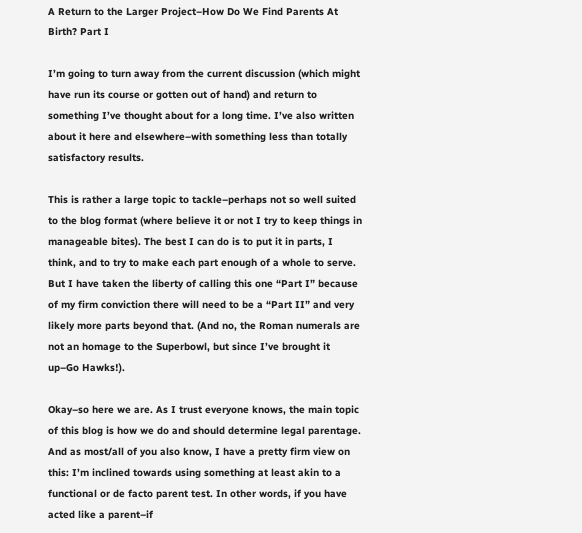A Return to the Larger Project–How Do We Find Parents At Birth? Part I

I’m going to turn away from the current discussion (which might have run its course or gotten out of hand) and return to something I’ve thought about for a long time. I’ve also written about it here and elsewhere–with something less than totally satisfactory results.

This is rather a large topic to tackle–perhaps not so well suited to the blog format (where believe it or not I try to keep things in manageable bites). The best I can do is to put it in parts, I think, and to try to make each part enough of a whole to serve. But I have taken the liberty of calling this one “Part I” because of my firm conviction there will need to be a “Part II” and very likely more parts beyond that. (And no, the Roman numerals are not an homage to the Superbowl, but since I’ve brought it up–Go Hawks!).

Okay–so here we are. As I trust everyone knows, the main topic of this blog is how we do and should determine legal parentage. And as most/all of you also know, I have a pretty firm view on this: I’m inclined towards using something at least akin to a functional or de facto parent test. In other words, if you have acted like a parent–if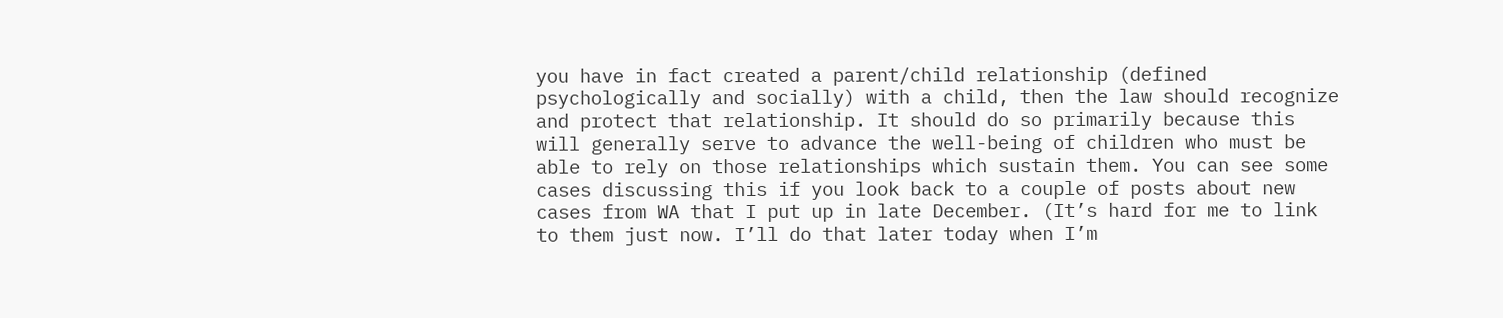you have in fact created a parent/child relationship (defined psychologically and socially) with a child, then the law should recognize and protect that relationship. It should do so primarily because this will generally serve to advance the well-being of children who must be able to rely on those relationships which sustain them. You can see some cases discussing this if you look back to a couple of posts about new cases from WA that I put up in late December. (It’s hard for me to link to them just now. I’ll do that later today when I’m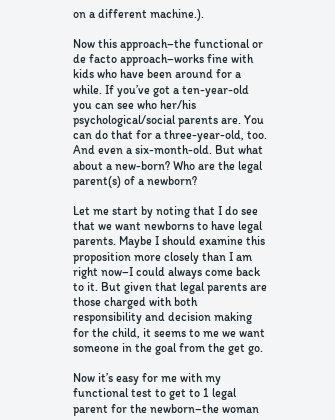on a different machine.).

Now this approach–the functional or de facto approach–works fine with kids who have been around for a while. If you’ve got a ten-year-old you can see who her/his psychological/social parents are. You can do that for a three-year-old, too. And even a six-month-old. But what about a new-born? Who are the legal parent(s) of a newborn?

Let me start by noting that I do see that we want newborns to have legal parents. Maybe I should examine this proposition more closely than I am right now–I could always come back to it. But given that legal parents are those charged with both responsibility and decision making for the child, it seems to me we want someone in the goal from the get go.

Now it’s easy for me with my functional test to get to 1 legal parent for the newborn–the woman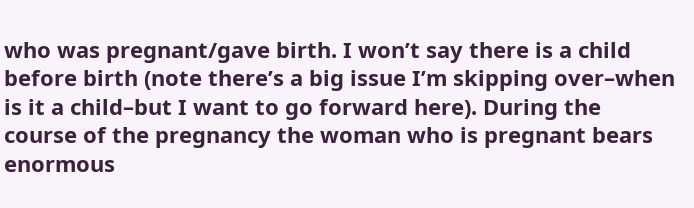who was pregnant/gave birth. I won’t say there is a child before birth (note there’s a big issue I’m skipping over–when is it a child–but I want to go forward here). During the course of the pregnancy the woman who is pregnant bears enormous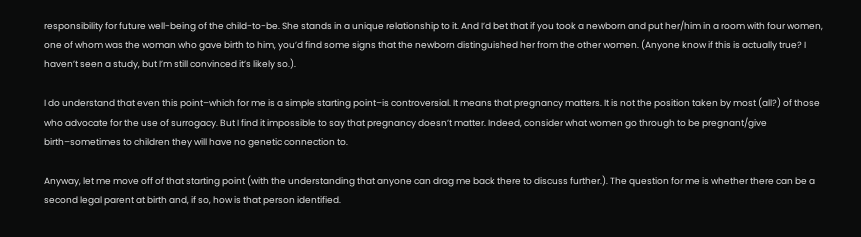responsibility for future well-being of the child-to-be. She stands in a unique relationship to it. And I’d bet that if you took a newborn and put her/him in a room with four women, one of whom was the woman who gave birth to him, you’d find some signs that the newborn distinguished her from the other women. (Anyone know if this is actually true? I haven’t seen a study, but I’m still convinced it’s likely so.).

I do understand that even this point–which for me is a simple starting point–is controversial. It means that pregnancy matters. It is not the position taken by most (all?) of those who advocate for the use of surrogacy. But I find it impossible to say that pregnancy doesn’t matter. Indeed, consider what women go through to be pregnant/give birth–sometimes to children they will have no genetic connection to.

Anyway, let me move off of that starting point (with the understanding that anyone can drag me back there to discuss further.). The question for me is whether there can be a second legal parent at birth and, if so, how is that person identified.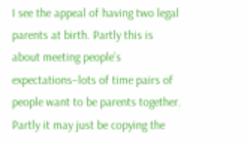I see the appeal of having two legal parents at birth. Partly this is about meeting people’s expectations–lots of time pairs of people want to be parents together. Partly it may just be copying the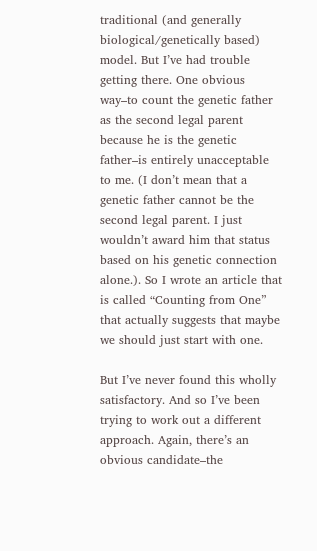traditional (and generally biological/genetically based) model. But I’ve had trouble getting there. One obvious way–to count the genetic father as the second legal parent because he is the genetic father–is entirely unacceptable to me. (I don’t mean that a genetic father cannot be the second legal parent. I just wouldn’t award him that status based on his genetic connection alone.). So I wrote an article that is called “Counting from One” that actually suggests that maybe we should just start with one.

But I’ve never found this wholly satisfactory. And so I’ve been trying to work out a different approach. Again, there’s an obvious candidate–the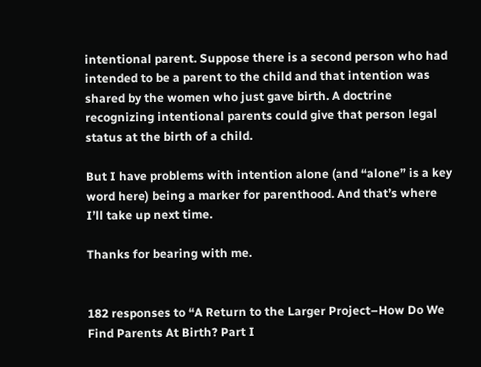intentional parent. Suppose there is a second person who had intended to be a parent to the child and that intention was shared by the women who just gave birth. A doctrine recognizing intentional parents could give that person legal status at the birth of a child.

But I have problems with intention alone (and “alone” is a key word here) being a marker for parenthood. And that’s where I’ll take up next time.

Thanks for bearing with me.


182 responses to “A Return to the Larger Project–How Do We Find Parents At Birth? Part I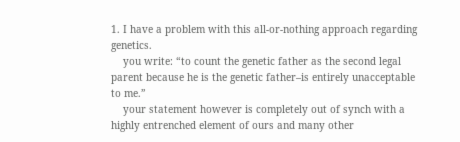1. I have a problem with this all-or-nothing approach regarding genetics.
    you write: “to count the genetic father as the second legal parent because he is the genetic father–is entirely unacceptable to me.”
    your statement however is completely out of synch with a highly entrenched element of ours and many other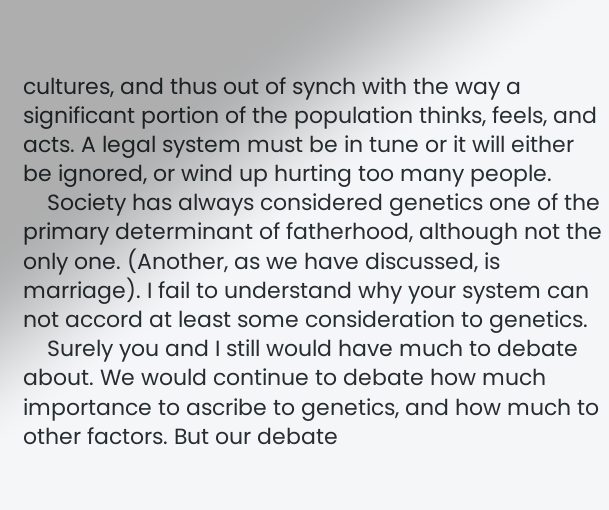cultures, and thus out of synch with the way a significant portion of the population thinks, feels, and acts. A legal system must be in tune or it will either be ignored, or wind up hurting too many people.
    Society has always considered genetics one of the primary determinant of fatherhood, although not the only one. (Another, as we have discussed, is marriage). I fail to understand why your system can not accord at least some consideration to genetics.
    Surely you and I still would have much to debate about. We would continue to debate how much importance to ascribe to genetics, and how much to other factors. But our debate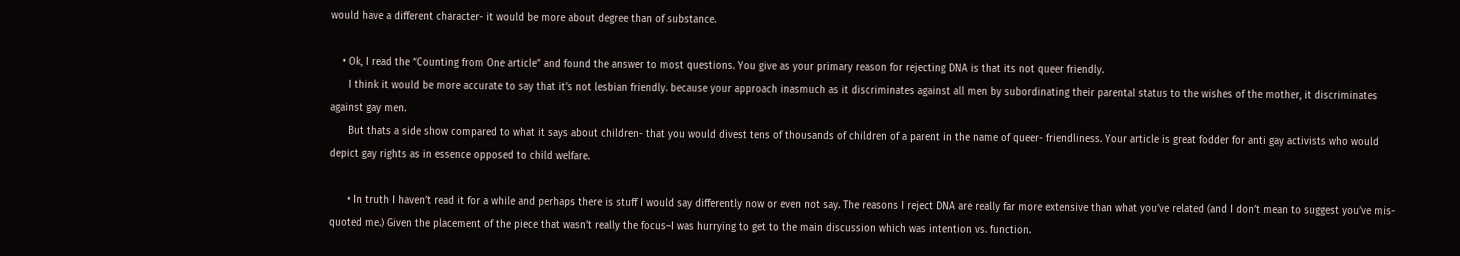would have a different character- it would be more about degree than of substance.

    • Ok, I read the “Counting from One article” and found the answer to most questions. You give as your primary reason for rejecting DNA is that its not queer friendly.
      I think it would be more accurate to say that it’s not lesbian friendly. because your approach inasmuch as it discriminates against all men by subordinating their parental status to the wishes of the mother, it discriminates against gay men.
      But thats a side show compared to what it says about children- that you would divest tens of thousands of children of a parent in the name of queer- friendliness. Your article is great fodder for anti gay activists who would depict gay rights as in essence opposed to child welfare.

      • In truth I haven’t read it for a while and perhaps there is stuff I would say differently now or even not say. The reasons I reject DNA are really far more extensive than what you’ve related (and I don’t mean to suggest you’ve mis-quoted me.) Given the placement of the piece that wasn’t really the focus–I was hurrying to get to the main discussion which was intention vs. function.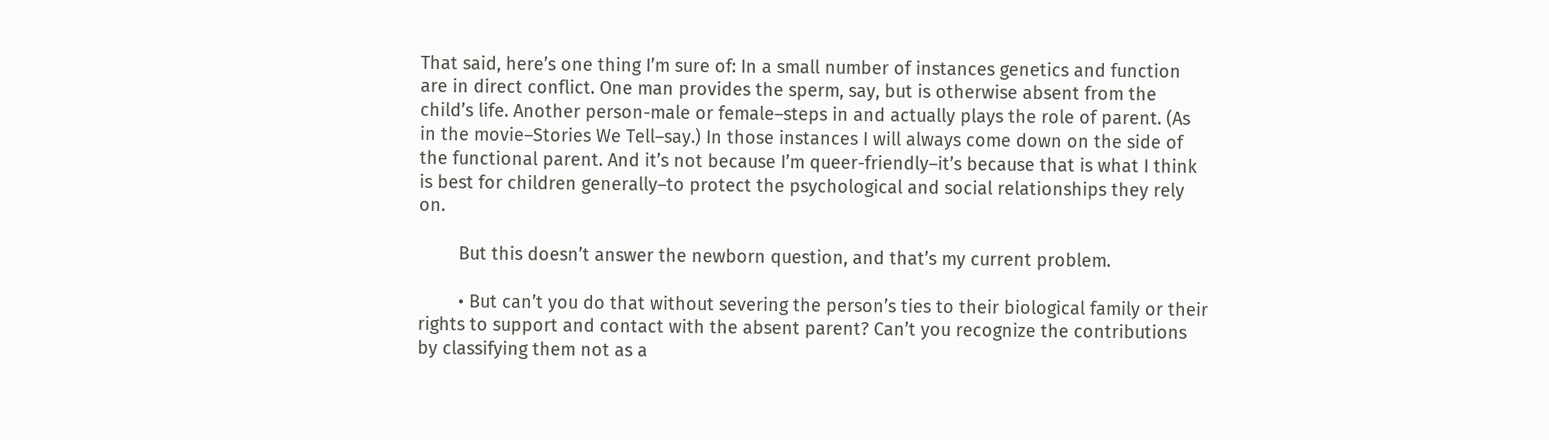That said, here’s one thing I’m sure of: In a small number of instances genetics and function are in direct conflict. One man provides the sperm, say, but is otherwise absent from the child’s life. Another person-male or female–steps in and actually plays the role of parent. (As in the movie–Stories We Tell–say.) In those instances I will always come down on the side of the functional parent. And it’s not because I’m queer-friendly–it’s because that is what I think is best for children generally–to protect the psychological and social relationships they rely on.

        But this doesn’t answer the newborn question, and that’s my current problem.

        • But can’t you do that without severing the person’s ties to their biological family or their rights to support and contact with the absent parent? Can’t you recognize the contributions by classifying them not as a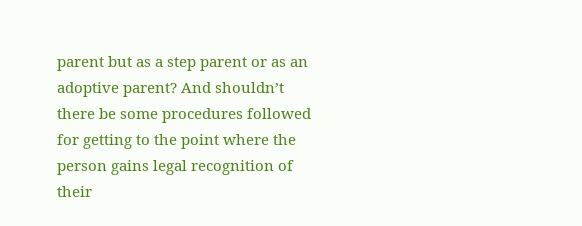parent but as a step parent or as an adoptive parent? And shouldn’t there be some procedures followed for getting to the point where the person gains legal recognition of their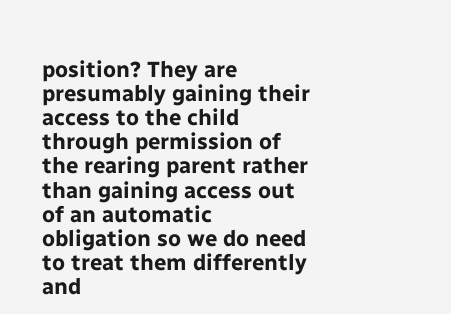position? They are presumably gaining their access to the child through permission of the rearing parent rather than gaining access out of an automatic obligation so we do need to treat them differently and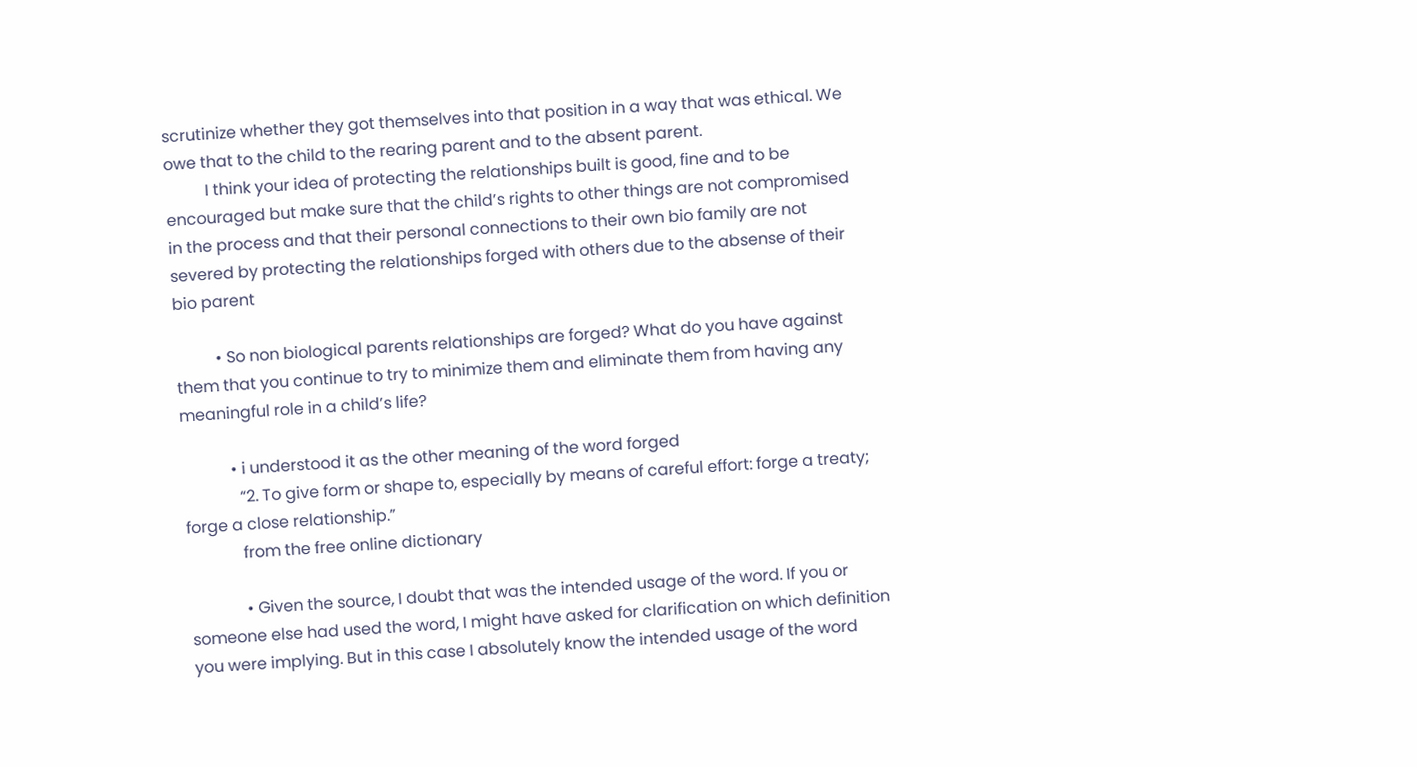scrutinize whether they got themselves into that position in a way that was ethical. We owe that to the child to the rearing parent and to the absent parent.
          I think your idea of protecting the relationships built is good, fine and to be encouraged but make sure that the child’s rights to other things are not compromised in the process and that their personal connections to their own bio family are not severed by protecting the relationships forged with others due to the absense of their bio parent

          • So non biological parents relationships are forged? What do you have against them that you continue to try to minimize them and eliminate them from having any meaningful role in a child’s life?

            • i understood it as the other meaning of the word forged
              “2. To give form or shape to, especially by means of careful effort: forge a treaty; forge a close relationship.”
              from the free online dictionary

              • Given the source, I doubt that was the intended usage of the word. If you or someone else had used the word, I might have asked for clarification on which definition you were implying. But in this case I absolutely know the intended usage of the word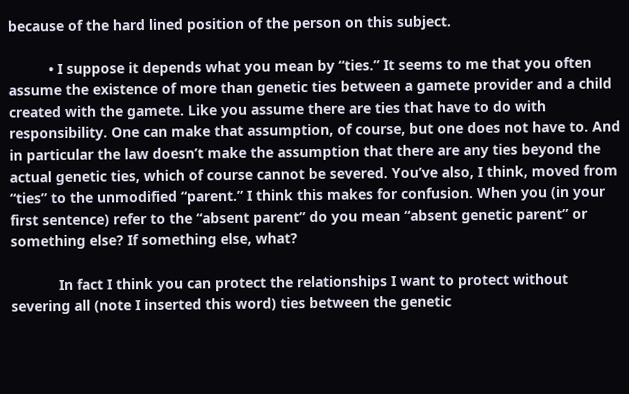because of the hard lined position of the person on this subject.

          • I suppose it depends what you mean by “ties.” It seems to me that you often assume the existence of more than genetic ties between a gamete provider and a child created with the gamete. Like you assume there are ties that have to do with responsibility. One can make that assumption, of course, but one does not have to. And in particular the law doesn’t make the assumption that there are any ties beyond the actual genetic ties, which of course cannot be severed. You’ve also, I think, moved from “ties” to the unmodified “parent.” I think this makes for confusion. When you (in your first sentence) refer to the “absent parent” do you mean “absent genetic parent” or something else? If something else, what?

            In fact I think you can protect the relationships I want to protect without severing all (note I inserted this word) ties between the genetic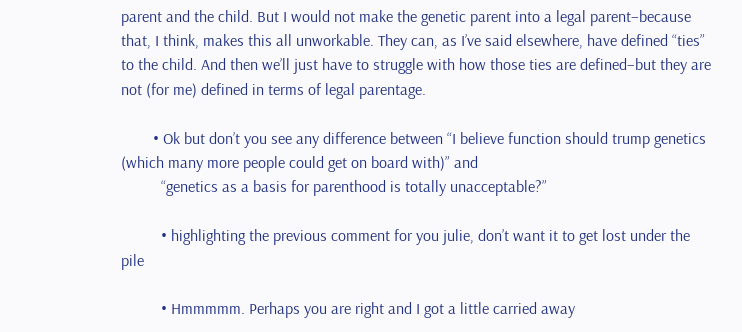parent and the child. But I would not make the genetic parent into a legal parent–because that, I think, makes this all unworkable. They can, as I’ve said elsewhere, have defined “ties” to the child. And then we’ll just have to struggle with how those ties are defined–but they are not (for me) defined in terms of legal parentage.

        • Ok but don’t you see any difference between “I believe function should trump genetics (which many more people could get on board with)” and
          “genetics as a basis for parenthood is totally unacceptable?”

          • highlighting the previous comment for you julie, don’t want it to get lost under the pile

          • Hmmmmm. Perhaps you are right and I got a little carried away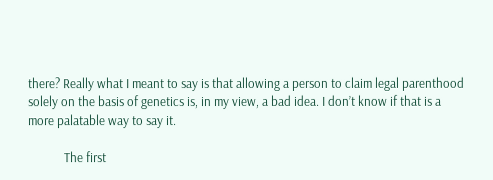there? Really what I meant to say is that allowing a person to claim legal parenthood solely on the basis of genetics is, in my view, a bad idea. I don’t know if that is a more palatable way to say it.

            The first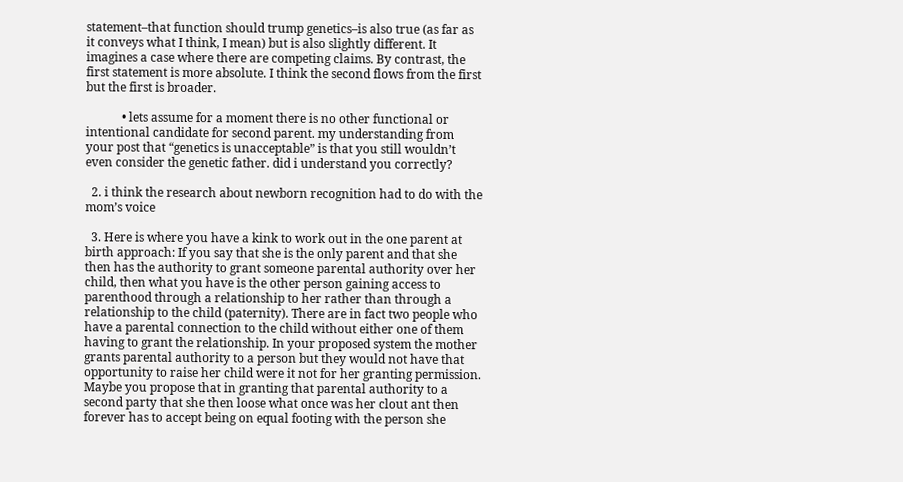statement–that function should trump genetics–is also true (as far as it conveys what I think, I mean) but is also slightly different. It imagines a case where there are competing claims. By contrast, the first statement is more absolute. I think the second flows from the first but the first is broader.

            • lets assume for a moment there is no other functional or intentional candidate for second parent. my understanding from your post that “genetics is unacceptable” is that you still wouldn’t even consider the genetic father. did i understand you correctly?

  2. i think the research about newborn recognition had to do with the mom’s voice

  3. Here is where you have a kink to work out in the one parent at birth approach: If you say that she is the only parent and that she then has the authority to grant someone parental authority over her child, then what you have is the other person gaining access to parenthood through a relationship to her rather than through a relationship to the child (paternity). There are in fact two people who have a parental connection to the child without either one of them having to grant the relationship. In your proposed system the mother grants parental authority to a person but they would not have that opportunity to raise her child were it not for her granting permission. Maybe you propose that in granting that parental authority to a second party that she then loose what once was her clout ant then forever has to accept being on equal footing with the person she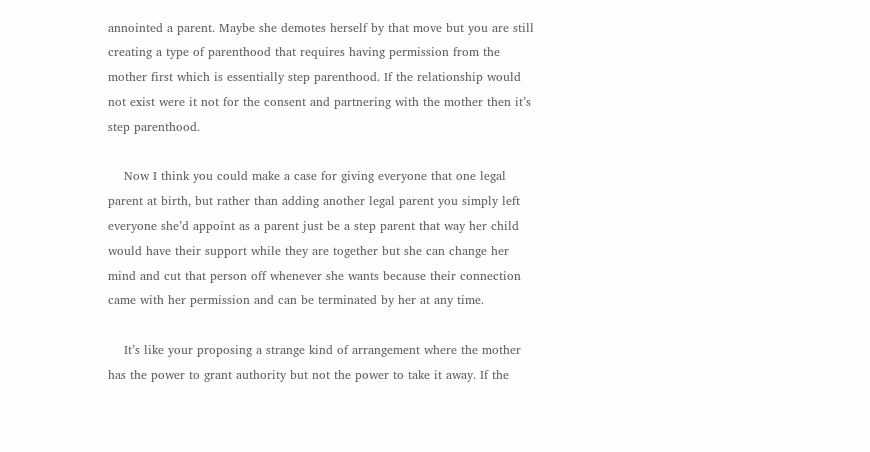annointed a parent. Maybe she demotes herself by that move but you are still creating a type of parenthood that requires having permission from the mother first which is essentially step parenthood. If the relationship would not exist were it not for the consent and partnering with the mother then it’s step parenthood.

    Now I think you could make a case for giving everyone that one legal parent at birth, but rather than adding another legal parent you simply left everyone she’d appoint as a parent just be a step parent that way her child would have their support while they are together but she can change her mind and cut that person off whenever she wants because their connection came with her permission and can be terminated by her at any time.

    It’s like your proposing a strange kind of arrangement where the mother has the power to grant authority but not the power to take it away. If the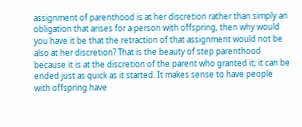assignment of parenthood is at her discretion rather than simply an obligation that arises for a person with offspring, then why would you have it be that the retraction of that assignment would not be also at her discretion? That is the beauty of step parenthood because it is at the discretion of the parent who granted it; it can be ended just as quick as it started. It makes sense to have people with offspring have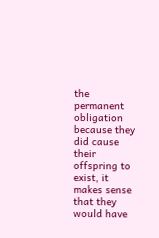the permanent obligation because they did cause their offspring to exist, it makes sense that they would have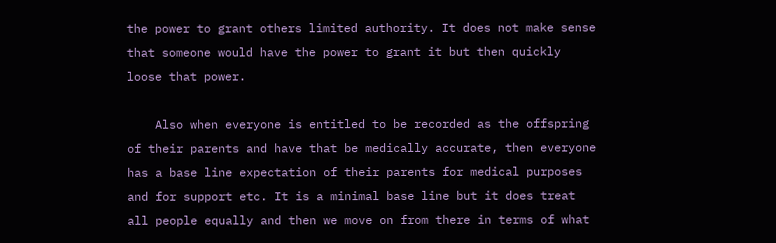the power to grant others limited authority. It does not make sense that someone would have the power to grant it but then quickly loose that power.

    Also when everyone is entitled to be recorded as the offspring of their parents and have that be medically accurate, then everyone has a base line expectation of their parents for medical purposes and for support etc. It is a minimal base line but it does treat all people equally and then we move on from there in terms of what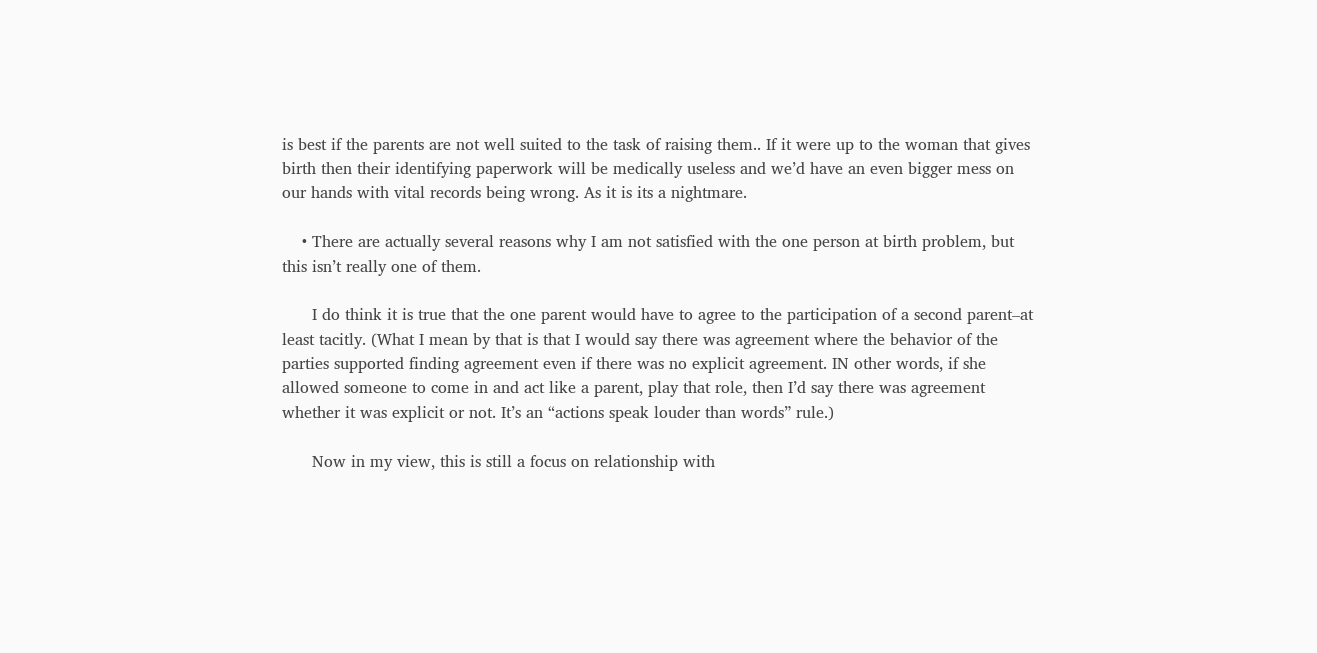is best if the parents are not well suited to the task of raising them.. If it were up to the woman that gives birth then their identifying paperwork will be medically useless and we’d have an even bigger mess on our hands with vital records being wrong. As it is its a nightmare.

    • There are actually several reasons why I am not satisfied with the one person at birth problem, but this isn’t really one of them.

      I do think it is true that the one parent would have to agree to the participation of a second parent–at least tacitly. (What I mean by that is that I would say there was agreement where the behavior of the parties supported finding agreement even if there was no explicit agreement. IN other words, if she allowed someone to come in and act like a parent, play that role, then I’d say there was agreement whether it was explicit or not. It’s an “actions speak louder than words” rule.)

      Now in my view, this is still a focus on relationship with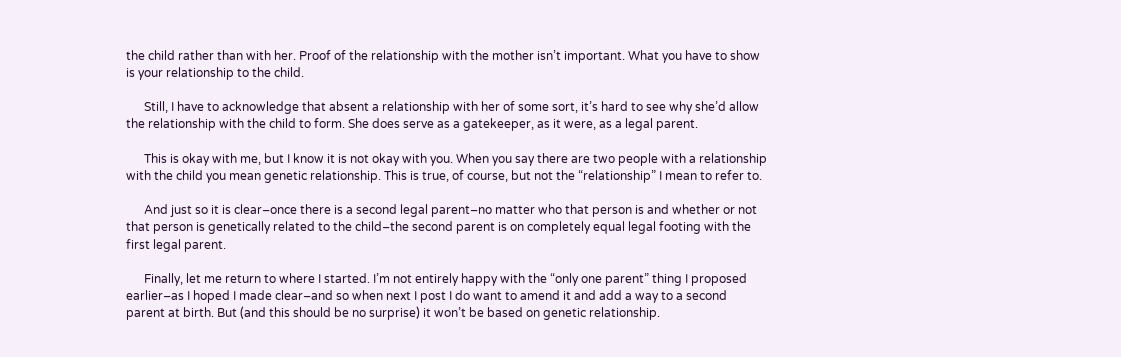the child rather than with her. Proof of the relationship with the mother isn’t important. What you have to show is your relationship to the child.

      Still, I have to acknowledge that absent a relationship with her of some sort, it’s hard to see why she’d allow the relationship with the child to form. She does serve as a gatekeeper, as it were, as a legal parent.

      This is okay with me, but I know it is not okay with you. When you say there are two people with a relationship with the child you mean genetic relationship. This is true, of course, but not the “relationship” I mean to refer to.

      And just so it is clear–once there is a second legal parent–no matter who that person is and whether or not that person is genetically related to the child–the second parent is on completely equal legal footing with the first legal parent.

      Finally, let me return to where I started. I’m not entirely happy with the “only one parent” thing I proposed earlier–as I hoped I made clear–and so when next I post I do want to amend it and add a way to a second parent at birth. But (and this should be no surprise) it won’t be based on genetic relationship.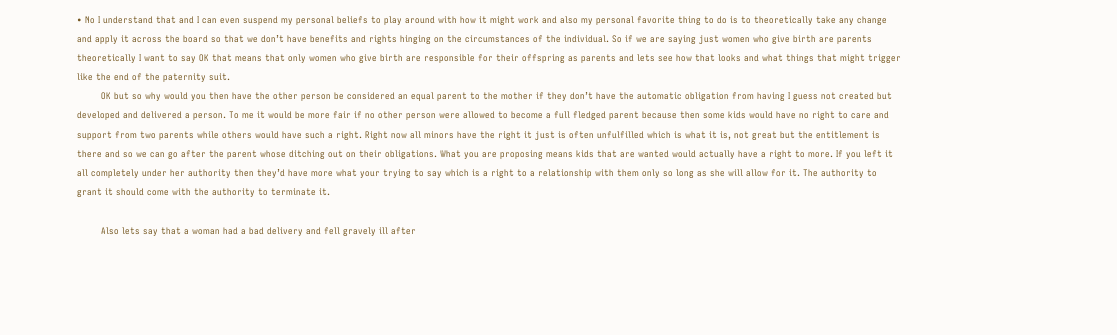• No I understand that and I can even suspend my personal beliefs to play around with how it might work and also my personal favorite thing to do is to theoretically take any change and apply it across the board so that we don’t have benefits and rights hinging on the circumstances of the individual. So if we are saying just women who give birth are parents theoretically I want to say OK that means that only women who give birth are responsible for their offspring as parents and lets see how that looks and what things that might trigger like the end of the paternity suit.
        OK but so why would you then have the other person be considered an equal parent to the mother if they don’t have the automatic obligation from having I guess not created but developed and delivered a person. To me it would be more fair if no other person were allowed to become a full fledged parent because then some kids would have no right to care and support from two parents while others would have such a right. Right now all minors have the right it just is often unfulfilled which is what it is, not great but the entitlement is there and so we can go after the parent whose ditching out on their obligations. What you are proposing means kids that are wanted would actually have a right to more. If you left it all completely under her authority then they’d have more what your trying to say which is a right to a relationship with them only so long as she will allow for it. The authority to grant it should come with the authority to terminate it.

        Also lets say that a woman had a bad delivery and fell gravely ill after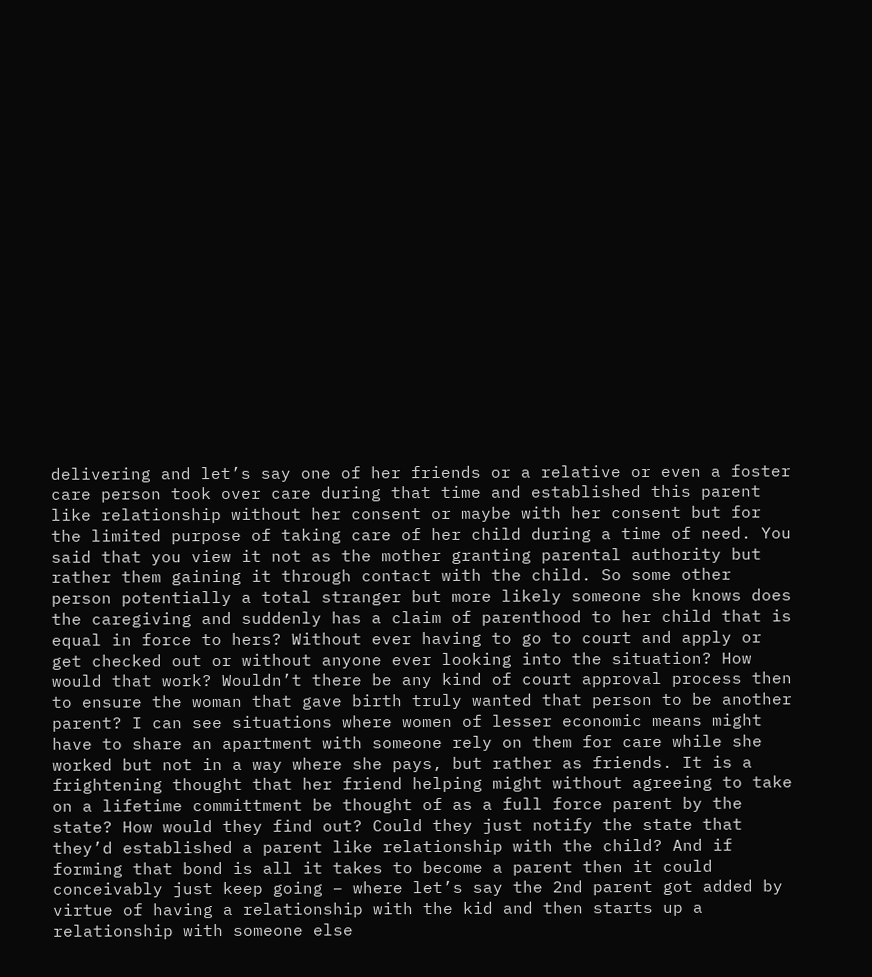delivering and let’s say one of her friends or a relative or even a foster care person took over care during that time and established this parent like relationship without her consent or maybe with her consent but for the limited purpose of taking care of her child during a time of need. You said that you view it not as the mother granting parental authority but rather them gaining it through contact with the child. So some other person potentially a total stranger but more likely someone she knows does the caregiving and suddenly has a claim of parenthood to her child that is equal in force to hers? Without ever having to go to court and apply or get checked out or without anyone ever looking into the situation? How would that work? Wouldn’t there be any kind of court approval process then to ensure the woman that gave birth truly wanted that person to be another parent? I can see situations where women of lesser economic means might have to share an apartment with someone rely on them for care while she worked but not in a way where she pays, but rather as friends. It is a frightening thought that her friend helping might without agreeing to take on a lifetime committment be thought of as a full force parent by the state? How would they find out? Could they just notify the state that they’d established a parent like relationship with the child? And if forming that bond is all it takes to become a parent then it could conceivably just keep going – where let’s say the 2nd parent got added by virtue of having a relationship with the kid and then starts up a relationship with someone else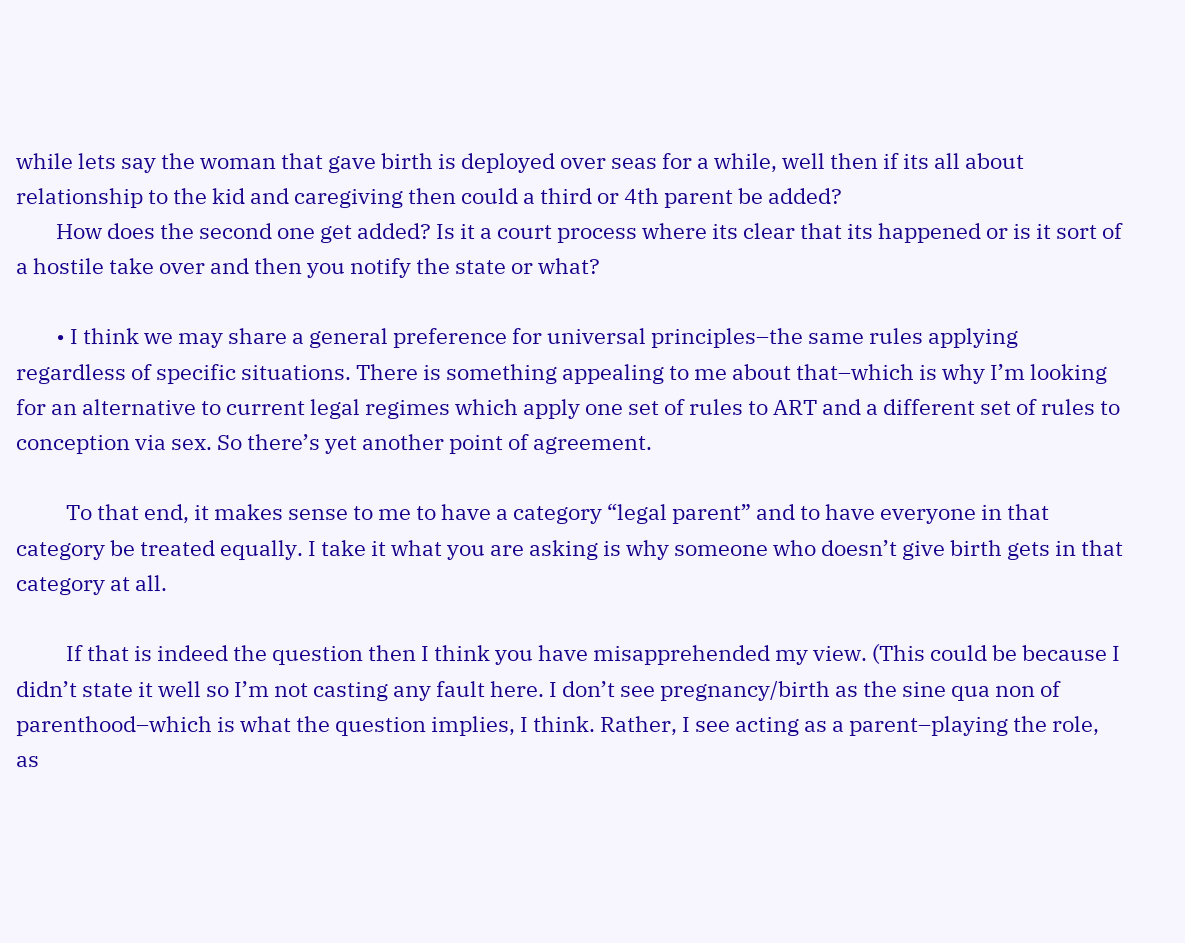while lets say the woman that gave birth is deployed over seas for a while, well then if its all about relationship to the kid and caregiving then could a third or 4th parent be added?
        How does the second one get added? Is it a court process where its clear that its happened or is it sort of a hostile take over and then you notify the state or what?

        • I think we may share a general preference for universal principles–the same rules applying regardless of specific situations. There is something appealing to me about that–which is why I’m looking for an alternative to current legal regimes which apply one set of rules to ART and a different set of rules to conception via sex. So there’s yet another point of agreement.

          To that end, it makes sense to me to have a category “legal parent” and to have everyone in that category be treated equally. I take it what you are asking is why someone who doesn’t give birth gets in that category at all.

          If that is indeed the question then I think you have misapprehended my view. (This could be because I didn’t state it well so I’m not casting any fault here. I don’t see pregnancy/birth as the sine qua non of parenthood–which is what the question implies, I think. Rather, I see acting as a parent–playing the role, as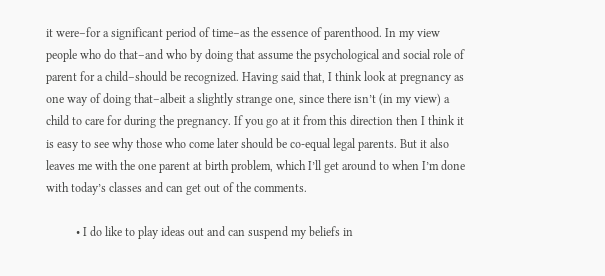it were–for a significant period of time–as the essence of parenthood. In my view people who do that–and who by doing that assume the psychological and social role of parent for a child–should be recognized. Having said that, I think look at pregnancy as one way of doing that–albeit a slightly strange one, since there isn’t (in my view) a child to care for during the pregnancy. If you go at it from this direction then I think it is easy to see why those who come later should be co-equal legal parents. But it also leaves me with the one parent at birth problem, which I’ll get around to when I’m done with today’s classes and can get out of the comments.

          • I do like to play ideas out and can suspend my beliefs in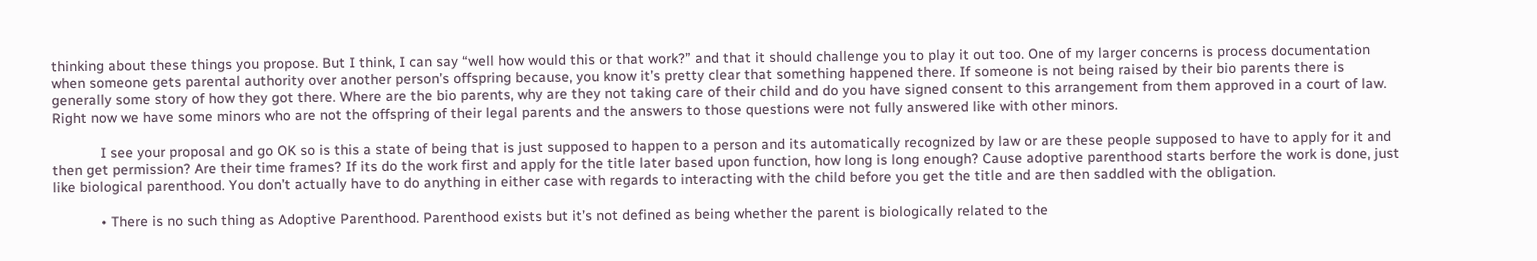thinking about these things you propose. But I think, I can say “well how would this or that work?” and that it should challenge you to play it out too. One of my larger concerns is process documentation when someone gets parental authority over another person’s offspring because, you know it’s pretty clear that something happened there. If someone is not being raised by their bio parents there is generally some story of how they got there. Where are the bio parents, why are they not taking care of their child and do you have signed consent to this arrangement from them approved in a court of law. Right now we have some minors who are not the offspring of their legal parents and the answers to those questions were not fully answered like with other minors.

            I see your proposal and go OK so is this a state of being that is just supposed to happen to a person and its automatically recognized by law or are these people supposed to have to apply for it and then get permission? Are their time frames? If its do the work first and apply for the title later based upon function, how long is long enough? Cause adoptive parenthood starts berfore the work is done, just like biological parenthood. You don’t actually have to do anything in either case with regards to interacting with the child before you get the title and are then saddled with the obligation.

            • There is no such thing as Adoptive Parenthood. Parenthood exists but it’s not defined as being whether the parent is biologically related to the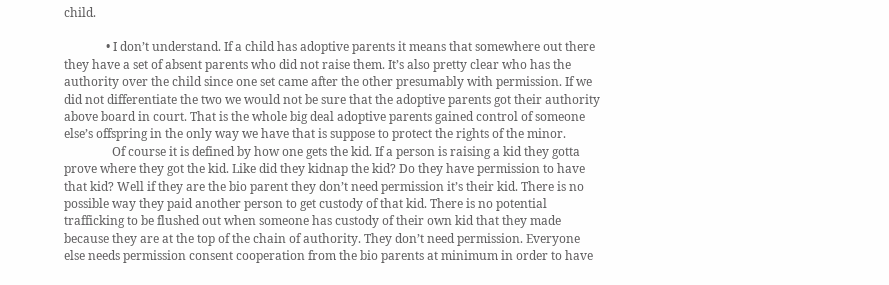child.

              • I don’t understand. If a child has adoptive parents it means that somewhere out there they have a set of absent parents who did not raise them. It’s also pretty clear who has the authority over the child since one set came after the other presumably with permission. If we did not differentiate the two we would not be sure that the adoptive parents got their authority above board in court. That is the whole big deal adoptive parents gained control of someone else’s offspring in the only way we have that is suppose to protect the rights of the minor.
                Of course it is defined by how one gets the kid. If a person is raising a kid they gotta prove where they got the kid. Like did they kidnap the kid? Do they have permission to have that kid? Well if they are the bio parent they don’t need permission it’s their kid. There is no possible way they paid another person to get custody of that kid. There is no potential trafficking to be flushed out when someone has custody of their own kid that they made because they are at the top of the chain of authority. They don’t need permission. Everyone else needs permission consent cooperation from the bio parents at minimum in order to have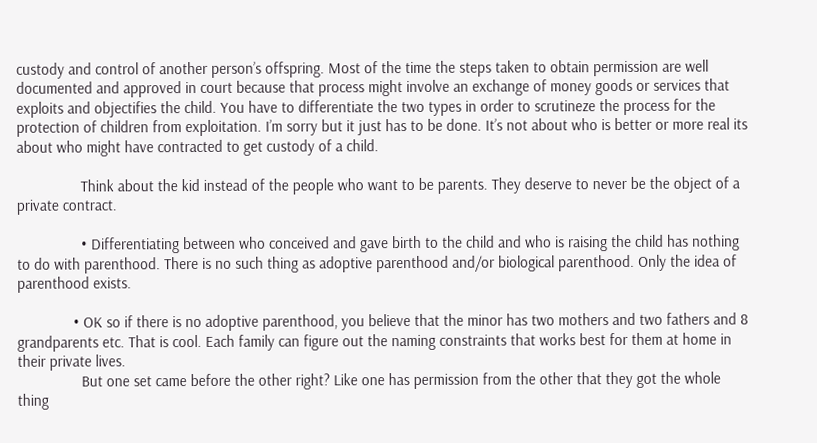custody and control of another person’s offspring. Most of the time the steps taken to obtain permission are well documented and approved in court because that process might involve an exchange of money goods or services that exploits and objectifies the child. You have to differentiate the two types in order to scrutineze the process for the protection of children from exploitation. I’m sorry but it just has to be done. It’s not about who is better or more real its about who might have contracted to get custody of a child.

                Think about the kid instead of the people who want to be parents. They deserve to never be the object of a private contract.

                • Differentiating between who conceived and gave birth to the child and who is raising the child has nothing to do with parenthood. There is no such thing as adoptive parenthood and/or biological parenthood. Only the idea of parenthood exists.

              • OK so if there is no adoptive parenthood, you believe that the minor has two mothers and two fathers and 8 grandparents etc. That is cool. Each family can figure out the naming constraints that works best for them at home in their private lives.
                But one set came before the other right? Like one has permission from the other that they got the whole thing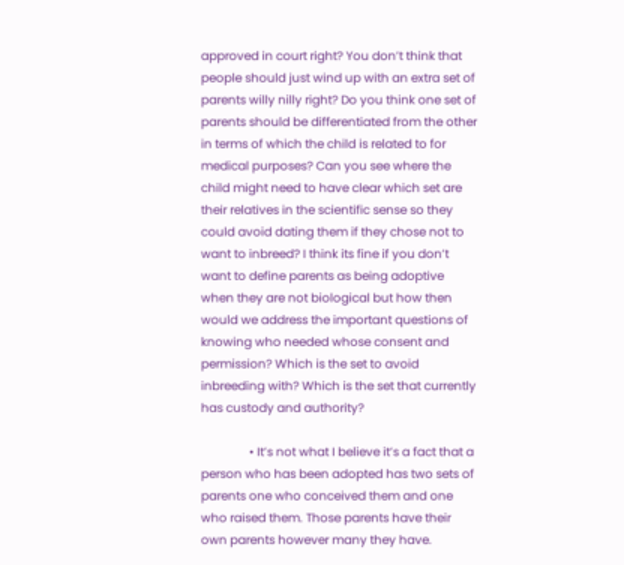approved in court right? You don’t think that people should just wind up with an extra set of parents willy nilly right? Do you think one set of parents should be differentiated from the other in terms of which the child is related to for medical purposes? Can you see where the child might need to have clear which set are their relatives in the scientific sense so they could avoid dating them if they chose not to want to inbreed? I think its fine if you don’t want to define parents as being adoptive when they are not biological but how then would we address the important questions of knowing who needed whose consent and permission? Which is the set to avoid inbreeding with? Which is the set that currently has custody and authority?

                • It’s not what I believe it’s a fact that a person who has been adopted has two sets of parents one who conceived them and one who raised them. Those parents have their own parents however many they have.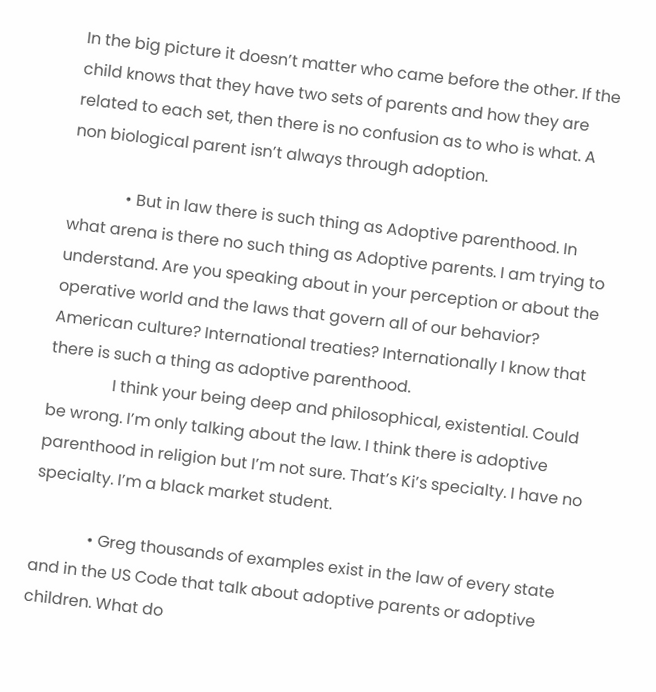In the big picture it doesn’t matter who came before the other. If the child knows that they have two sets of parents and how they are related to each set, then there is no confusion as to who is what. A non biological parent isn’t always through adoption.

              • But in law there is such thing as Adoptive parenthood. In what arena is there no such thing as Adoptive parents. I am trying to understand. Are you speaking about in your perception or about the operative world and the laws that govern all of our behavior? American culture? International treaties? Internationally I know that there is such a thing as adoptive parenthood.
                I think your being deep and philosophical, existential. Could be wrong. I’m only talking about the law. I think there is adoptive parenthood in religion but I’m not sure. That’s Ki’s specialty. I have no specialty. I’m a black market student.

              • Greg thousands of examples exist in the law of every state and in the US Code that talk about adoptive parents or adoptive children. What do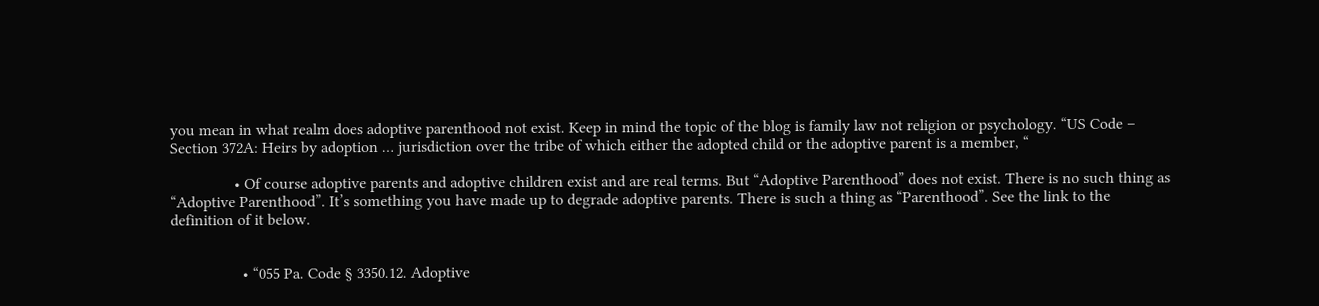you mean in what realm does adoptive parenthood not exist. Keep in mind the topic of the blog is family law not religion or psychology. “US Code – Section 372A: Heirs by adoption … jurisdiction over the tribe of which either the adopted child or the adoptive parent is a member, “

                • Of course adoptive parents and adoptive children exist and are real terms. But “Adoptive Parenthood” does not exist. There is no such thing as “Adoptive Parenthood”. It’s something you have made up to degrade adoptive parents. There is such a thing as “Parenthood”. See the link to the definition of it below.


                  • “055 Pa. Code § 3350.12. Adoptive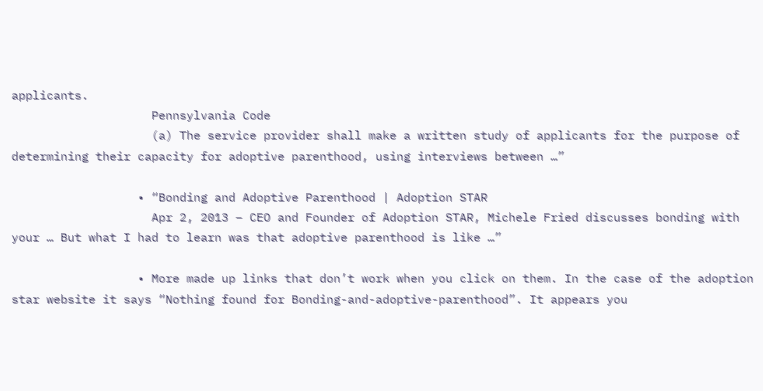applicants.
                    Pennsylvania Code
                    (a) The service provider shall make a written study of applicants for the purpose of determining their capacity for adoptive parenthood, using interviews between …”

                  • “Bonding and Adoptive Parenthood | Adoption STAR
                    Apr 2, 2013 – CEO and Founder of Adoption STAR, Michele Fried discusses bonding with your … But what I had to learn was that adoptive parenthood is like …”

                  • More made up links that don’t work when you click on them. In the case of the adoption star website it says “Nothing found for Bonding-and-adoptive-parenthood”. It appears you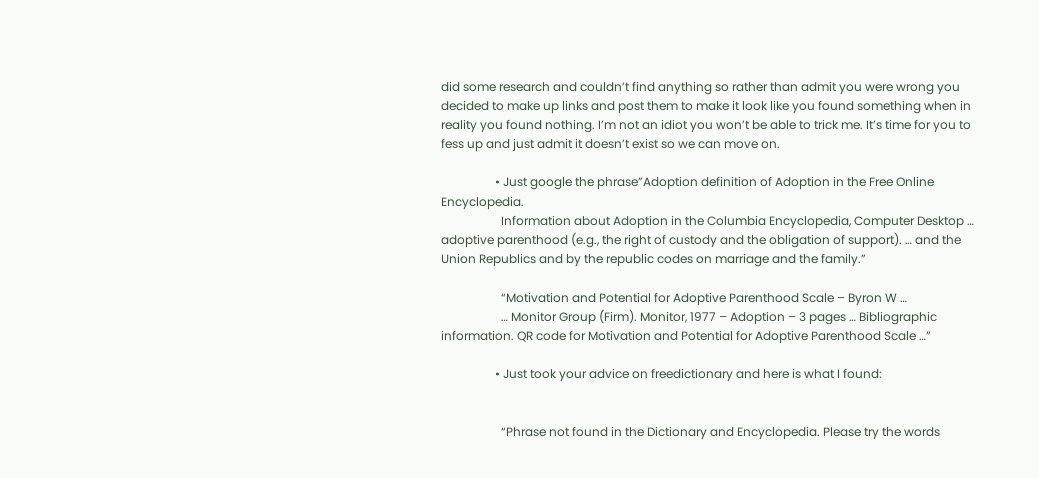did some research and couldn’t find anything so rather than admit you were wrong you decided to make up links and post them to make it look like you found something when in reality you found nothing. I’m not an idiot you won’t be able to trick me. It’s time for you to fess up and just admit it doesn’t exist so we can move on.

                  • Just google the phrase”Adoption definition of Adoption in the Free Online Encyclopedia.
                    Information about Adoption in the Columbia Encyclopedia, Computer Desktop … adoptive parenthood (e.g., the right of custody and the obligation of support). … and the Union Republics and by the republic codes on marriage and the family.”

                    “Motivation and Potential for Adoptive Parenthood Scale – Byron W …
                    … Monitor Group (Firm). Monitor, 1977 – Adoption – 3 pages … Bibliographic information. QR code for Motivation and Potential for Adoptive Parenthood Scale …”

                  • Just took your advice on freedictionary and here is what I found:


                    “Phrase not found in the Dictionary and Encyclopedia. Please try the words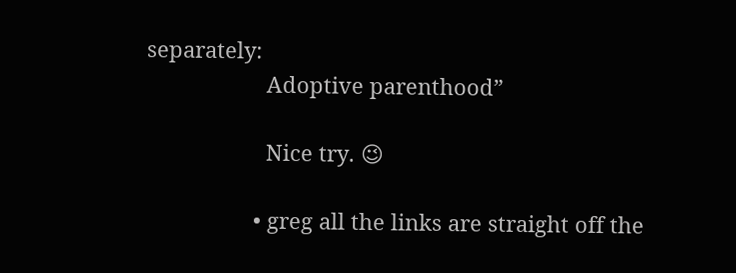separately:
                    Adoptive parenthood”

                    Nice try. 😉

                  • greg all the links are straight off the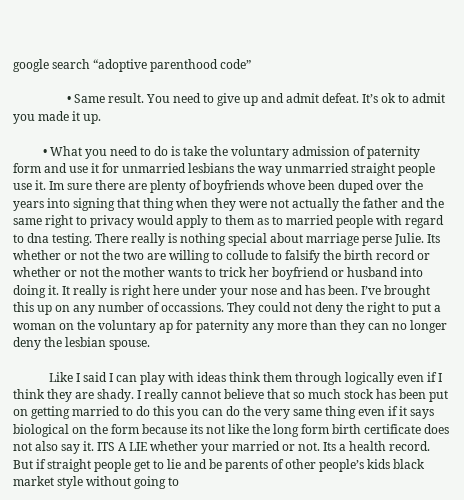google search “adoptive parenthood code”

                  • Same result. You need to give up and admit defeat. It’s ok to admit you made it up.

          • What you need to do is take the voluntary admission of paternity form and use it for unmarried lesbians the way unmarried straight people use it. Im sure there are plenty of boyfriends whove been duped over the years into signing that thing when they were not actually the father and the same right to privacy would apply to them as to married people with regard to dna testing. There really is nothing special about marriage perse Julie. Its whether or not the two are willing to collude to falsify the birth record or whether or not the mother wants to trick her boyfriend or husband into doing it. It really is right here under your nose and has been. I’ve brought this up on any number of occassions. They could not deny the right to put a woman on the voluntary ap for paternity any more than they can no longer deny the lesbian spouse.

            Like I said I can play with ideas think them through logically even if I think they are shady. I really cannot believe that so much stock has been put on getting married to do this you can do the very same thing even if it says biological on the form because its not like the long form birth certificate does not also say it. ITS A LIE whether your married or not. Its a health record. But if straight people get to lie and be parents of other people’s kids black market style without going to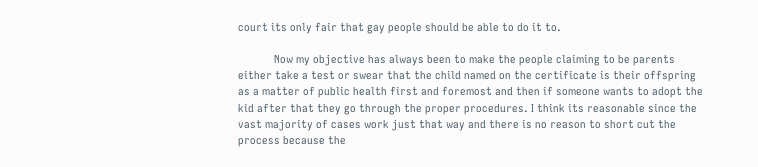court its only fair that gay people should be able to do it to.

            Now my objective has always been to make the people claiming to be parents either take a test or swear that the child named on the certificate is their offspring as a matter of public health first and foremost and then if someone wants to adopt the kid after that they go through the proper procedures. I think its reasonable since the vast majority of cases work just that way and there is no reason to short cut the process because the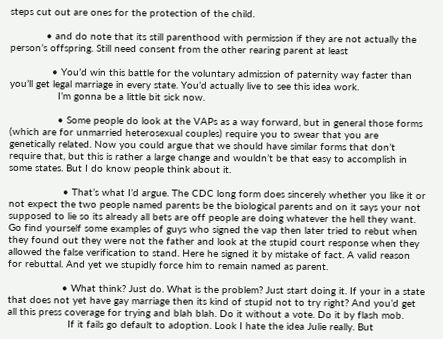steps cut out are ones for the protection of the child.

            • and do note that its still parenthood with permission if they are not actually the person’s offspring. Still need consent from the other rearing parent at least

              • You’d win this battle for the voluntary admission of paternity way faster than you’ll get legal marriage in every state. You’d actually live to see this idea work.
                I’m gonna be a little bit sick now.

                • Some people do look at the VAPs as a way forward, but in general those forms (which are for unmarried heterosexual couples) require you to swear that you are genetically related. Now you could argue that we should have similar forms that don’t require that, but this is rather a large change and wouldn’t be that easy to accomplish in some states. But I do know people think about it.

                  • That’s what I’d argue. The CDC long form does sincerely whether you like it or not expect the two people named parents be the biological parents and on it says your not supposed to lie so its already all bets are off people are doing whatever the hell they want. Go find yourself some examples of guys who signed the vap then later tried to rebut when they found out they were not the father and look at the stupid court response when they allowed the false verification to stand. Here he signed it by mistake of fact. A valid reason for rebuttal. And yet we stupidly force him to remain named as parent.

                  • What think? Just do. What is the problem? Just start doing it. If your in a state that does not yet have gay marriage then its kind of stupid not to try right? And you’d get all this press coverage for trying and blah blah. Do it without a vote. Do it by flash mob.
                    If it fails go default to adoption. Look I hate the idea Julie really. But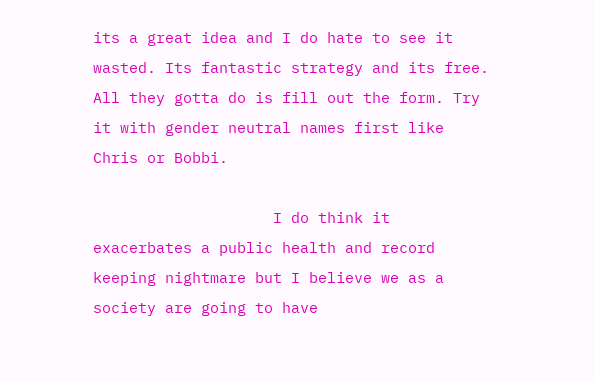its a great idea and I do hate to see it wasted. Its fantastic strategy and its free. All they gotta do is fill out the form. Try it with gender neutral names first like Chris or Bobbi.

                    I do think it exacerbates a public health and record keeping nightmare but I believe we as a society are going to have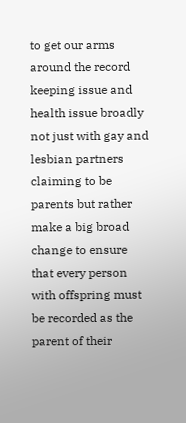to get our arms around the record keeping issue and health issue broadly not just with gay and lesbian partners claiming to be parents but rather make a big broad change to ensure that every person with offspring must be recorded as the parent of their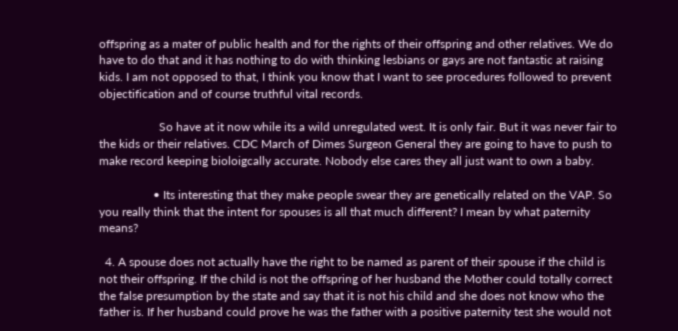offspring as a mater of public health and for the rights of their offspring and other relatives. We do have to do that and it has nothing to do with thinking lesbians or gays are not fantastic at raising kids. I am not opposed to that, I think you know that I want to see procedures followed to prevent objectification and of course truthful vital records.

                    So have at it now while its a wild unregulated west. It is only fair. But it was never fair to the kids or their relatives. CDC March of Dimes Surgeon General they are going to have to push to make record keeping bioloigcally accurate. Nobody else cares they all just want to own a baby.

                  • Its interesting that they make people swear they are genetically related on the VAP. So you really think that the intent for spouses is all that much different? I mean by what paternity means?

  4. A spouse does not actually have the right to be named as parent of their spouse if the child is not their offspring. If the child is not the offspring of her husband the Mother could totally correct the false presumption by the state and say that it is not his child and she does not know who the father is. If her husband could prove he was the father with a positive paternity test she would not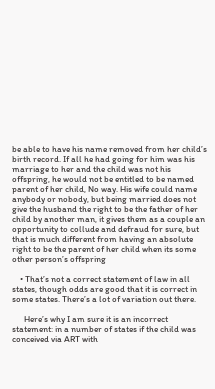be able to have his name removed from her child’s birth record. If all he had going for him was his marriage to her and the child was not his offspring, he would not be entitled to be named parent of her child, No way. His wife could name anybody or nobody, but being married does not give the husband the right to be the father of her child by another man, it gives them as a couple an opportunity to collude and defraud for sure, but that is much different from having an absolute right to be the parent of her child when its some other person’s offspring

    • That’s not a correct statement of law in all states, though odds are good that it is correct in some states. There’s a lot of variation out there.

      Here’s why I am sure it is an incorrect statement: in a number of states if the child was conceived via ART with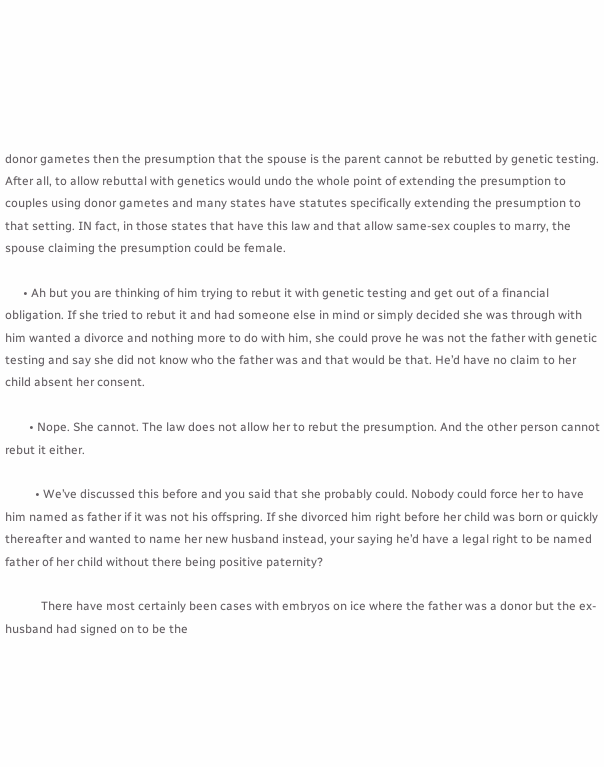donor gametes then the presumption that the spouse is the parent cannot be rebutted by genetic testing. After all, to allow rebuttal with genetics would undo the whole point of extending the presumption to couples using donor gametes and many states have statutes specifically extending the presumption to that setting. IN fact, in those states that have this law and that allow same-sex couples to marry, the spouse claiming the presumption could be female.

      • Ah but you are thinking of him trying to rebut it with genetic testing and get out of a financial obligation. If she tried to rebut it and had someone else in mind or simply decided she was through with him wanted a divorce and nothing more to do with him, she could prove he was not the father with genetic testing and say she did not know who the father was and that would be that. He’d have no claim to her child absent her consent.

        • Nope. She cannot. The law does not allow her to rebut the presumption. And the other person cannot rebut it either.

          • We’ve discussed this before and you said that she probably could. Nobody could force her to have him named as father if it was not his offspring. If she divorced him right before her child was born or quickly thereafter and wanted to name her new husband instead, your saying he’d have a legal right to be named father of her child without there being positive paternity?

            There have most certainly been cases with embryos on ice where the father was a donor but the ex-husband had signed on to be the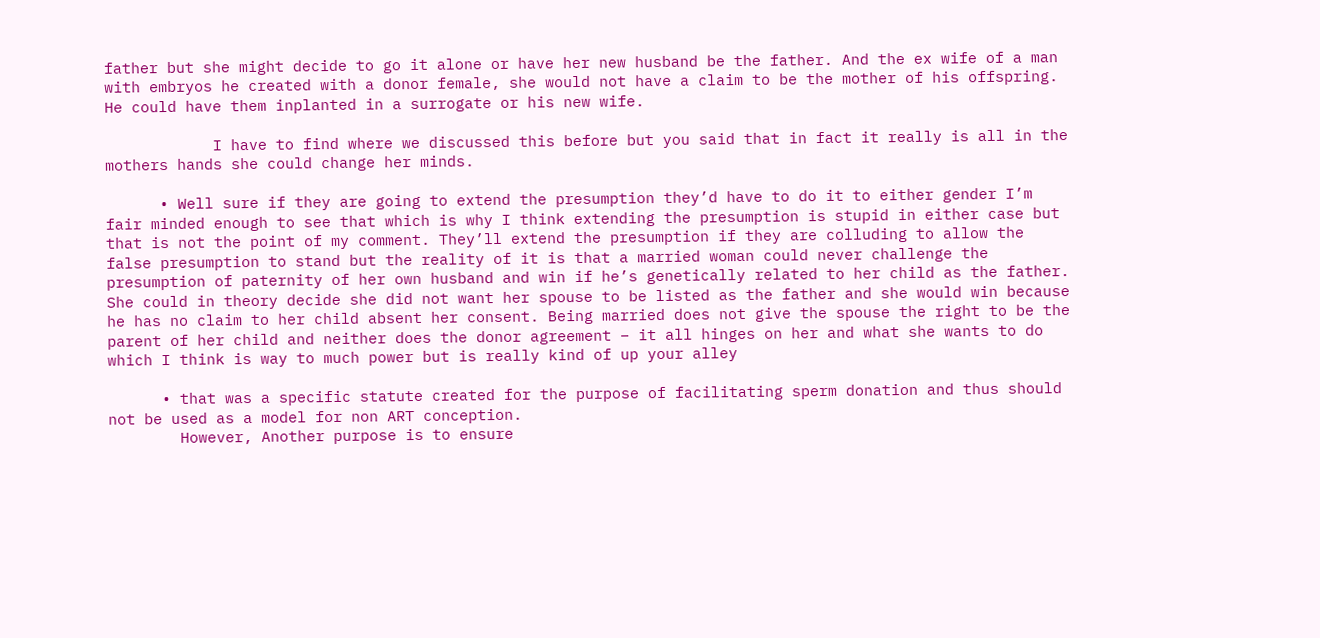father but she might decide to go it alone or have her new husband be the father. And the ex wife of a man with embryos he created with a donor female, she would not have a claim to be the mother of his offspring. He could have them inplanted in a surrogate or his new wife.

            I have to find where we discussed this before but you said that in fact it really is all in the mothers hands she could change her minds.

      • Well sure if they are going to extend the presumption they’d have to do it to either gender I’m fair minded enough to see that which is why I think extending the presumption is stupid in either case but that is not the point of my comment. They’ll extend the presumption if they are colluding to allow the false presumption to stand but the reality of it is that a married woman could never challenge the presumption of paternity of her own husband and win if he’s genetically related to her child as the father. She could in theory decide she did not want her spouse to be listed as the father and she would win because he has no claim to her child absent her consent. Being married does not give the spouse the right to be the parent of her child and neither does the donor agreement – it all hinges on her and what she wants to do which I think is way to much power but is really kind of up your alley

      • that was a specific statute created for the purpose of facilitating sperm donation and thus should not be used as a model for non ART conception.
        However, Another purpose is to ensure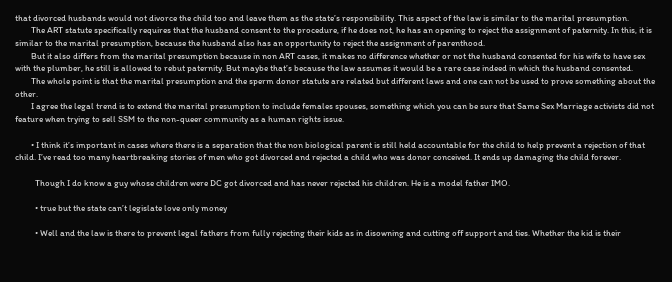that divorced husbands would not divorce the child too and leave them as the state’s responsibility. This aspect of the law is similar to the marital presumption.
        The ART statute specifically requires that the husband consent to the procedure, if he does not, he has an opening to reject the assignment of paternity. In this, it is similar to the marital presumption, because the husband also has an opportunity to reject the assignment of parenthood.
        But it also differs from the marital presumption because in non ART cases, it makes no difference whether or not the husband consented for his wife to have sex with the plumber, he still is allowed to rebut paternity. But maybe that’s because the law assumes it would be a rare case indeed in which the husband consented.
        The whole point is that the marital presumption and the sperm donor statute are related but different laws and one can not be used to prove something about the other.
        I agree the legal trend is to extend the marital presumption to include females spouses, something which you can be sure that Same Sex Marriage activists did not feature when trying to sell SSM to the non-queer community as a human rights issue.

        • I think it’s important in cases where there is a separation that the non biological parent is still held accountable for the child to help prevent a rejection of that child. I’ve read too many heartbreaking stories of men who got divorced and rejected a child who was donor conceived. It ends up damaging the child forever.

          Though I do know a guy whose children were DC got divorced and has never rejected his children. He is a model father IMO.

          • true but the state can’t legislate love only money

          • Well and the law is there to prevent legal fathers from fully rejecting their kids as in disowning and cutting off support and ties. Whether the kid is their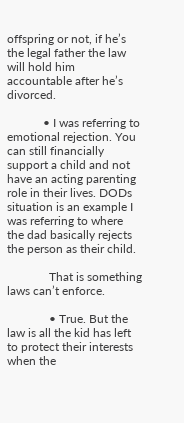offspring or not, if he’s the legal father the law will hold him accountable after he’s divorced.

            • I was referring to emotional rejection. You can still financially support a child and not have an acting parenting role in their lives. DODs situation is an example I was referring to where the dad basically rejects the person as their child.

              That is something laws can’t enforce.

              • True. But the law is all the kid has left to protect their interests when the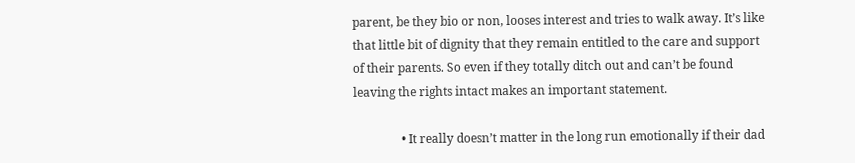parent, be they bio or non, looses interest and tries to walk away. It’s like that little bit of dignity that they remain entitled to the care and support of their parents. So even if they totally ditch out and can’t be found leaving the rights intact makes an important statement.

                • It really doesn’t matter in the long run emotionally if their dad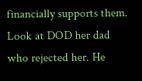financially supports them. Look at DOD her dad who rejected her. He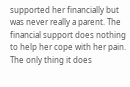supported her financially but was never really a parent. The financial support does nothing to help her cope with her pain. The only thing it does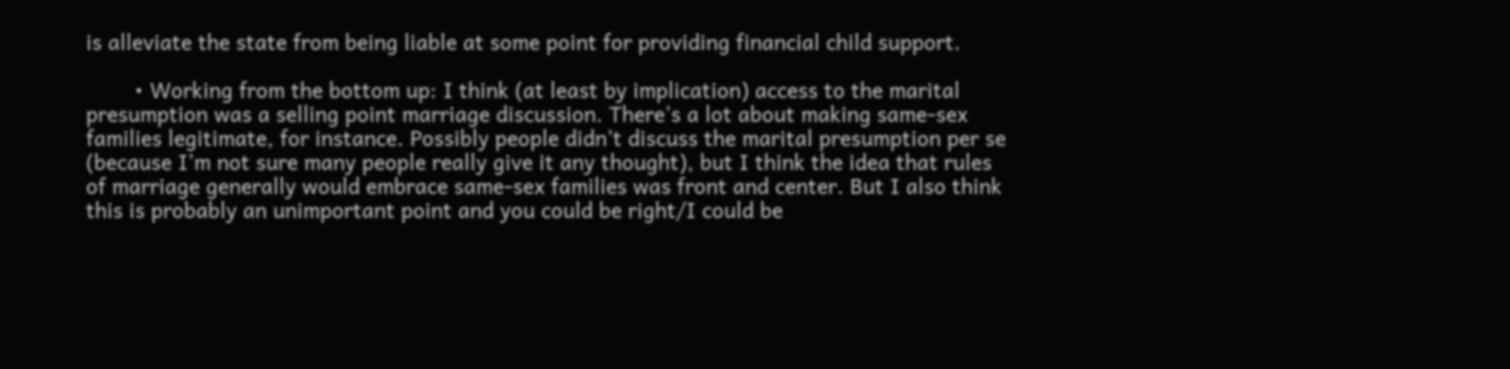is alleviate the state from being liable at some point for providing financial child support.

        • Working from the bottom up: I think (at least by implication) access to the marital presumption was a selling point marriage discussion. There’s a lot about making same-sex families legitimate, for instance. Possibly people didn’t discuss the marital presumption per se (because I’m not sure many people really give it any thought), but I think the idea that rules of marriage generally would embrace same-sex families was front and center. But I also think this is probably an unimportant point and you could be right/I could be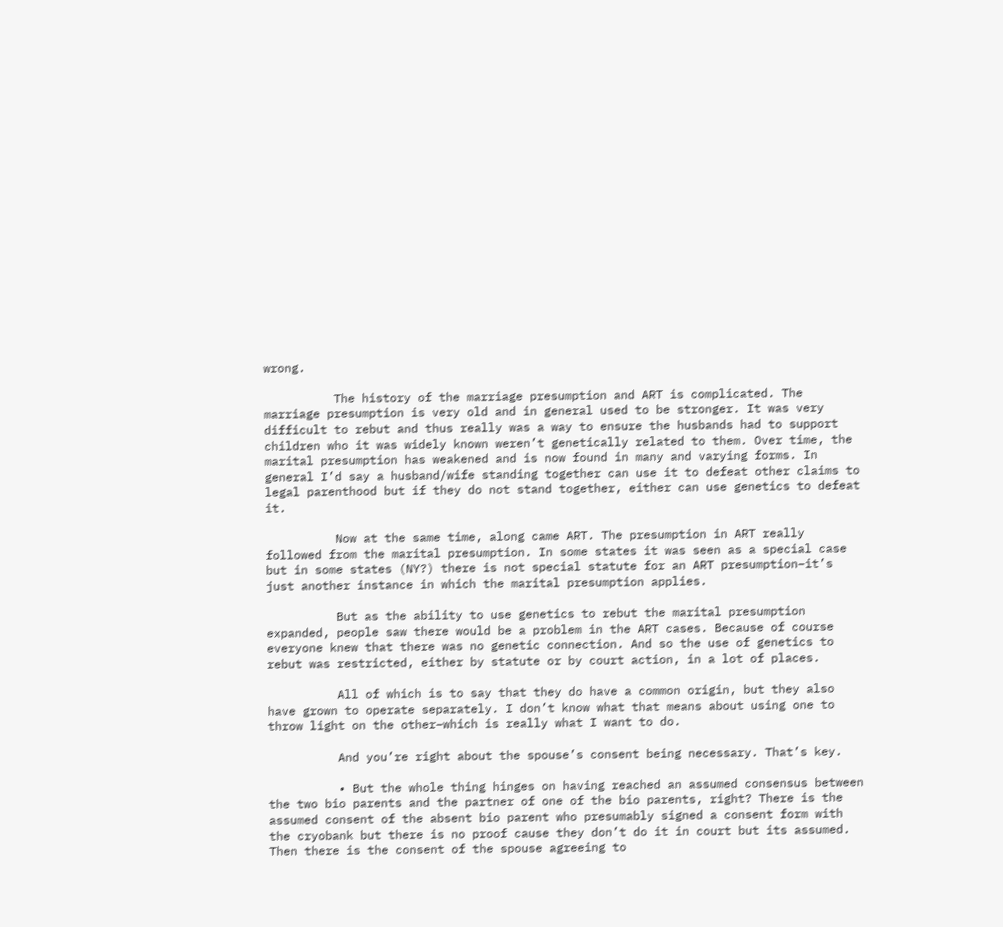wrong.

          The history of the marriage presumption and ART is complicated. The marriage presumption is very old and in general used to be stronger. It was very difficult to rebut and thus really was a way to ensure the husbands had to support children who it was widely known weren’t genetically related to them. Over time, the marital presumption has weakened and is now found in many and varying forms. In general I’d say a husband/wife standing together can use it to defeat other claims to legal parenthood but if they do not stand together, either can use genetics to defeat it.

          Now at the same time, along came ART. The presumption in ART really followed from the marital presumption. In some states it was seen as a special case but in some states (NY?) there is not special statute for an ART presumption–it’s just another instance in which the marital presumption applies.

          But as the ability to use genetics to rebut the marital presumption expanded, people saw there would be a problem in the ART cases. Because of course everyone knew that there was no genetic connection. And so the use of genetics to rebut was restricted, either by statute or by court action, in a lot of places.

          All of which is to say that they do have a common origin, but they also have grown to operate separately. I don’t know what that means about using one to throw light on the other–which is really what I want to do.

          And you’re right about the spouse’s consent being necessary. That’s key.

          • But the whole thing hinges on having reached an assumed consensus between the two bio parents and the partner of one of the bio parents, right? There is the assumed consent of the absent bio parent who presumably signed a consent form with the cryobank but there is no proof cause they don’t do it in court but its assumed. Then there is the consent of the spouse agreeing to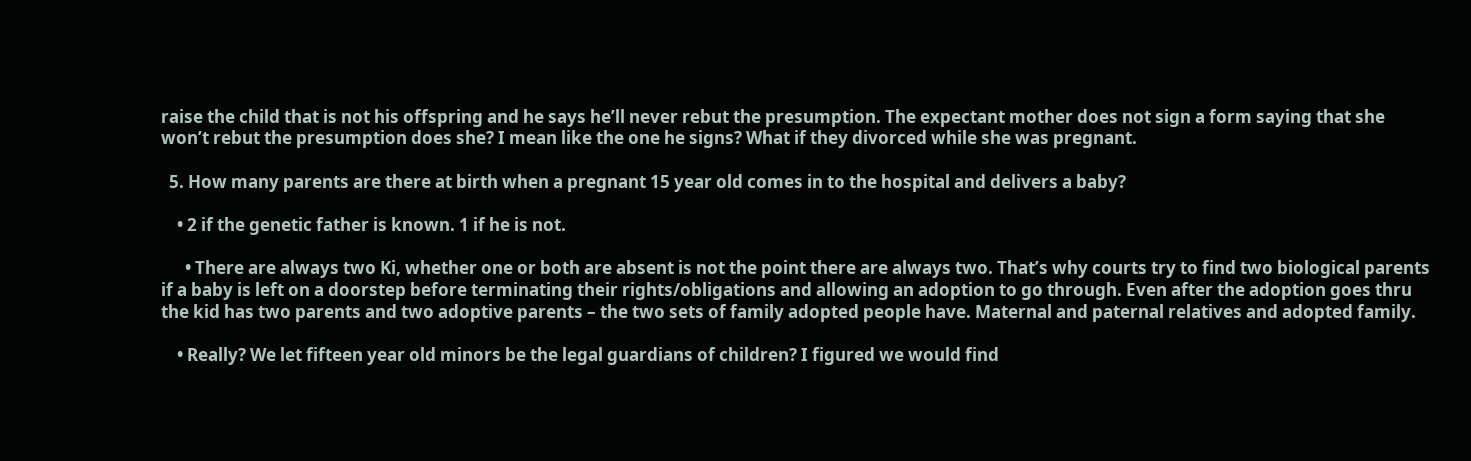raise the child that is not his offspring and he says he’ll never rebut the presumption. The expectant mother does not sign a form saying that she won’t rebut the presumption does she? I mean like the one he signs? What if they divorced while she was pregnant.

  5. How many parents are there at birth when a pregnant 15 year old comes in to the hospital and delivers a baby?

    • 2 if the genetic father is known. 1 if he is not.

      • There are always two Ki, whether one or both are absent is not the point there are always two. That’s why courts try to find two biological parents if a baby is left on a doorstep before terminating their rights/obligations and allowing an adoption to go through. Even after the adoption goes thru the kid has two parents and two adoptive parents – the two sets of family adopted people have. Maternal and paternal relatives and adopted family.

    • Really? We let fifteen year old minors be the legal guardians of children? I figured we would find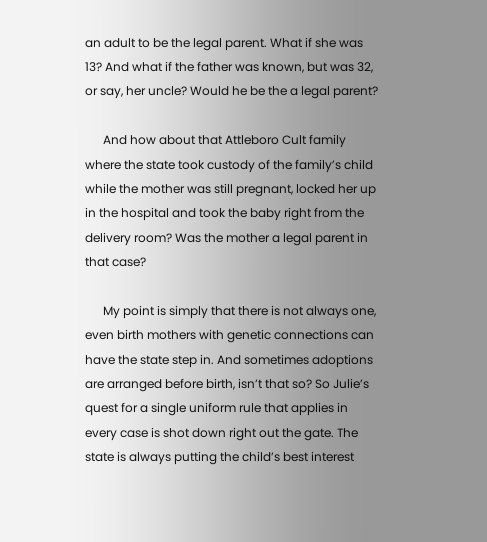an adult to be the legal parent. What if she was 13? And what if the father was known, but was 32, or say, her uncle? Would he be the a legal parent?

      And how about that Attleboro Cult family where the state took custody of the family’s child while the mother was still pregnant, locked her up in the hospital and took the baby right from the delivery room? Was the mother a legal parent in that case?

      My point is simply that there is not always one, even birth mothers with genetic connections can have the state step in. And sometimes adoptions are arranged before birth, isn’t that so? So Julie’s quest for a single uniform rule that applies in every case is shot down right out the gate. The state is always putting the child’s best interest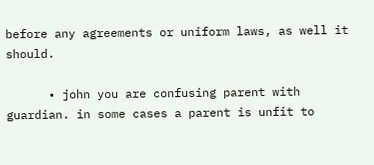before any agreements or uniform laws, as well it should.

      • john you are confusing parent with guardian. in some cases a parent is unfit to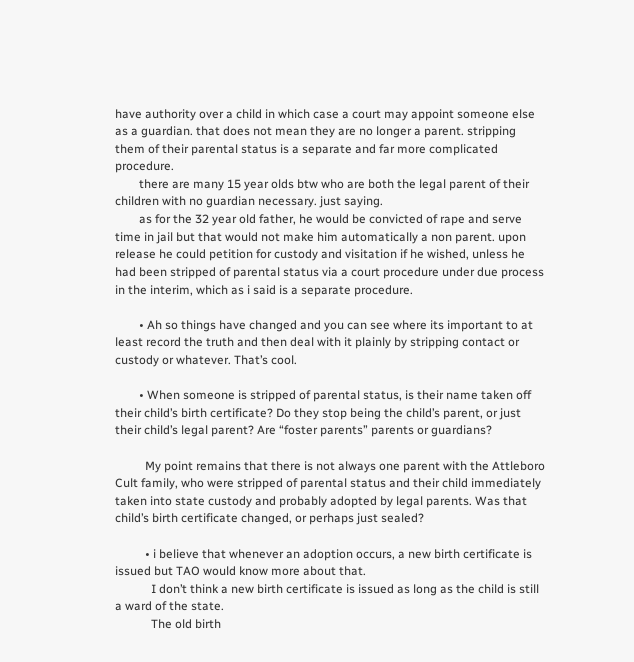have authority over a child in which case a court may appoint someone else as a guardian. that does not mean they are no longer a parent. stripping them of their parental status is a separate and far more complicated procedure.
        there are many 15 year olds btw who are both the legal parent of their children with no guardian necessary. just saying.
        as for the 32 year old father, he would be convicted of rape and serve time in jail but that would not make him automatically a non parent. upon release he could petition for custody and visitation if he wished, unless he had been stripped of parental status via a court procedure under due process in the interim, which as i said is a separate procedure.

        • Ah so things have changed and you can see where its important to at least record the truth and then deal with it plainly by stripping contact or custody or whatever. That’s cool.

        • When someone is stripped of parental status, is their name taken off their child’s birth certificate? Do they stop being the child’s parent, or just their child’s legal parent? Are “foster parents” parents or guardians?

          My point remains that there is not always one parent with the Attleboro Cult family, who were stripped of parental status and their child immediately taken into state custody and probably adopted by legal parents. Was that child’s birth certificate changed, or perhaps just sealed?

          • i believe that whenever an adoption occurs, a new birth certificate is issued but TAO would know more about that.
            I don’t think a new birth certificate is issued as long as the child is still a ward of the state.
            The old birth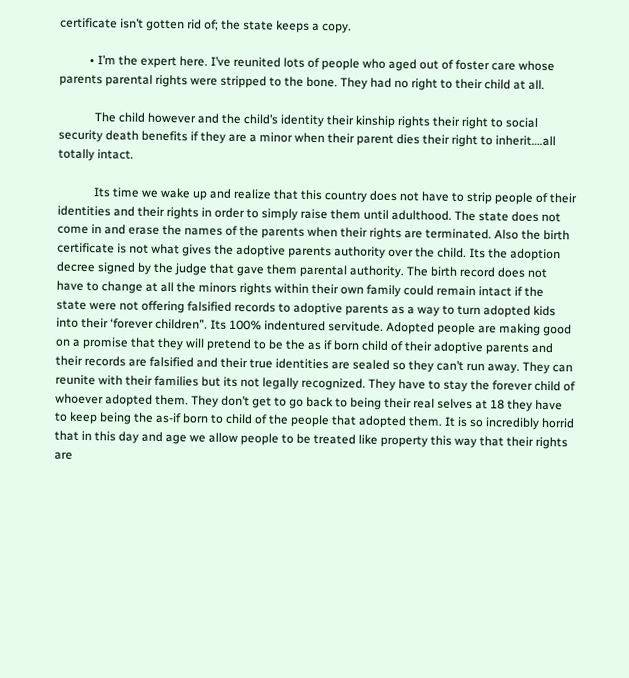certificate isn’t gotten rid of; the state keeps a copy.

          • I’m the expert here. I’ve reunited lots of people who aged out of foster care whose parents parental rights were stripped to the bone. They had no right to their child at all.

            The child however and the child’s identity their kinship rights their right to social security death benefits if they are a minor when their parent dies their right to inherit….all totally intact.

            Its time we wake up and realize that this country does not have to strip people of their identities and their rights in order to simply raise them until adulthood. The state does not come in and erase the names of the parents when their rights are terminated. Also the birth certificate is not what gives the adoptive parents authority over the child. Its the adoption decree signed by the judge that gave them parental authority. The birth record does not have to change at all the minors rights within their own family could remain intact if the state were not offering falsified records to adoptive parents as a way to turn adopted kids into their ‘forever children”. Its 100% indentured servitude. Adopted people are making good on a promise that they will pretend to be the as if born child of their adoptive parents and their records are falsified and their true identities are sealed so they can’t run away. They can reunite with their families but its not legally recognized. They have to stay the forever child of whoever adopted them. They don’t get to go back to being their real selves at 18 they have to keep being the as-if born to child of the people that adopted them. It is so incredibly horrid that in this day and age we allow people to be treated like property this way that their rights are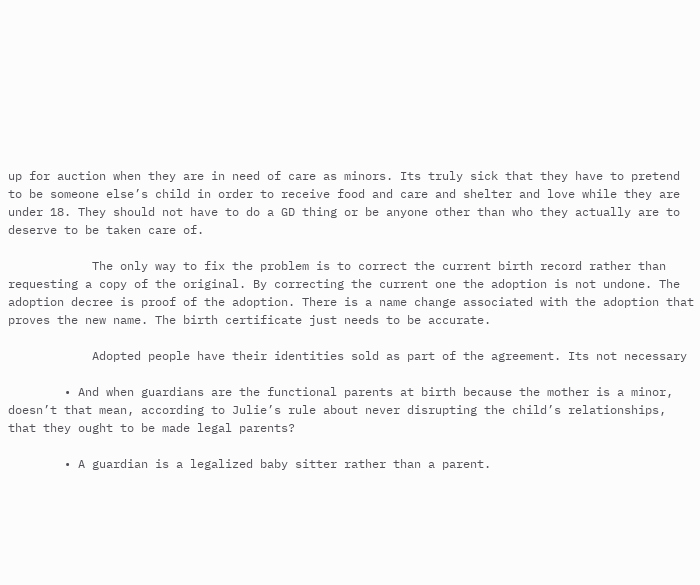up for auction when they are in need of care as minors. Its truly sick that they have to pretend to be someone else’s child in order to receive food and care and shelter and love while they are under 18. They should not have to do a GD thing or be anyone other than who they actually are to deserve to be taken care of.

            The only way to fix the problem is to correct the current birth record rather than requesting a copy of the original. By correcting the current one the adoption is not undone. The adoption decree is proof of the adoption. There is a name change associated with the adoption that proves the new name. The birth certificate just needs to be accurate.

            Adopted people have their identities sold as part of the agreement. Its not necessary

        • And when guardians are the functional parents at birth because the mother is a minor, doesn’t that mean, according to Julie’s rule about never disrupting the child’s relationships, that they ought to be made legal parents?

        • A guardian is a legalized baby sitter rather than a parent.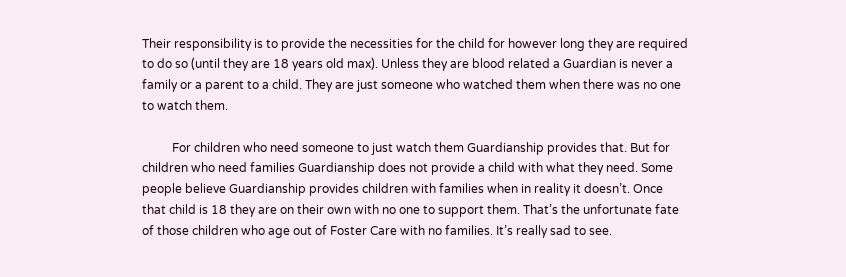Their responsibility is to provide the necessities for the child for however long they are required to do so (until they are 18 years old max). Unless they are blood related a Guardian is never a family or a parent to a child. They are just someone who watched them when there was no one to watch them.

          For children who need someone to just watch them Guardianship provides that. But for children who need families Guardianship does not provide a child with what they need. Some people believe Guardianship provides children with families when in reality it doesn’t. Once that child is 18 they are on their own with no one to support them. That’s the unfortunate fate of those children who age out of Foster Care with no families. It’s really sad to see.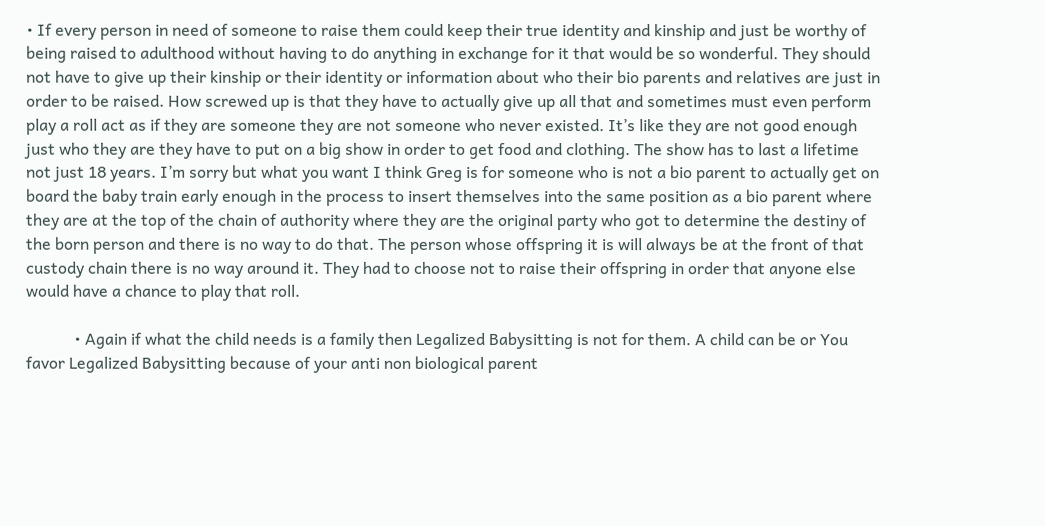• If every person in need of someone to raise them could keep their true identity and kinship and just be worthy of being raised to adulthood without having to do anything in exchange for it that would be so wonderful. They should not have to give up their kinship or their identity or information about who their bio parents and relatives are just in order to be raised. How screwed up is that they have to actually give up all that and sometimes must even perform play a roll act as if they are someone they are not someone who never existed. It’s like they are not good enough just who they are they have to put on a big show in order to get food and clothing. The show has to last a lifetime not just 18 years. I’m sorry but what you want I think Greg is for someone who is not a bio parent to actually get on board the baby train early enough in the process to insert themselves into the same position as a bio parent where they are at the top of the chain of authority where they are the original party who got to determine the destiny of the born person and there is no way to do that. The person whose offspring it is will always be at the front of that custody chain there is no way around it. They had to choose not to raise their offspring in order that anyone else would have a chance to play that roll.

            • Again if what the child needs is a family then Legalized Babysitting is not for them. A child can be or You favor Legalized Babysitting because of your anti non biological parent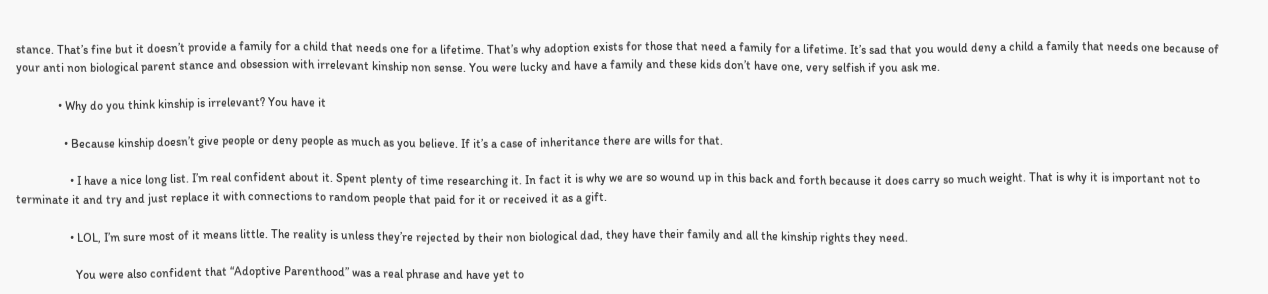stance. That’s fine but it doesn’t provide a family for a child that needs one for a lifetime. That’s why adoption exists for those that need a family for a lifetime. It’s sad that you would deny a child a family that needs one because of your anti non biological parent stance and obsession with irrelevant kinship non sense. You were lucky and have a family and these kids don’t have one, very selfish if you ask me.

              • Why do you think kinship is irrelevant? You have it

                • Because kinship doesn’t give people or deny people as much as you believe. If it’s a case of inheritance there are wills for that.

                  • I have a nice long list. I’m real confident about it. Spent plenty of time researching it. In fact it is why we are so wound up in this back and forth because it does carry so much weight. That is why it is important not to terminate it and try and just replace it with connections to random people that paid for it or received it as a gift.

                  • LOL, I’m sure most of it means little. The reality is unless they’re rejected by their non biological dad, they have their family and all the kinship rights they need.

                    You were also confident that “Adoptive Parenthood” was a real phrase and have yet to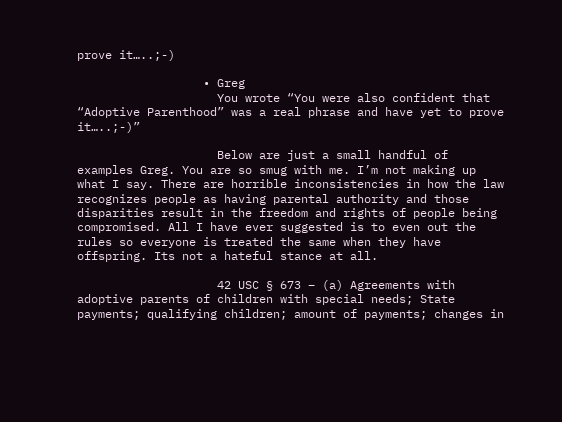prove it…..;-)

                  • Greg
                    You wrote “You were also confident that “Adoptive Parenthood” was a real phrase and have yet to prove it…..;-)”

                    Below are just a small handful of examples Greg. You are so smug with me. I’m not making up what I say. There are horrible inconsistencies in how the law recognizes people as having parental authority and those disparities result in the freedom and rights of people being compromised. All I have ever suggested is to even out the rules so everyone is treated the same when they have offspring. Its not a hateful stance at all.

                    42 USC § 673 – (a) Agreements with adoptive parents of children with special needs; State payments; qualifying children; amount of payments; changes in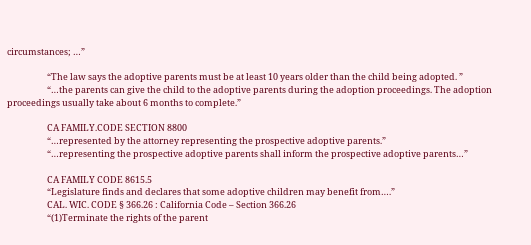circumstances; …”

                    “The law says the adoptive parents must be at least 10 years older than the child being adopted. ”
                    “…the parents can give the child to the adoptive parents during the adoption proceedings. The adoption proceedings usually take about 6 months to complete.”

                    CA FAMILY.CODE SECTION 8800
                    “…represented by the attorney representing the prospective adoptive parents.”
                    “…representing the prospective adoptive parents shall inform the prospective adoptive parents…”

                    CA FAMILY CODE 8615.5
                    “Legislature finds and declares that some adoptive children may benefit from….”
                    CAL. WIC. CODE § 366.26 : California Code – Section 366.26
                    “(1)Terminate the rights of the parent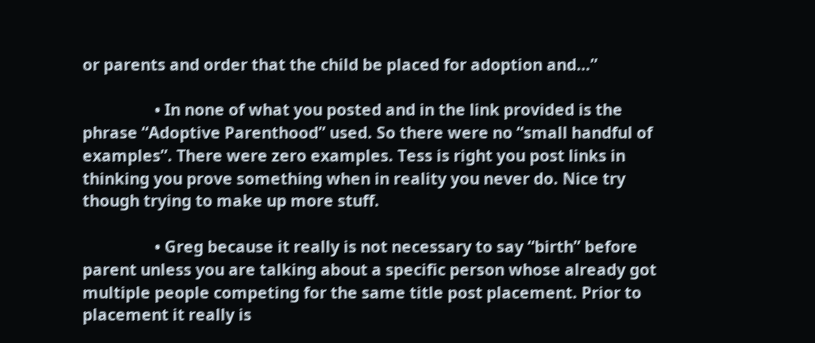or parents and order that the child be placed for adoption and…”

                  • In none of what you posted and in the link provided is the phrase “Adoptive Parenthood” used. So there were no “small handful of examples”. There were zero examples. Tess is right you post links in thinking you prove something when in reality you never do. Nice try though trying to make up more stuff.

                  • Greg because it really is not necessary to say “birth” before parent unless you are talking about a specific person whose already got multiple people competing for the same title post placement. Prior to placement it really is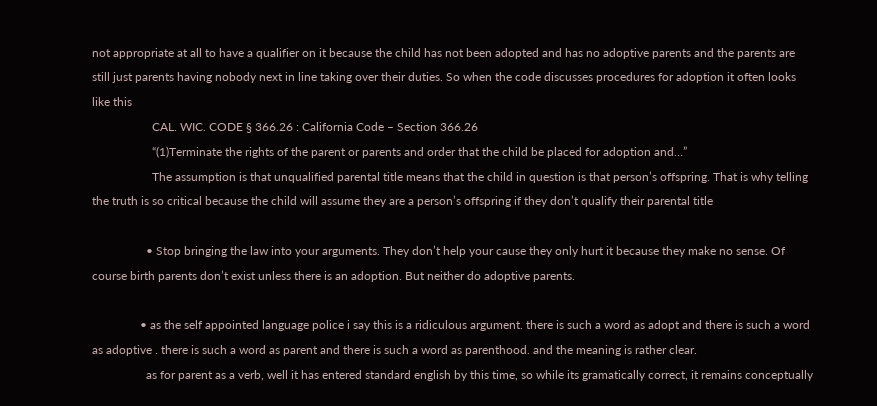not appropriate at all to have a qualifier on it because the child has not been adopted and has no adoptive parents and the parents are still just parents having nobody next in line taking over their duties. So when the code discusses procedures for adoption it often looks like this
                    CAL. WIC. CODE § 366.26 : California Code – Section 366.26
                    “(1)Terminate the rights of the parent or parents and order that the child be placed for adoption and…”
                    The assumption is that unqualified parental title means that the child in question is that person’s offspring. That is why telling the truth is so critical because the child will assume they are a person’s offspring if they don’t qualify their parental title

                  • Stop bringing the law into your arguments. They don’t help your cause they only hurt it because they make no sense. Of course birth parents don’t exist unless there is an adoption. But neither do adoptive parents.

                • as the self appointed language police i say this is a ridiculous argument. there is such a word as adopt and there is such a word as adoptive . there is such a word as parent and there is such a word as parenthood. and the meaning is rather clear.
                  as for parent as a verb, well it has entered standard english by this time, so while its gramatically correct, it remains conceptually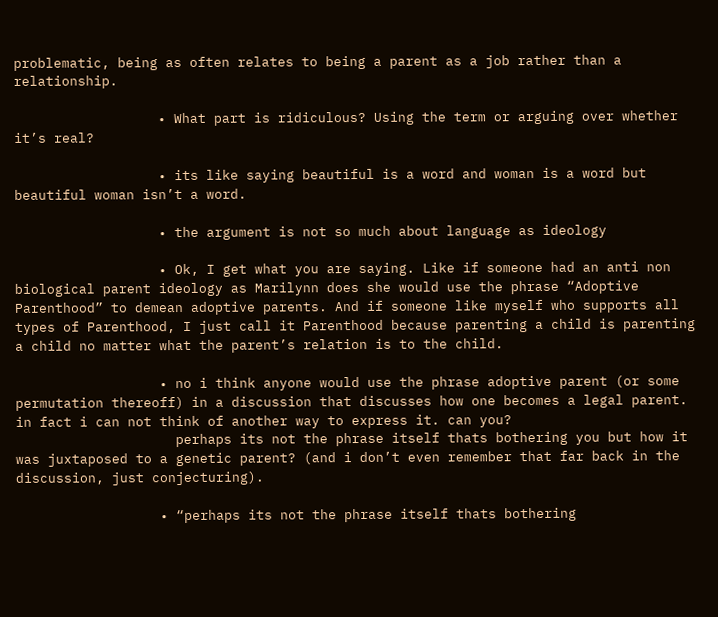problematic, being as often relates to being a parent as a job rather than a relationship.

                  • What part is ridiculous? Using the term or arguing over whether it’s real?

                  • its like saying beautiful is a word and woman is a word but beautiful woman isn’t a word.

                  • the argument is not so much about language as ideology

                  • Ok, I get what you are saying. Like if someone had an anti non biological parent ideology as Marilynn does she would use the phrase “Adoptive Parenthood” to demean adoptive parents. And if someone like myself who supports all types of Parenthood, I just call it Parenthood because parenting a child is parenting a child no matter what the parent’s relation is to the child.

                  • no i think anyone would use the phrase adoptive parent (or some permutation thereoff) in a discussion that discusses how one becomes a legal parent. in fact i can not think of another way to express it. can you?
                    perhaps its not the phrase itself thats bothering you but how it was juxtaposed to a genetic parent? (and i don’t even remember that far back in the discussion, just conjecturing).

                  • “perhaps its not the phrase itself thats bothering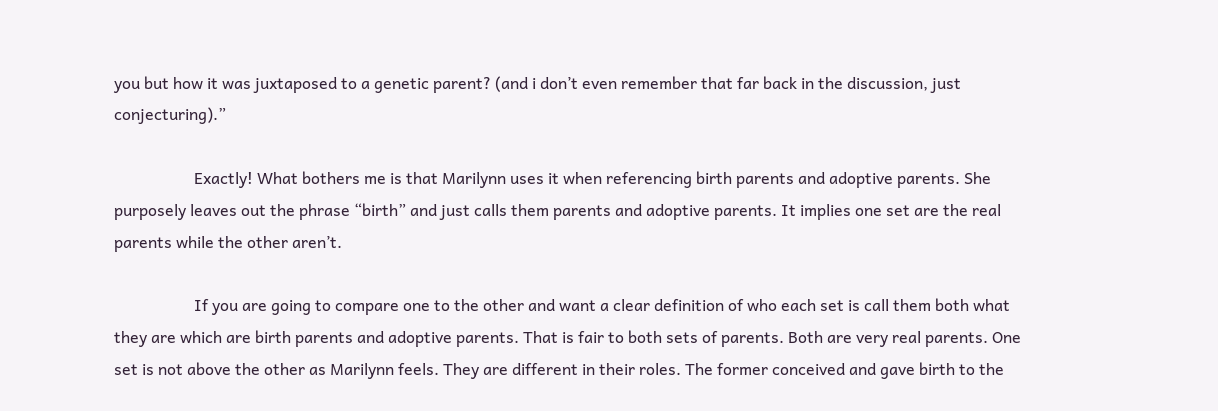you but how it was juxtaposed to a genetic parent? (and i don’t even remember that far back in the discussion, just conjecturing).”

                    Exactly! What bothers me is that Marilynn uses it when referencing birth parents and adoptive parents. She purposely leaves out the phrase “birth” and just calls them parents and adoptive parents. It implies one set are the real parents while the other aren’t.

                    If you are going to compare one to the other and want a clear definition of who each set is call them both what they are which are birth parents and adoptive parents. That is fair to both sets of parents. Both are very real parents. One set is not above the other as Marilynn feels. They are different in their roles. The former conceived and gave birth to the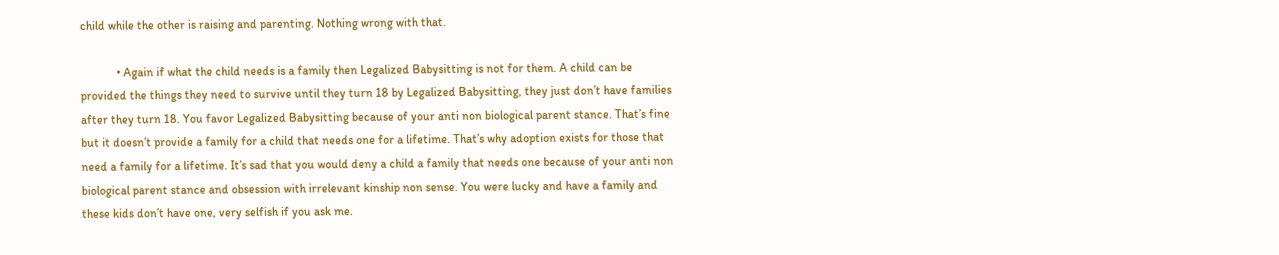child while the other is raising and parenting. Nothing wrong with that.

            • Again if what the child needs is a family then Legalized Babysitting is not for them. A child can be provided the things they need to survive until they turn 18 by Legalized Babysitting, they just don’t have families after they turn 18. You favor Legalized Babysitting because of your anti non biological parent stance. That’s fine but it doesn’t provide a family for a child that needs one for a lifetime. That’s why adoption exists for those that need a family for a lifetime. It’s sad that you would deny a child a family that needs one because of your anti non biological parent stance and obsession with irrelevant kinship non sense. You were lucky and have a family and these kids don’t have one, very selfish if you ask me.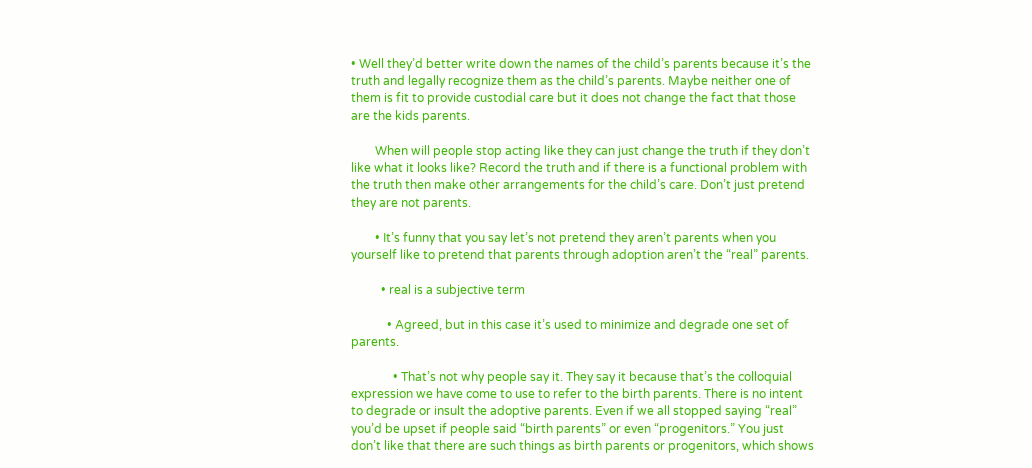• Well they’d better write down the names of the child’s parents because it’s the truth and legally recognize them as the child’s parents. Maybe neither one of them is fit to provide custodial care but it does not change the fact that those are the kids parents.

        When will people stop acting like they can just change the truth if they don’t like what it looks like? Record the truth and if there is a functional problem with the truth then make other arrangements for the child’s care. Don’t just pretend they are not parents.

        • It’s funny that you say let’s not pretend they aren’t parents when you yourself like to pretend that parents through adoption aren’t the “real” parents.

          • real is a subjective term

            • Agreed, but in this case it’s used to minimize and degrade one set of parents.

              • That’s not why people say it. They say it because that’s the colloquial expression we have come to use to refer to the birth parents. There is no intent to degrade or insult the adoptive parents. Even if we all stopped saying “real” you’d be upset if people said “birth parents” or even “progenitors.” You just don’t like that there are such things as birth parents or progenitors, which shows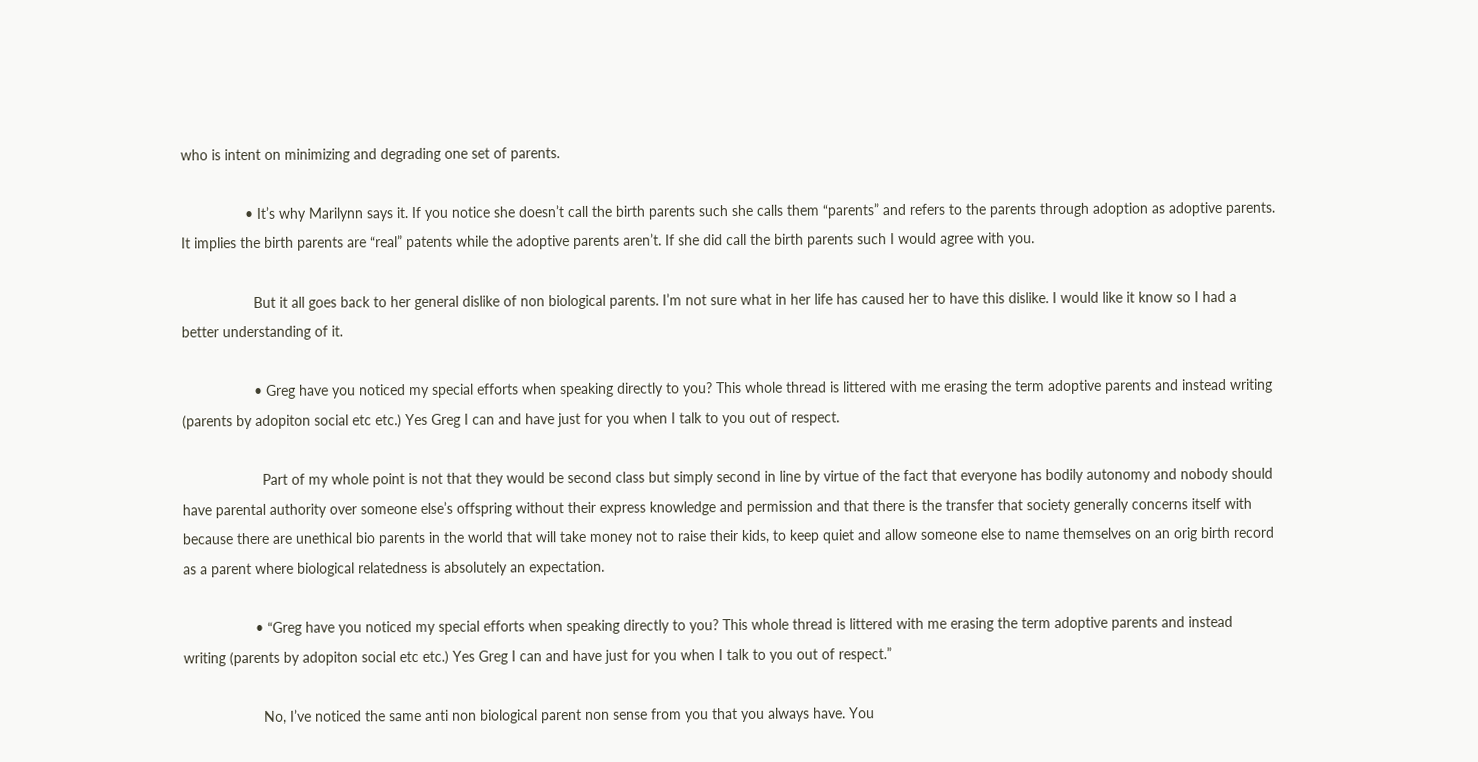who is intent on minimizing and degrading one set of parents.

                • It’s why Marilynn says it. If you notice she doesn’t call the birth parents such she calls them “parents” and refers to the parents through adoption as adoptive parents. It implies the birth parents are “real” patents while the adoptive parents aren’t. If she did call the birth parents such I would agree with you.

                  But it all goes back to her general dislike of non biological parents. I’m not sure what in her life has caused her to have this dislike. I would like it know so I had a better understanding of it.

                  • Greg have you noticed my special efforts when speaking directly to you? This whole thread is littered with me erasing the term adoptive parents and instead writing (parents by adopiton social etc etc.) Yes Greg I can and have just for you when I talk to you out of respect.

                    Part of my whole point is not that they would be second class but simply second in line by virtue of the fact that everyone has bodily autonomy and nobody should have parental authority over someone else’s offspring without their express knowledge and permission and that there is the transfer that society generally concerns itself with because there are unethical bio parents in the world that will take money not to raise their kids, to keep quiet and allow someone else to name themselves on an orig birth record as a parent where biological relatedness is absolutely an expectation.

                  • “Greg have you noticed my special efforts when speaking directly to you? This whole thread is littered with me erasing the term adoptive parents and instead writing (parents by adopiton social etc etc.) Yes Greg I can and have just for you when I talk to you out of respect.”

                    No, I’ve noticed the same anti non biological parent non sense from you that you always have. You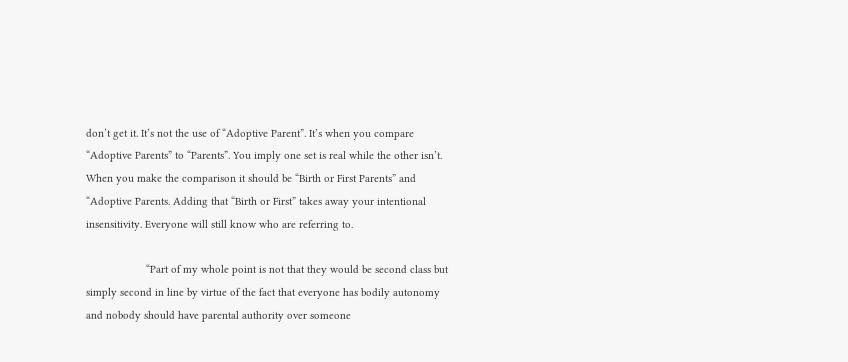don’t get it. It’s not the use of “Adoptive Parent”. It’s when you compare “Adoptive Parents” to “Parents”. You imply one set is real while the other isn’t. When you make the comparison it should be “Birth or First Parents” and “Adoptive Parents. Adding that “Birth or First” takes away your intentional insensitivity. Everyone will still know who are referring to.

                    “Part of my whole point is not that they would be second class but simply second in line by virtue of the fact that everyone has bodily autonomy and nobody should have parental authority over someone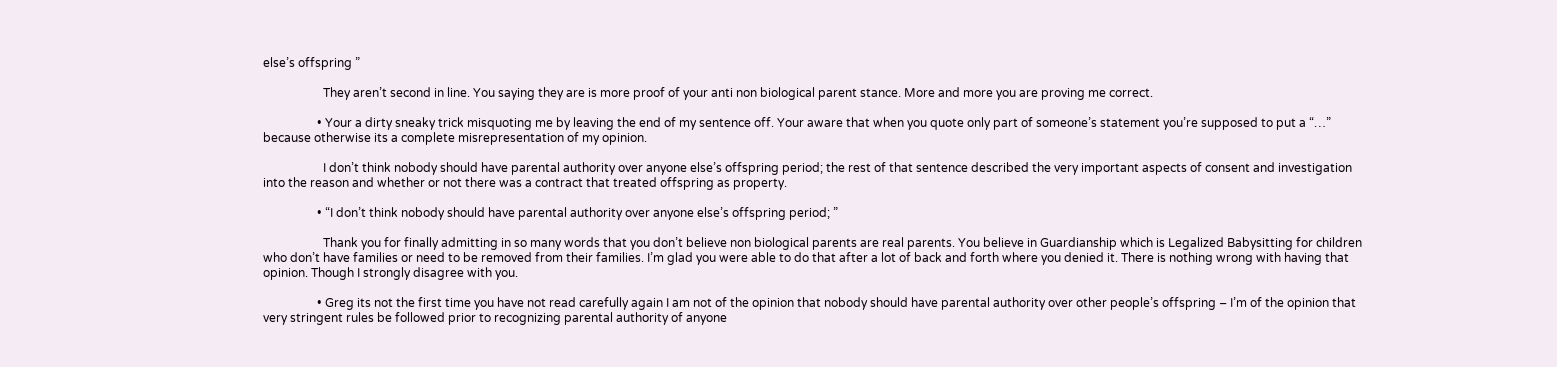else’s offspring ”

                    They aren’t second in line. You saying they are is more proof of your anti non biological parent stance. More and more you are proving me correct.

                  • Your a dirty sneaky trick misquoting me by leaving the end of my sentence off. Your aware that when you quote only part of someone’s statement you’re supposed to put a “…” because otherwise its a complete misrepresentation of my opinion.

                    I don’t think nobody should have parental authority over anyone else’s offspring period; the rest of that sentence described the very important aspects of consent and investigation into the reason and whether or not there was a contract that treated offspring as property.

                  • “I don’t think nobody should have parental authority over anyone else’s offspring period; ”

                    Thank you for finally admitting in so many words that you don’t believe non biological parents are real parents. You believe in Guardianship which is Legalized Babysitting for children who don’t have families or need to be removed from their families. I’m glad you were able to do that after a lot of back and forth where you denied it. There is nothing wrong with having that opinion. Though I strongly disagree with you.

                  • Greg its not the first time you have not read carefully again I am not of the opinion that nobody should have parental authority over other people’s offspring – I’m of the opinion that very stringent rules be followed prior to recognizing parental authority of anyone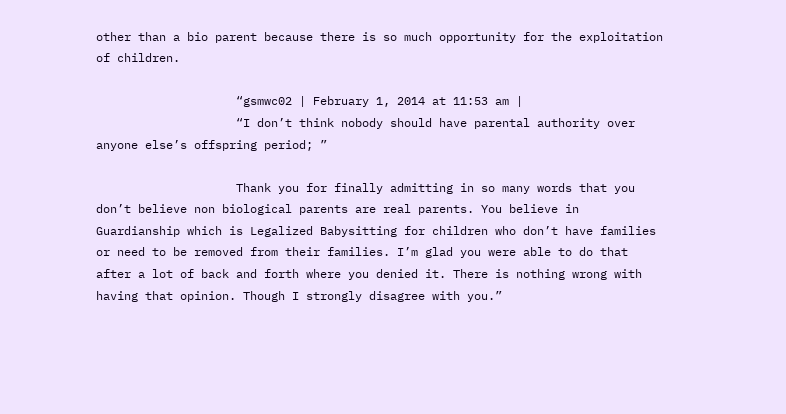other than a bio parent because there is so much opportunity for the exploitation of children.

                    “gsmwc02 | February 1, 2014 at 11:53 am |
                    “I don’t think nobody should have parental authority over anyone else’s offspring period; ”

                    Thank you for finally admitting in so many words that you don’t believe non biological parents are real parents. You believe in Guardianship which is Legalized Babysitting for children who don’t have families or need to be removed from their families. I’m glad you were able to do that after a lot of back and forth where you denied it. There is nothing wrong with having that opinion. Though I strongly disagree with you.”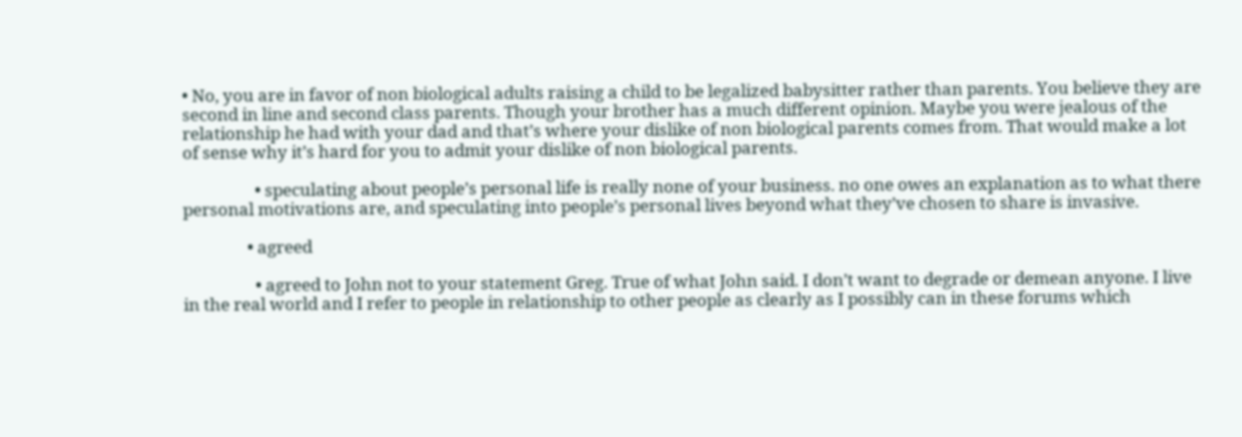• No, you are in favor of non biological adults raising a child to be legalized babysitter rather than parents. You believe they are second in line and second class parents. Though your brother has a much different opinion. Maybe you were jealous of the relationship he had with your dad and that’s where your dislike of non biological parents comes from. That would make a lot of sense why it’s hard for you to admit your dislike of non biological parents.

                  • speculating about people’s personal life is really none of your business. no one owes an explanation as to what there personal motivations are, and speculating into people’s personal lives beyond what they’ve chosen to share is invasive.

                • agreed

                  • agreed to John not to your statement Greg. True of what John said. I don’t want to degrade or demean anyone. I live in the real world and I refer to people in relationship to other people as clearly as I possibly can in these forums which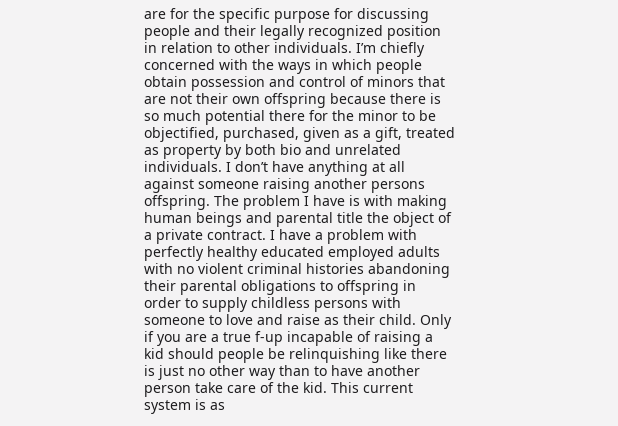are for the specific purpose for discussing people and their legally recognized position in relation to other individuals. I’m chiefly concerned with the ways in which people obtain possession and control of minors that are not their own offspring because there is so much potential there for the minor to be objectified, purchased, given as a gift, treated as property by both bio and unrelated individuals. I don’t have anything at all against someone raising another persons offspring. The problem I have is with making human beings and parental title the object of a private contract. I have a problem with perfectly healthy educated employed adults with no violent criminal histories abandoning their parental obligations to offspring in order to supply childless persons with someone to love and raise as their child. Only if you are a true f-up incapable of raising a kid should people be relinquishing like there is just no other way than to have another person take care of the kid. This current system is as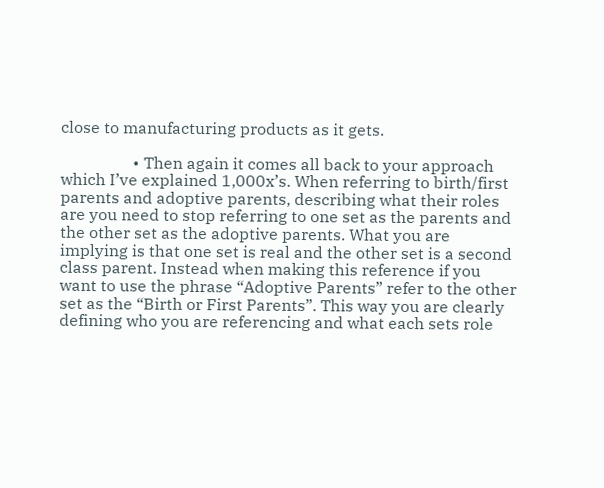close to manufacturing products as it gets.

                  • Then again it comes all back to your approach which I’ve explained 1,000x’s. When referring to birth/first parents and adoptive parents, describing what their roles are you need to stop referring to one set as the parents and the other set as the adoptive parents. What you are implying is that one set is real and the other set is a second class parent. Instead when making this reference if you want to use the phrase “Adoptive Parents” refer to the other set as the “Birth or First Parents”. This way you are clearly defining who you are referencing and what each sets role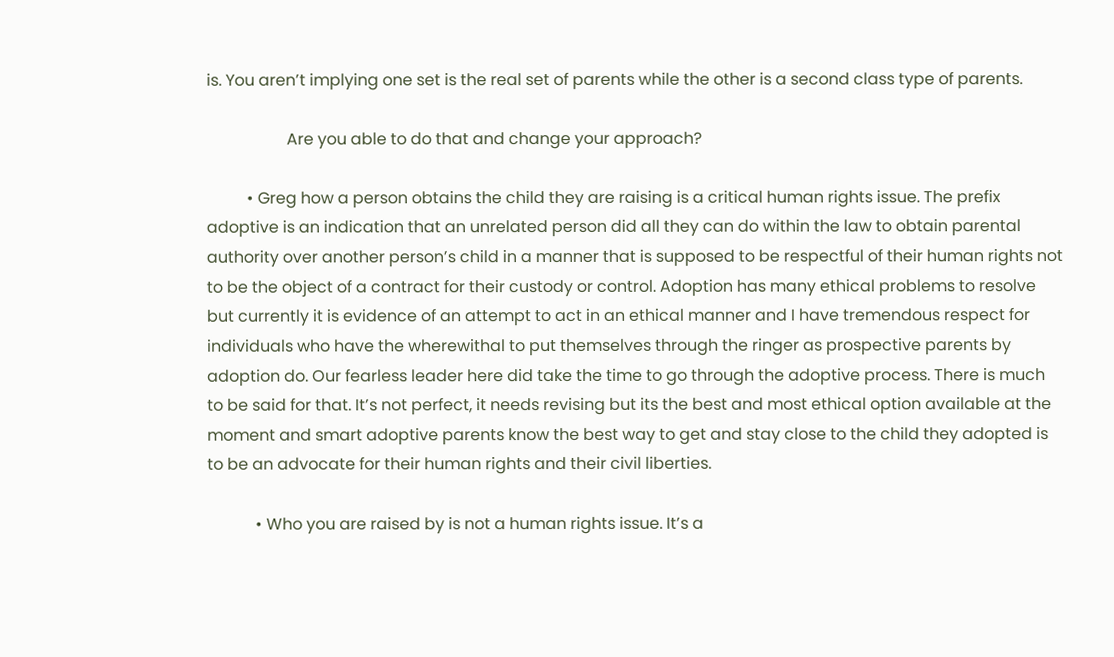is. You aren’t implying one set is the real set of parents while the other is a second class type of parents.

                    Are you able to do that and change your approach?

          • Greg how a person obtains the child they are raising is a critical human rights issue. The prefix adoptive is an indication that an unrelated person did all they can do within the law to obtain parental authority over another person’s child in a manner that is supposed to be respectful of their human rights not to be the object of a contract for their custody or control. Adoption has many ethical problems to resolve but currently it is evidence of an attempt to act in an ethical manner and I have tremendous respect for individuals who have the wherewithal to put themselves through the ringer as prospective parents by adoption do. Our fearless leader here did take the time to go through the adoptive process. There is much to be said for that. It’s not perfect, it needs revising but its the best and most ethical option available at the moment and smart adoptive parents know the best way to get and stay close to the child they adopted is to be an advocate for their human rights and their civil liberties.

            • Who you are raised by is not a human rights issue. It’s a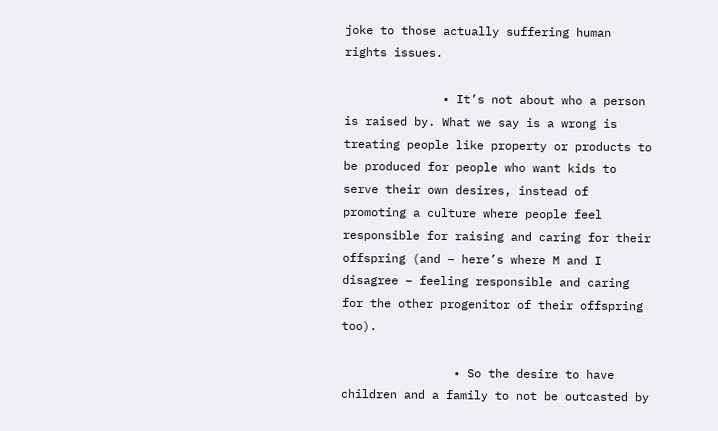joke to those actually suffering human rights issues.

              • It’s not about who a person is raised by. What we say is a wrong is treating people like property or products to be produced for people who want kids to serve their own desires, instead of promoting a culture where people feel responsible for raising and caring for their offspring (and – here’s where M and I disagree – feeling responsible and caring for the other progenitor of their offspring too).

                • So the desire to have children and a family to not be outcasted by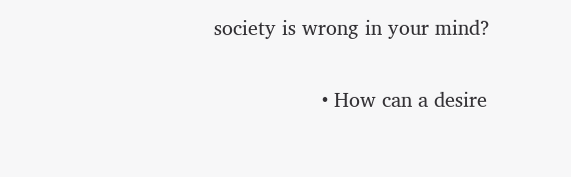society is wrong in your mind?

                  • How can a desire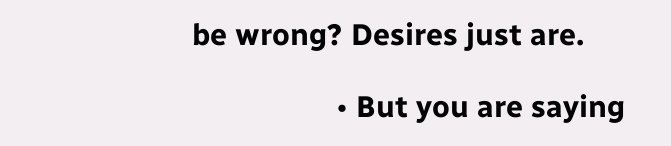be wrong? Desires just are.

                  • But you are saying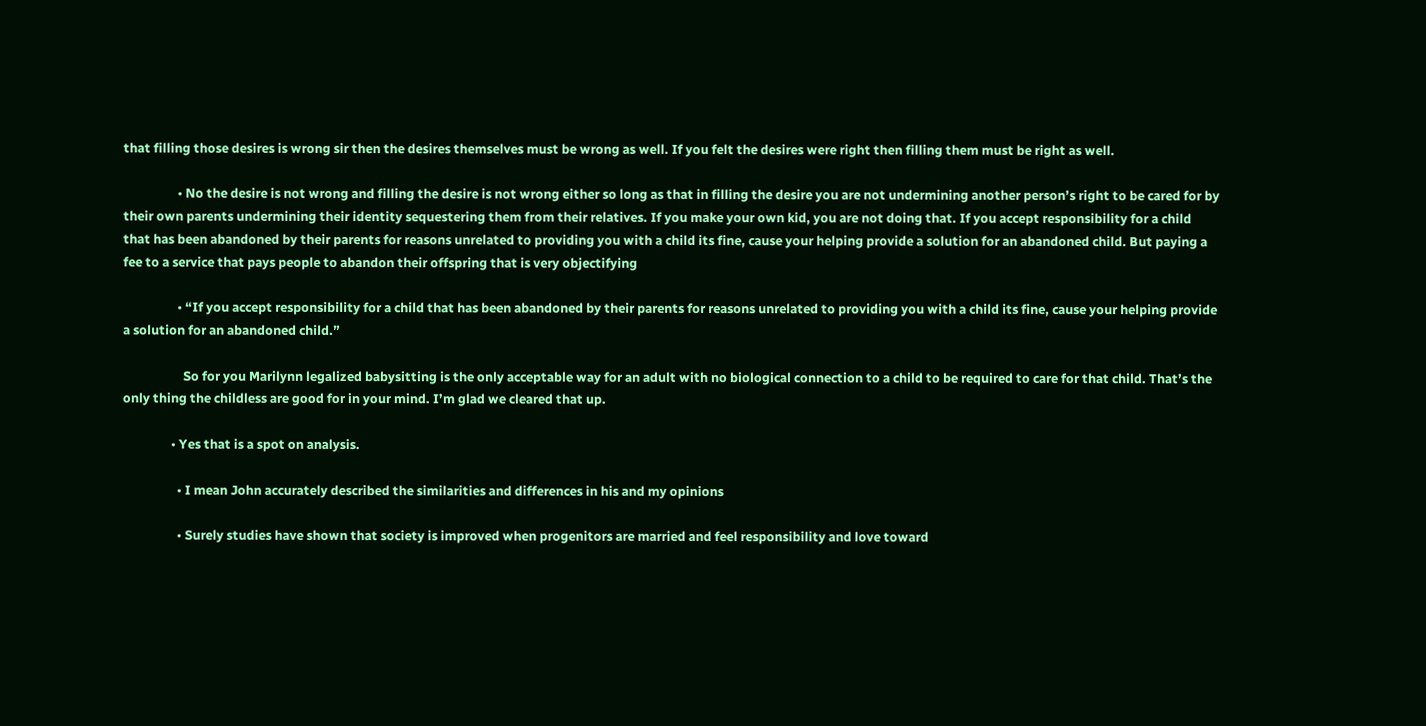that filling those desires is wrong sir then the desires themselves must be wrong as well. If you felt the desires were right then filling them must be right as well.

                  • No the desire is not wrong and filling the desire is not wrong either so long as that in filling the desire you are not undermining another person’s right to be cared for by their own parents undermining their identity sequestering them from their relatives. If you make your own kid, you are not doing that. If you accept responsibility for a child that has been abandoned by their parents for reasons unrelated to providing you with a child its fine, cause your helping provide a solution for an abandoned child. But paying a fee to a service that pays people to abandon their offspring that is very objectifying

                  • “If you accept responsibility for a child that has been abandoned by their parents for reasons unrelated to providing you with a child its fine, cause your helping provide a solution for an abandoned child.”

                    So for you Marilynn legalized babysitting is the only acceptable way for an adult with no biological connection to a child to be required to care for that child. That’s the only thing the childless are good for in your mind. I’m glad we cleared that up.

                • Yes that is a spot on analysis.

                  • I mean John accurately described the similarities and differences in his and my opinions

                  • Surely studies have shown that society is improved when progenitors are married and feel responsibility and love toward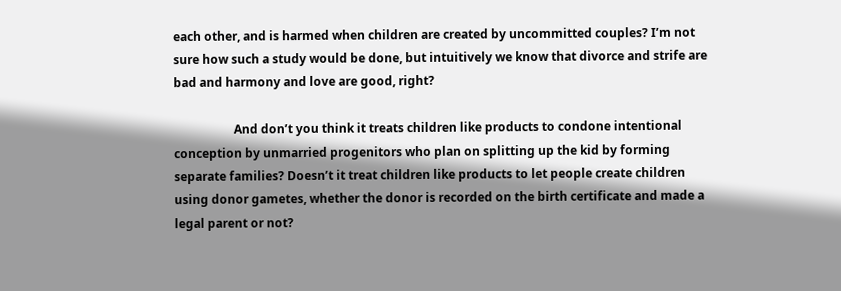each other, and is harmed when children are created by uncommitted couples? I’m not sure how such a study would be done, but intuitively we know that divorce and strife are bad and harmony and love are good, right?

                    And don’t you think it treats children like products to condone intentional conception by unmarried progenitors who plan on splitting up the kid by forming separate families? Doesn’t it treat children like products to let people create children using donor gametes, whether the donor is recorded on the birth certificate and made a legal parent or not?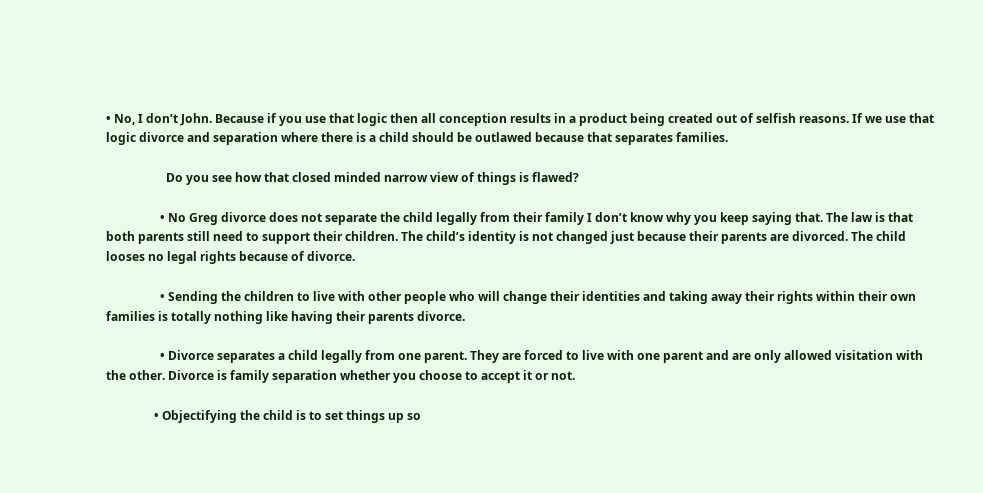• No, I don’t John. Because if you use that logic then all conception results in a product being created out of selfish reasons. If we use that logic divorce and separation where there is a child should be outlawed because that separates families.

                    Do you see how that closed minded narrow view of things is flawed?

                  • No Greg divorce does not separate the child legally from their family I don’t know why you keep saying that. The law is that both parents still need to support their children. The child’s identity is not changed just because their parents are divorced. The child looses no legal rights because of divorce.

                  • Sending the children to live with other people who will change their identities and taking away their rights within their own families is totally nothing like having their parents divorce.

                  • Divorce separates a child legally from one parent. They are forced to live with one parent and are only allowed visitation with the other. Divorce is family separation whether you choose to accept it or not.

                • Objectifying the child is to set things up so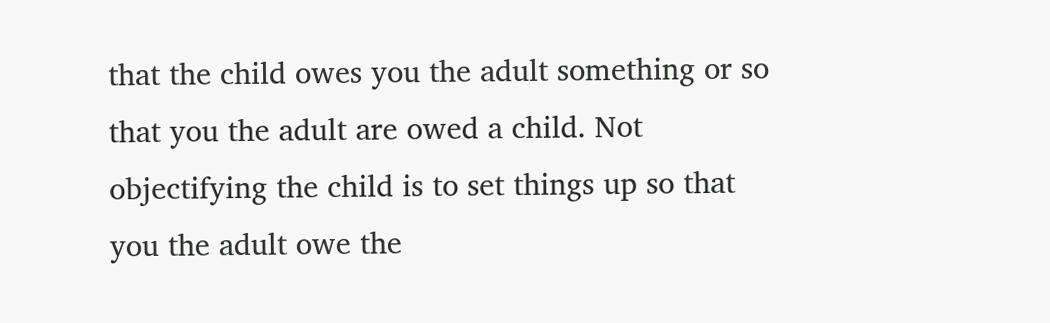that the child owes you the adult something or so that you the adult are owed a child. Not objectifying the child is to set things up so that you the adult owe the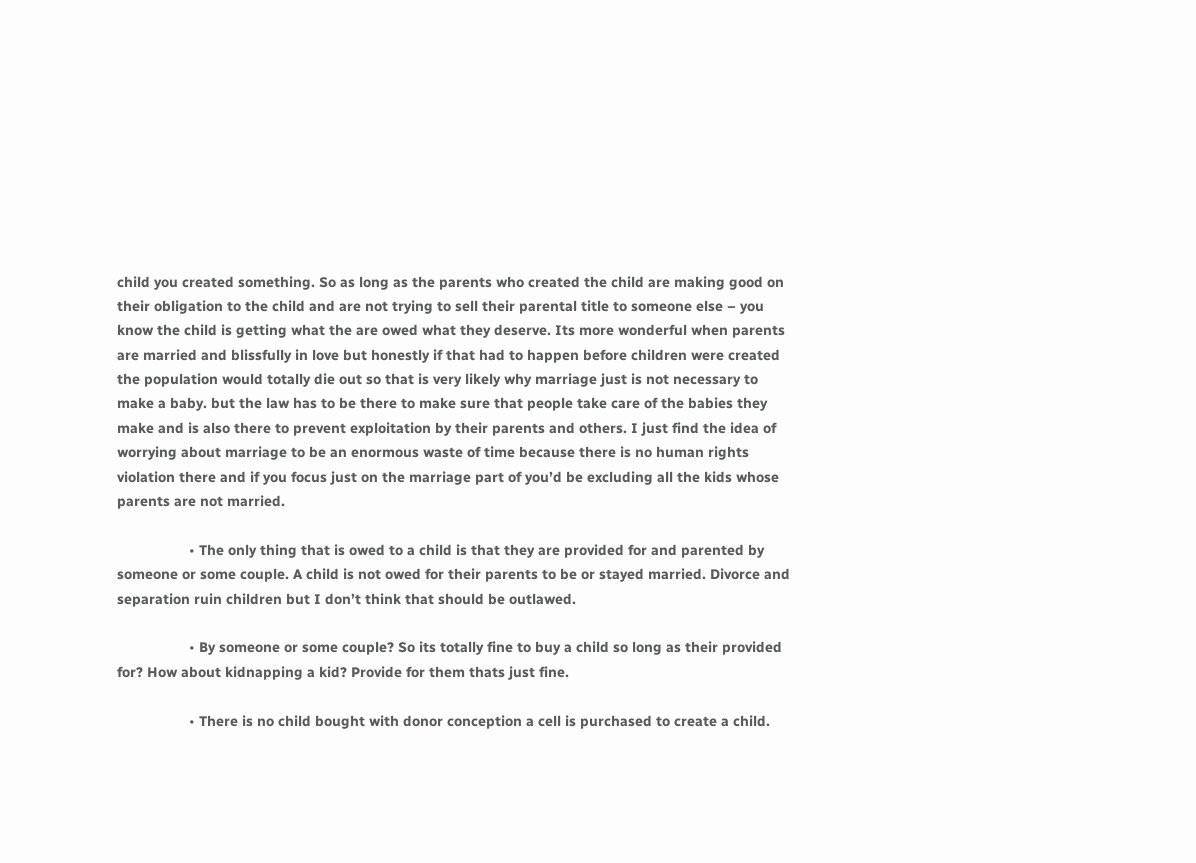child you created something. So as long as the parents who created the child are making good on their obligation to the child and are not trying to sell their parental title to someone else – you know the child is getting what the are owed what they deserve. Its more wonderful when parents are married and blissfully in love but honestly if that had to happen before children were created the population would totally die out so that is very likely why marriage just is not necessary to make a baby. but the law has to be there to make sure that people take care of the babies they make and is also there to prevent exploitation by their parents and others. I just find the idea of worrying about marriage to be an enormous waste of time because there is no human rights violation there and if you focus just on the marriage part of you’d be excluding all the kids whose parents are not married.

                  • The only thing that is owed to a child is that they are provided for and parented by someone or some couple. A child is not owed for their parents to be or stayed married. Divorce and separation ruin children but I don’t think that should be outlawed.

                  • By someone or some couple? So its totally fine to buy a child so long as their provided for? How about kidnapping a kid? Provide for them thats just fine.

                  • There is no child bought with donor conception a cell is purchased to create a child.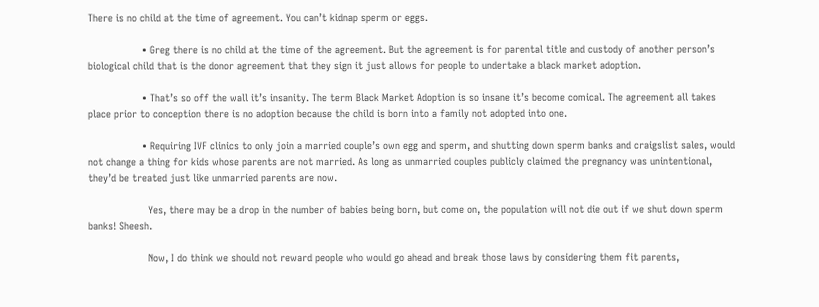There is no child at the time of agreement. You can’t kidnap sperm or eggs.

                  • Greg there is no child at the time of the agreement. But the agreement is for parental title and custody of another person’s biological child that is the donor agreement that they sign it just allows for people to undertake a black market adoption.

                  • That’s so off the wall it’s insanity. The term Black Market Adoption is so insane it’s become comical. The agreement all takes place prior to conception there is no adoption because the child is born into a family not adopted into one.

                  • Requiring IVF clinics to only join a married couple’s own egg and sperm, and shutting down sperm banks and craigslist sales, would not change a thing for kids whose parents are not married. As long as unmarried couples publicly claimed the pregnancy was unintentional, they’d be treated just like unmarried parents are now.

                    Yes, there may be a drop in the number of babies being born, but come on, the population will not die out if we shut down sperm banks! Sheesh.

                    Now, I do think we should not reward people who would go ahead and break those laws by considering them fit parents,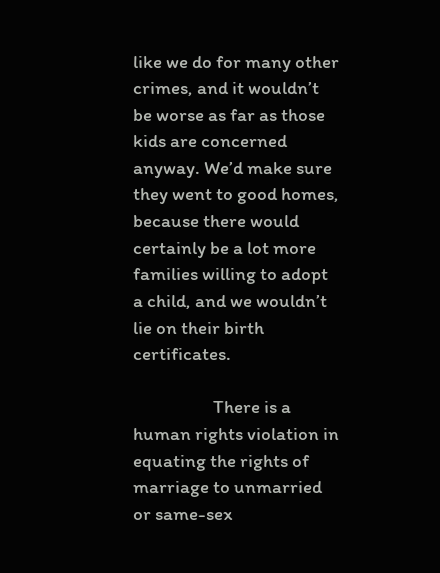like we do for many other crimes, and it wouldn’t be worse as far as those kids are concerned anyway. We’d make sure they went to good homes, because there would certainly be a lot more families willing to adopt a child, and we wouldn’t lie on their birth certificates.

                    There is a human rights violation in equating the rights of marriage to unmarried or same-sex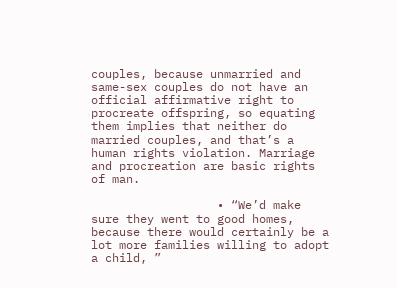couples, because unmarried and same-sex couples do not have an official affirmative right to procreate offspring, so equating them implies that neither do married couples, and that’s a human rights violation. Marriage and procreation are basic rights of man.

                  • “We’d make sure they went to good homes, because there would certainly be a lot more families willing to adopt a child, ”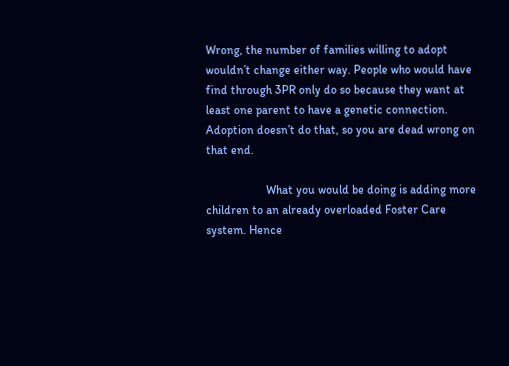Wrong, the number of families willing to adopt wouldn’t change either way. People who would have find through 3PR only do so because they want at least one parent to have a genetic connection. Adoption doesn’t do that, so you are dead wrong on that end.

                    What you would be doing is adding more children to an already overloaded Foster Care system. Hence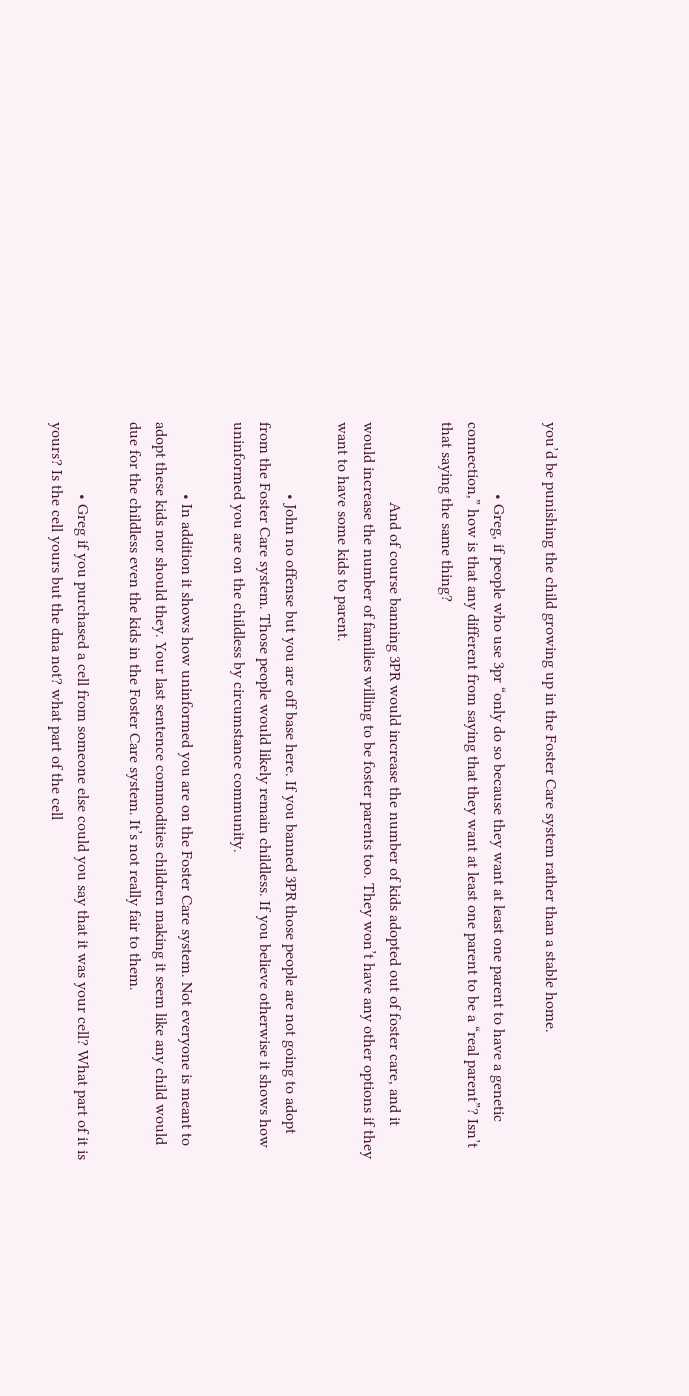you’d be punishing the child growing up in the Foster Care system rather than a stable home.

                  • Greg, if people who use 3pr “only do so because they want at least one parent to have a genetic connection,” how is that any different from saying that they want at least one parent to be a “real parent”? Isn’t that saying the same thing?

                    And of course banning 3PR would increase the number of kids adopted out of foster care, and it would increase the number of families willing to be foster parents too. They won’t have any other options if they want to have some kids to parent.

                  • John no offense but you are off base here. If you banned 3PR those people are not going to adopt from the Foster Care system. Those people would likely remain childless. If you believe otherwise it shows how uninformed you are on the childless by circumstance community.

                  • In addition it shows how uninformed you are on the Foster Care system. Not everyone is meant to adopt these kids nor should they. Your last sentence commodities children making it seem like any child would due for the childless even the kids in the Foster Care system. It’s not really fair to them.

                  • Greg if you purchased a cell from someone else could you say that it was your cell? What part of it is yours? Is the cell yours but the dna not? what part of the cell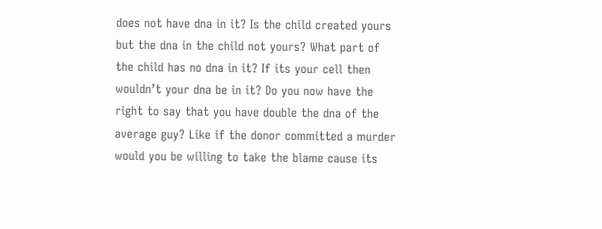does not have dna in it? Is the child created yours but the dna in the child not yours? What part of the child has no dna in it? If its your cell then wouldn’t your dna be in it? Do you now have the right to say that you have double the dna of the average guy? Like if the donor committed a murder would you be willing to take the blame cause its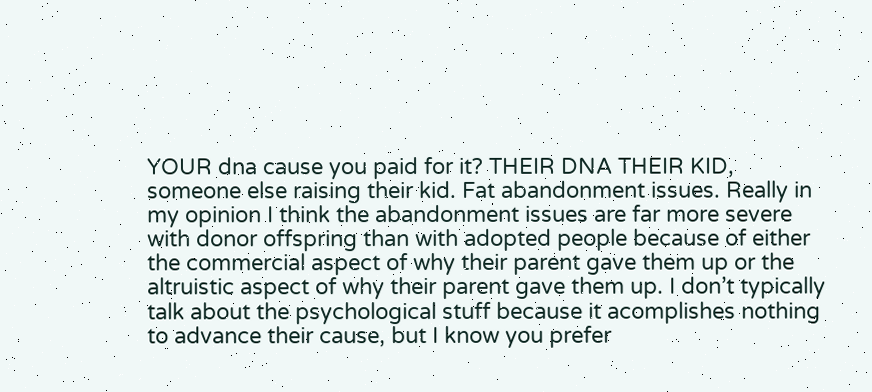YOUR dna cause you paid for it? THEIR DNA THEIR KID, someone else raising their kid. Fat abandonment issues. Really in my opinion I think the abandonment issues are far more severe with donor offspring than with adopted people because of either the commercial aspect of why their parent gave them up or the altruistic aspect of why their parent gave them up. I don’t typically talk about the psychological stuff because it acomplishes nothing to advance their cause, but I know you prefer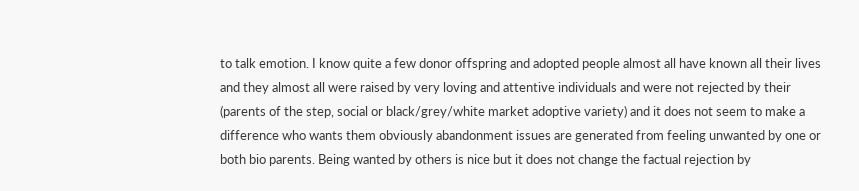to talk emotion. I know quite a few donor offspring and adopted people almost all have known all their lives and they almost all were raised by very loving and attentive individuals and were not rejected by their (parents of the step, social or black/grey/white market adoptive variety) and it does not seem to make a difference who wants them obviously abandonment issues are generated from feeling unwanted by one or both bio parents. Being wanted by others is nice but it does not change the factual rejection by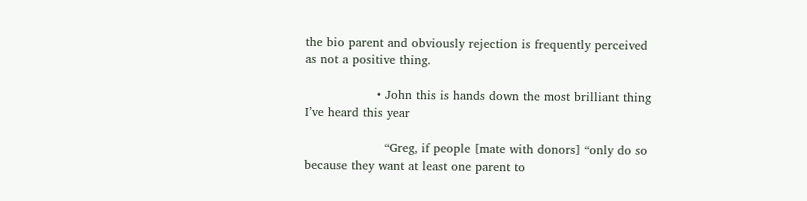the bio parent and obviously rejection is frequently perceived as not a positive thing.

                  • John this is hands down the most brilliant thing I’ve heard this year

                    “Greg, if people [mate with donors] “only do so because they want at least one parent to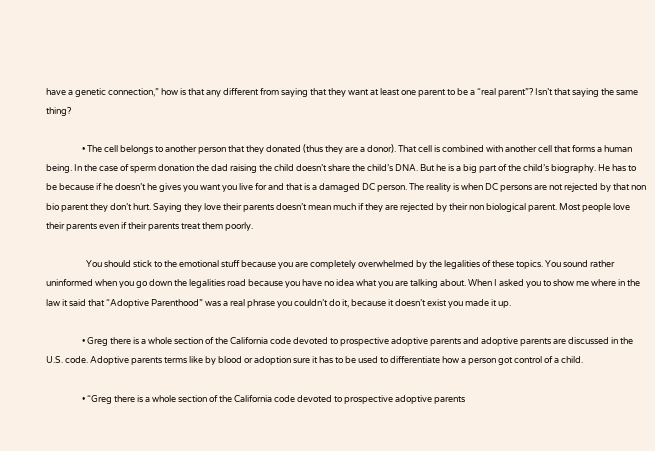have a genetic connection,” how is that any different from saying that they want at least one parent to be a “real parent”? Isn’t that saying the same thing?

                  • The cell belongs to another person that they donated (thus they are a donor). That cell is combined with another cell that forms a human being. In the case of sperm donation the dad raising the child doesn’t share the child’s DNA. But he is a big part of the child’s biography. He has to be because if he doesn’t he gives you want you live for and that is a damaged DC person. The reality is when DC persons are not rejected by that non bio parent they don’t hurt. Saying they love their parents doesn’t mean much if they are rejected by their non biological parent. Most people love their parents even if their parents treat them poorly.

                    You should stick to the emotional stuff because you are completely overwhelmed by the legalities of these topics. You sound rather uninformed when you go down the legalities road because you have no idea what you are talking about. When I asked you to show me where in the law it said that “Adoptive Parenthood” was a real phrase you couldn’t do it, because it doesn’t exist you made it up.

                  • Greg there is a whole section of the California code devoted to prospective adoptive parents and adoptive parents are discussed in the U.S. code. Adoptive parents terms like by blood or adoption sure it has to be used to differentiate how a person got control of a child.

                  • “Greg there is a whole section of the California code devoted to prospective adoptive parents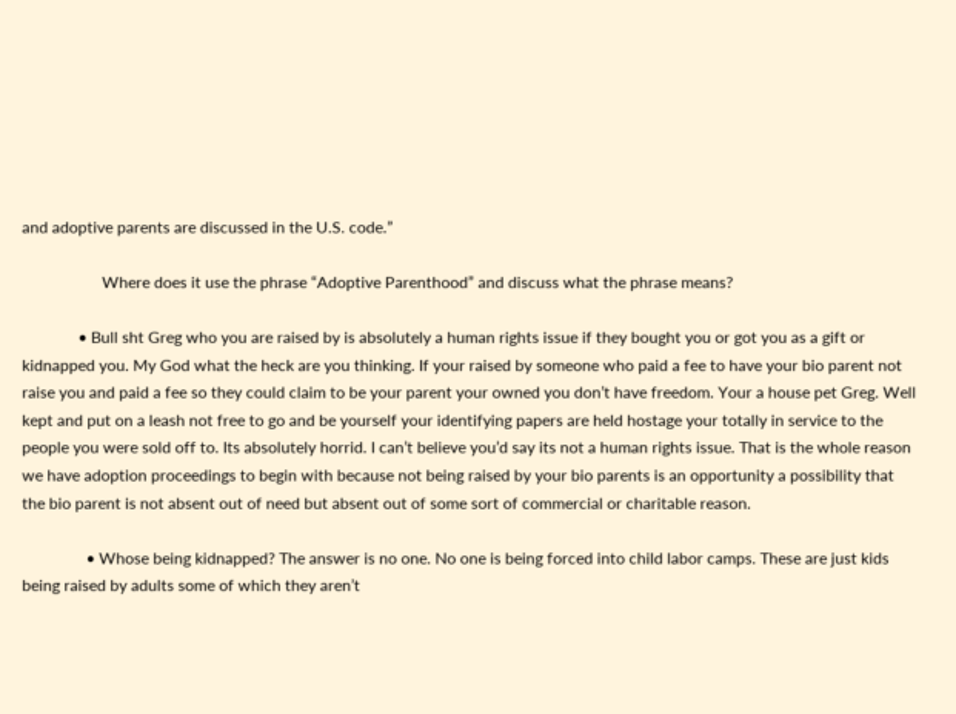and adoptive parents are discussed in the U.S. code.”

                    Where does it use the phrase “Adoptive Parenthood” and discuss what the phrase means?

              • Bull sht Greg who you are raised by is absolutely a human rights issue if they bought you or got you as a gift or kidnapped you. My God what the heck are you thinking. If your raised by someone who paid a fee to have your bio parent not raise you and paid a fee so they could claim to be your parent your owned you don’t have freedom. Your a house pet Greg. Well kept and put on a leash not free to go and be yourself your identifying papers are held hostage your totally in service to the people you were sold off to. Its absolutely horrid. I can’t believe you’d say its not a human rights issue. That is the whole reason we have adoption proceedings to begin with because not being raised by your bio parents is an opportunity a possibility that the bio parent is not absent out of need but absent out of some sort of commercial or charitable reason.

                • Whose being kidnapped? The answer is no one. No one is being forced into child labor camps. These are just kids being raised by adults some of which they aren’t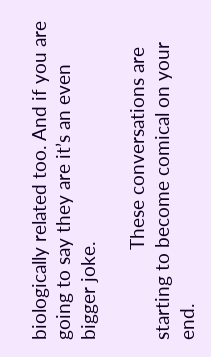biologically related too. And if you are going to say they are it’s an even bigger joke.

                  These conversations are starting to become comical on your end.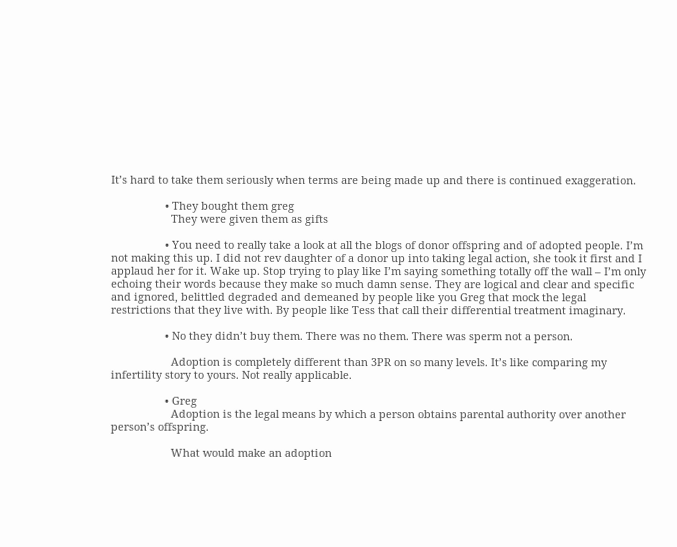It’s hard to take them seriously when terms are being made up and there is continued exaggeration.

                  • They bought them greg
                    They were given them as gifts

                  • You need to really take a look at all the blogs of donor offspring and of adopted people. I’m not making this up. I did not rev daughter of a donor up into taking legal action, she took it first and I applaud her for it. Wake up. Stop trying to play like I’m saying something totally off the wall – I’m only echoing their words because they make so much damn sense. They are logical and clear and specific and ignored, belittled degraded and demeaned by people like you Greg that mock the legal restrictions that they live with. By people like Tess that call their differential treatment imaginary.

                  • No they didn’t buy them. There was no them. There was sperm not a person.

                    Adoption is completely different than 3PR on so many levels. It’s like comparing my infertility story to yours. Not really applicable.

                  • Greg
                    Adoption is the legal means by which a person obtains parental authority over another person’s offspring.

                    What would make an adoption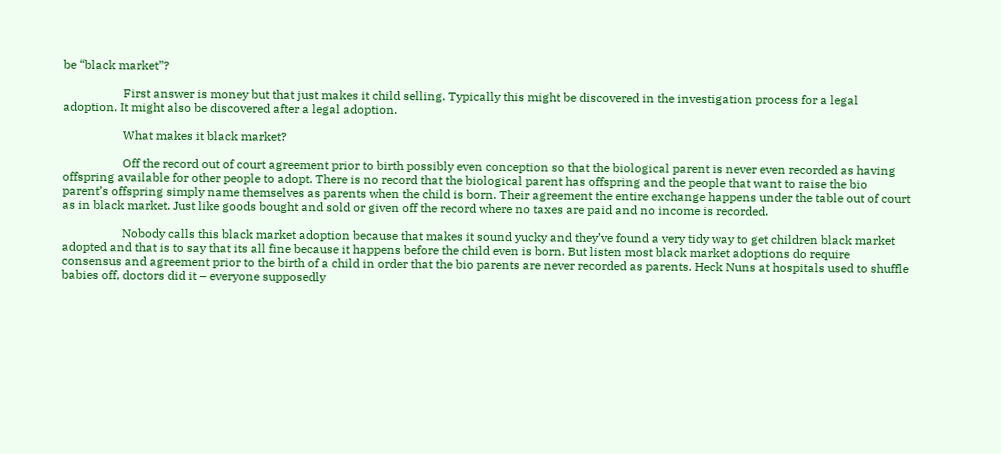be “black market”?

                    First answer is money but that just makes it child selling. Typically this might be discovered in the investigation process for a legal adoption. It might also be discovered after a legal adoption.

                    What makes it black market?

                    Off the record out of court agreement prior to birth possibly even conception so that the biological parent is never even recorded as having offspring available for other people to adopt. There is no record that the biological parent has offspring and the people that want to raise the bio parent’s offspring simply name themselves as parents when the child is born. Their agreement the entire exchange happens under the table out of court as in black market. Just like goods bought and sold or given off the record where no taxes are paid and no income is recorded.

                    Nobody calls this black market adoption because that makes it sound yucky and they’ve found a very tidy way to get children black market adopted and that is to say that its all fine because it happens before the child even is born. But listen most black market adoptions do require consensus and agreement prior to the birth of a child in order that the bio parents are never recorded as parents. Heck Nuns at hospitals used to shuffle babies off, doctors did it – everyone supposedly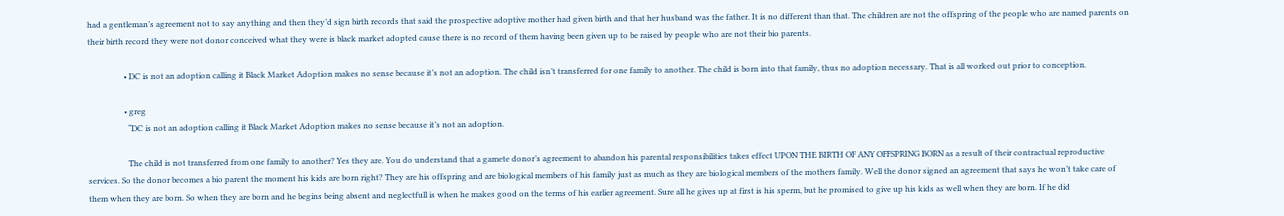had a gentleman’s agreement not to say anything and then they’d sign birth records that said the prospective adoptive mother had given birth and that her husband was the father. It is no different than that. The children are not the offspring of the people who are named parents on their birth record they were not donor conceived what they were is black market adopted cause there is no record of them having been given up to be raised by people who are not their bio parents.

                  • DC is not an adoption calling it Black Market Adoption makes no sense because it’s not an adoption. The child isn’t transferred for one family to another. The child is born into that family, thus no adoption necessary. That is all worked out prior to conception.

                  • greg
                    “DC is not an adoption calling it Black Market Adoption makes no sense because it’s not an adoption.

                    The child is not transferred from one family to another? Yes they are. You do understand that a gamete donor’s agreement to abandon his parental responsibilities takes effect UPON THE BIRTH OF ANY OFFSPRING BORN as a result of their contractual reproductive services. So the donor becomes a bio parent the moment his kids are born right? They are his offspring and are biological members of his family just as much as they are biological members of the mothers family. Well the donor signed an agreement that says he won’t take care of them when they are born. So when they are born and he begins being absent and neglectfull is when he makes good on the terms of his earlier agreement. Sure all he gives up at first is his sperm, but he promised to give up his kids as well when they are born. If he did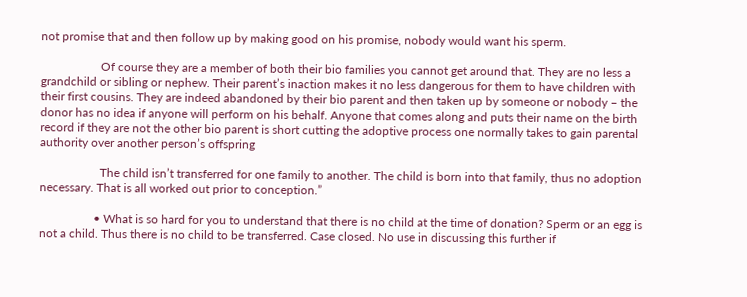not promise that and then follow up by making good on his promise, nobody would want his sperm.

                    Of course they are a member of both their bio families you cannot get around that. They are no less a grandchild or sibling or nephew. Their parent’s inaction makes it no less dangerous for them to have children with their first cousins. They are indeed abandoned by their bio parent and then taken up by someone or nobody – the donor has no idea if anyone will perform on his behalf. Anyone that comes along and puts their name on the birth record if they are not the other bio parent is short cutting the adoptive process one normally takes to gain parental authority over another person’s offspring

                    The child isn’t transferred for one family to another. The child is born into that family, thus no adoption necessary. That is all worked out prior to conception.”

                  • What is so hard for you to understand that there is no child at the time of donation? Sperm or an egg is not a child. Thus there is no child to be transferred. Case closed. No use in discussing this further if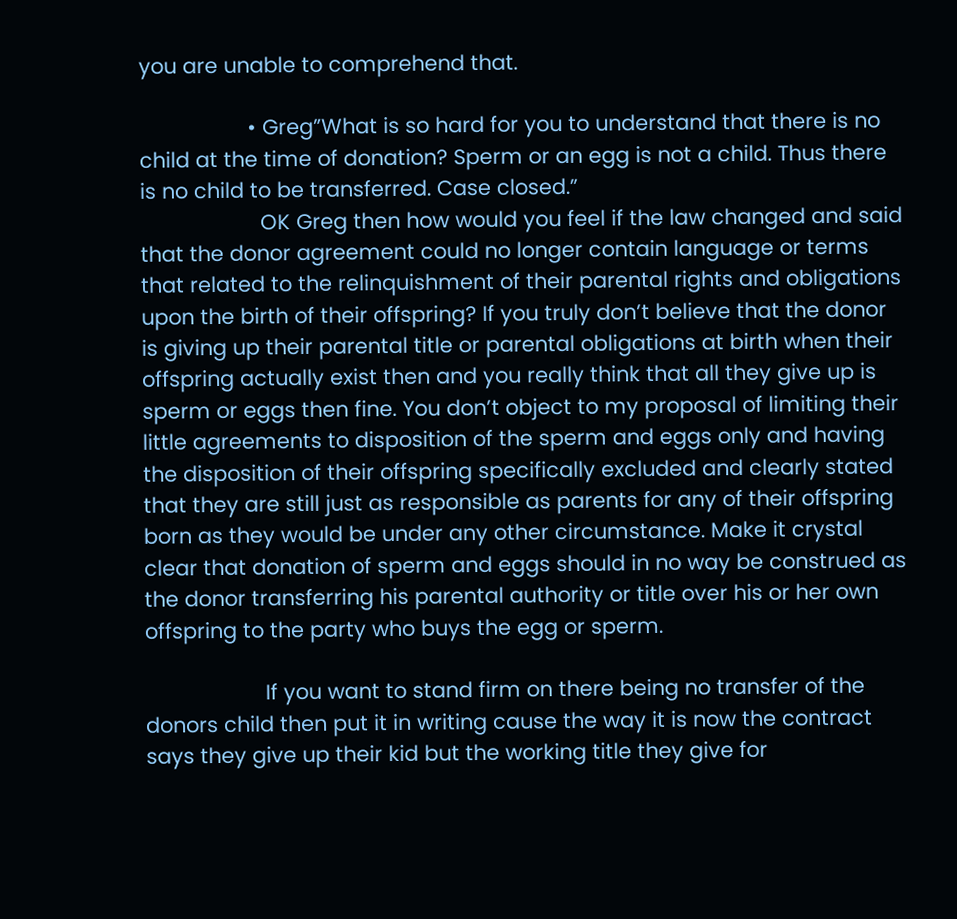you are unable to comprehend that.

                  • Greg”What is so hard for you to understand that there is no child at the time of donation? Sperm or an egg is not a child. Thus there is no child to be transferred. Case closed.”
                    OK Greg then how would you feel if the law changed and said that the donor agreement could no longer contain language or terms that related to the relinquishment of their parental rights and obligations upon the birth of their offspring? If you truly don’t believe that the donor is giving up their parental title or parental obligations at birth when their offspring actually exist then and you really think that all they give up is sperm or eggs then fine. You don’t object to my proposal of limiting their little agreements to disposition of the sperm and eggs only and having the disposition of their offspring specifically excluded and clearly stated that they are still just as responsible as parents for any of their offspring born as they would be under any other circumstance. Make it crystal clear that donation of sperm and eggs should in no way be construed as the donor transferring his parental authority or title over his or her own offspring to the party who buys the egg or sperm.

                    If you want to stand firm on there being no transfer of the donors child then put it in writing cause the way it is now the contract says they give up their kid but the working title they give for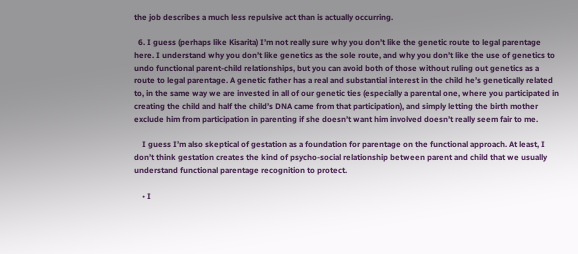the job describes a much less repulsive act than is actually occurring.

  6. I guess (perhaps like Kisarita) I’m not really sure why you don’t like the genetic route to legal parentage here. I understand why you don’t like genetics as the sole route, and why you don’t like the use of genetics to undo functional parent-child relationships, but you can avoid both of those without ruling out genetics as a route to legal parentage. A genetic father has a real and substantial interest in the child he’s genetically related to, in the same way we are invested in all of our genetic ties (especially a parental one, where you participated in creating the child and half the child’s DNA came from that participation), and simply letting the birth mother exclude him from participation in parenting if she doesn’t want him involved doesn’t really seem fair to me.

    I guess I’m also skeptical of gestation as a foundation for parentage on the functional approach. At least, I don’t think gestation creates the kind of psycho-social relationship between parent and child that we usually understand functional parentage recognition to protect.

    • I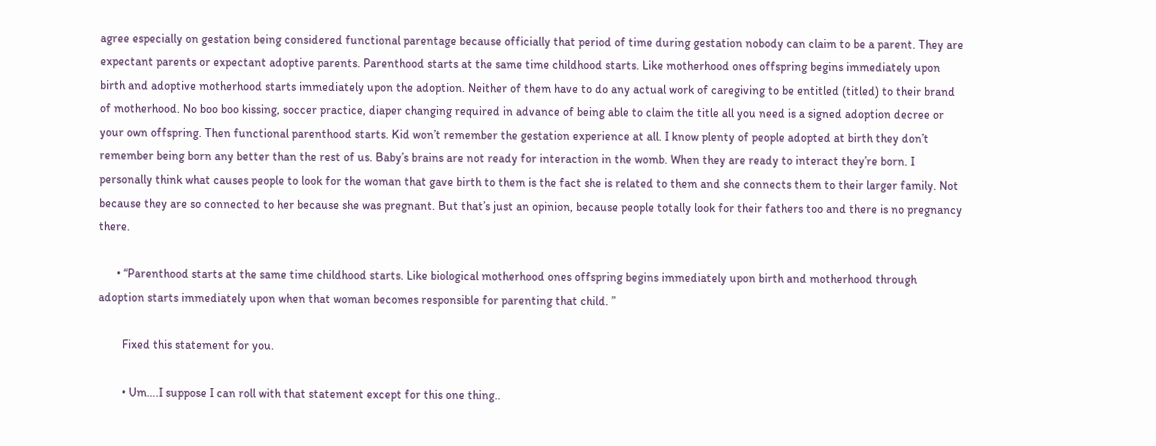agree especially on gestation being considered functional parentage because officially that period of time during gestation nobody can claim to be a parent. They are expectant parents or expectant adoptive parents. Parenthood starts at the same time childhood starts. Like motherhood ones offspring begins immediately upon birth and adoptive motherhood starts immediately upon the adoption. Neither of them have to do any actual work of caregiving to be entitled (titled) to their brand of motherhood. No boo boo kissing, soccer practice, diaper changing required in advance of being able to claim the title all you need is a signed adoption decree or your own offspring. Then functional parenthood starts. Kid won’t remember the gestation experience at all. I know plenty of people adopted at birth they don’t remember being born any better than the rest of us. Baby’s brains are not ready for interaction in the womb. When they are ready to interact they’re born. I personally think what causes people to look for the woman that gave birth to them is the fact she is related to them and she connects them to their larger family. Not because they are so connected to her because she was pregnant. But that’s just an opinion, because people totally look for their fathers too and there is no pregnancy there.

      • “Parenthood starts at the same time childhood starts. Like biological motherhood ones offspring begins immediately upon birth and motherhood through adoption starts immediately upon when that woman becomes responsible for parenting that child. ”

        Fixed this statement for you.

        • Um….I suppose I can roll with that statement except for this one thing..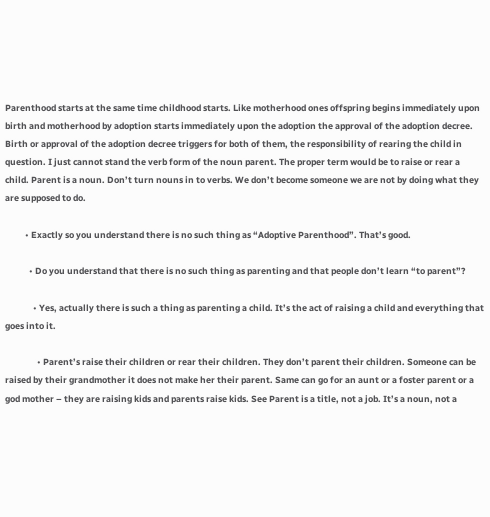Parenthood starts at the same time childhood starts. Like motherhood ones offspring begins immediately upon birth and motherhood by adoption starts immediately upon the adoption the approval of the adoption decree. Birth or approval of the adoption decree triggers for both of them, the responsibility of rearing the child in question. I just cannot stand the verb form of the noun parent. The proper term would be to raise or rear a child. Parent is a noun. Don’t turn nouns in to verbs. We don’t become someone we are not by doing what they are supposed to do.

          • Exactly so you understand there is no such thing as “Adoptive Parenthood”. That’s good.

            • Do you understand that there is no such thing as parenting and that people don’t learn “to parent”?

              • Yes, actually there is such a thing as parenting a child. It’s the act of raising a child and everything that goes into it.

                • Parent’s raise their children or rear their children. They don’t parent their children. Someone can be raised by their grandmother it does not make her their parent. Same can go for an aunt or a foster parent or a god mother – they are raising kids and parents raise kids. See Parent is a title, not a job. It’s a noun, not a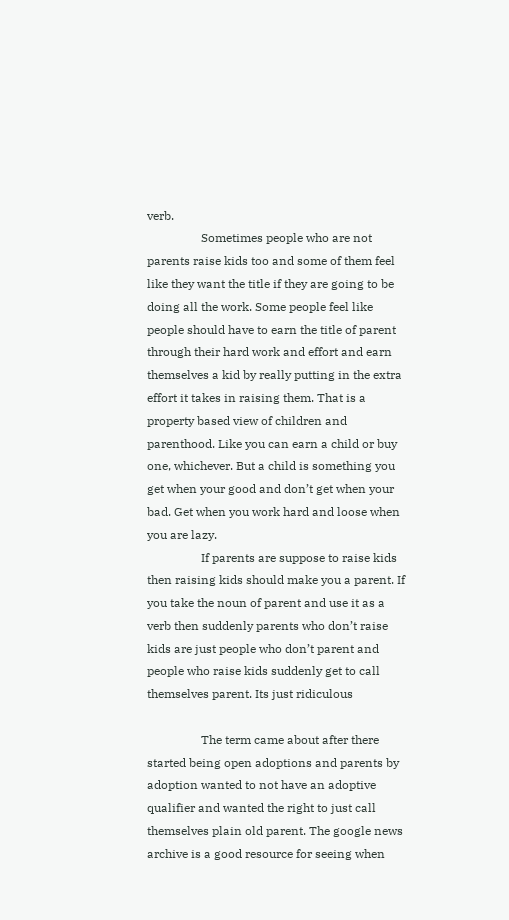verb.
                  Sometimes people who are not parents raise kids too and some of them feel like they want the title if they are going to be doing all the work. Some people feel like people should have to earn the title of parent through their hard work and effort and earn themselves a kid by really putting in the extra effort it takes in raising them. That is a property based view of children and parenthood. Like you can earn a child or buy one, whichever. But a child is something you get when your good and don’t get when your bad. Get when you work hard and loose when you are lazy.
                  If parents are suppose to raise kids then raising kids should make you a parent. If you take the noun of parent and use it as a verb then suddenly parents who don’t raise kids are just people who don’t parent and people who raise kids suddenly get to call themselves parent. Its just ridiculous

                  The term came about after there started being open adoptions and parents by adoption wanted to not have an adoptive qualifier and wanted the right to just call themselves plain old parent. The google news archive is a good resource for seeing when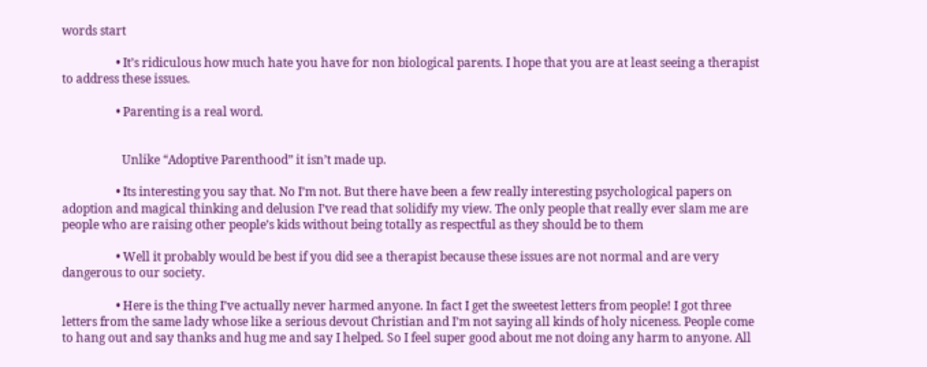words start

                  • It’s ridiculous how much hate you have for non biological parents. I hope that you are at least seeing a therapist to address these issues.

                  • Parenting is a real word.


                    Unlike “Adoptive Parenthood” it isn’t made up.

                  • Its interesting you say that. No I’m not. But there have been a few really interesting psychological papers on adoption and magical thinking and delusion I’ve read that solidify my view. The only people that really ever slam me are people who are raising other people’s kids without being totally as respectful as they should be to them

                  • Well it probably would be best if you did see a therapist because these issues are not normal and are very dangerous to our society.

                  • Here is the thing I’ve actually never harmed anyone. In fact I get the sweetest letters from people! I got three letters from the same lady whose like a serious devout Christian and I’m not saying all kinds of holy niceness. People come to hang out and say thanks and hug me and say I helped. So I feel super good about me not doing any harm to anyone. All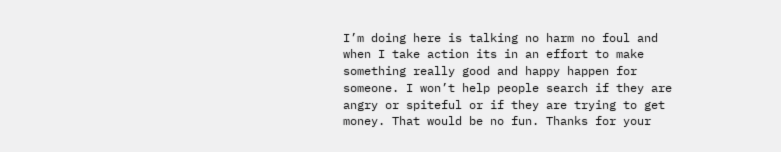I’m doing here is talking no harm no foul and when I take action its in an effort to make something really good and happy happen for someone. I won’t help people search if they are angry or spiteful or if they are trying to get money. That would be no fun. Thanks for your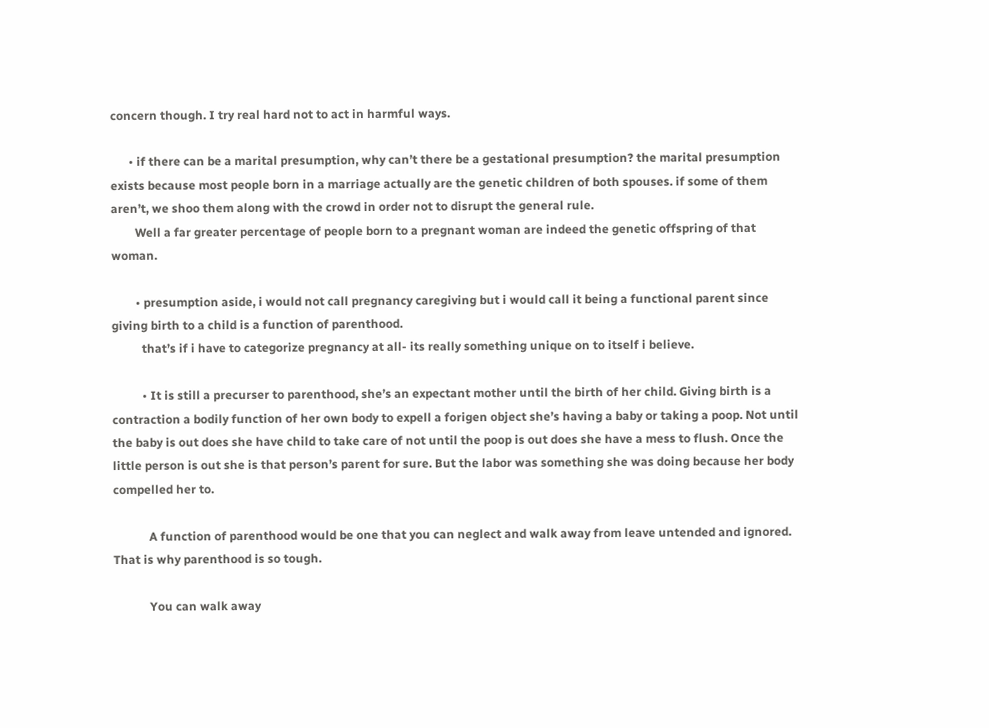concern though. I try real hard not to act in harmful ways.

      • if there can be a marital presumption, why can’t there be a gestational presumption? the marital presumption exists because most people born in a marriage actually are the genetic children of both spouses. if some of them aren’t, we shoo them along with the crowd in order not to disrupt the general rule.
        Well a far greater percentage of people born to a pregnant woman are indeed the genetic offspring of that woman.

        • presumption aside, i would not call pregnancy caregiving but i would call it being a functional parent since giving birth to a child is a function of parenthood.
          that’s if i have to categorize pregnancy at all- its really something unique on to itself i believe.

          • It is still a precurser to parenthood, she’s an expectant mother until the birth of her child. Giving birth is a contraction a bodily function of her own body to expell a forigen object she’s having a baby or taking a poop. Not until the baby is out does she have child to take care of not until the poop is out does she have a mess to flush. Once the little person is out she is that person’s parent for sure. But the labor was something she was doing because her body compelled her to.

            A function of parenthood would be one that you can neglect and walk away from leave untended and ignored. That is why parenthood is so tough.

            You can walk away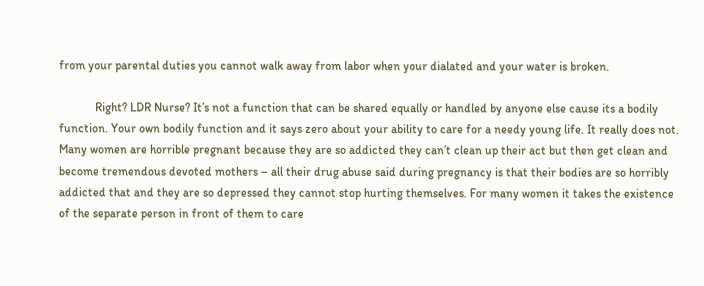from your parental duties you cannot walk away from labor when your dialated and your water is broken.

            Right? LDR Nurse? It’s not a function that can be shared equally or handled by anyone else cause its a bodily function. Your own bodily function and it says zero about your ability to care for a needy young life. It really does not. Many women are horrible pregnant because they are so addicted they can’t clean up their act but then get clean and become tremendous devoted mothers – all their drug abuse said during pregnancy is that their bodies are so horribly addicted that and they are so depressed they cannot stop hurting themselves. For many women it takes the existence of the separate person in front of them to care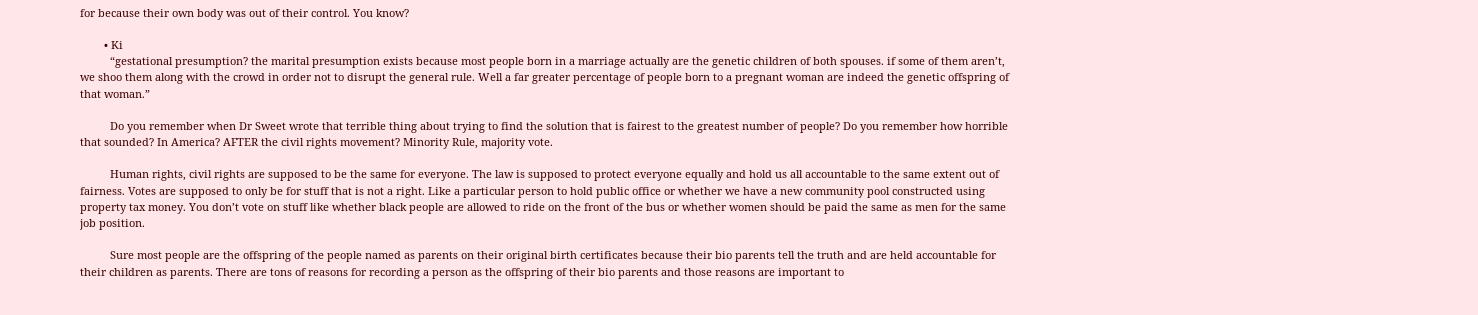for because their own body was out of their control. You know?

        • Ki
          “gestational presumption? the marital presumption exists because most people born in a marriage actually are the genetic children of both spouses. if some of them aren’t, we shoo them along with the crowd in order not to disrupt the general rule. Well a far greater percentage of people born to a pregnant woman are indeed the genetic offspring of that woman.”

          Do you remember when Dr Sweet wrote that terrible thing about trying to find the solution that is fairest to the greatest number of people? Do you remember how horrible that sounded? In America? AFTER the civil rights movement? Minority Rule, majority vote.

          Human rights, civil rights are supposed to be the same for everyone. The law is supposed to protect everyone equally and hold us all accountable to the same extent out of fairness. Votes are supposed to only be for stuff that is not a right. Like a particular person to hold public office or whether we have a new community pool constructed using property tax money. You don’t vote on stuff like whether black people are allowed to ride on the front of the bus or whether women should be paid the same as men for the same job position.

          Sure most people are the offspring of the people named as parents on their original birth certificates because their bio parents tell the truth and are held accountable for their children as parents. There are tons of reasons for recording a person as the offspring of their bio parents and those reasons are important to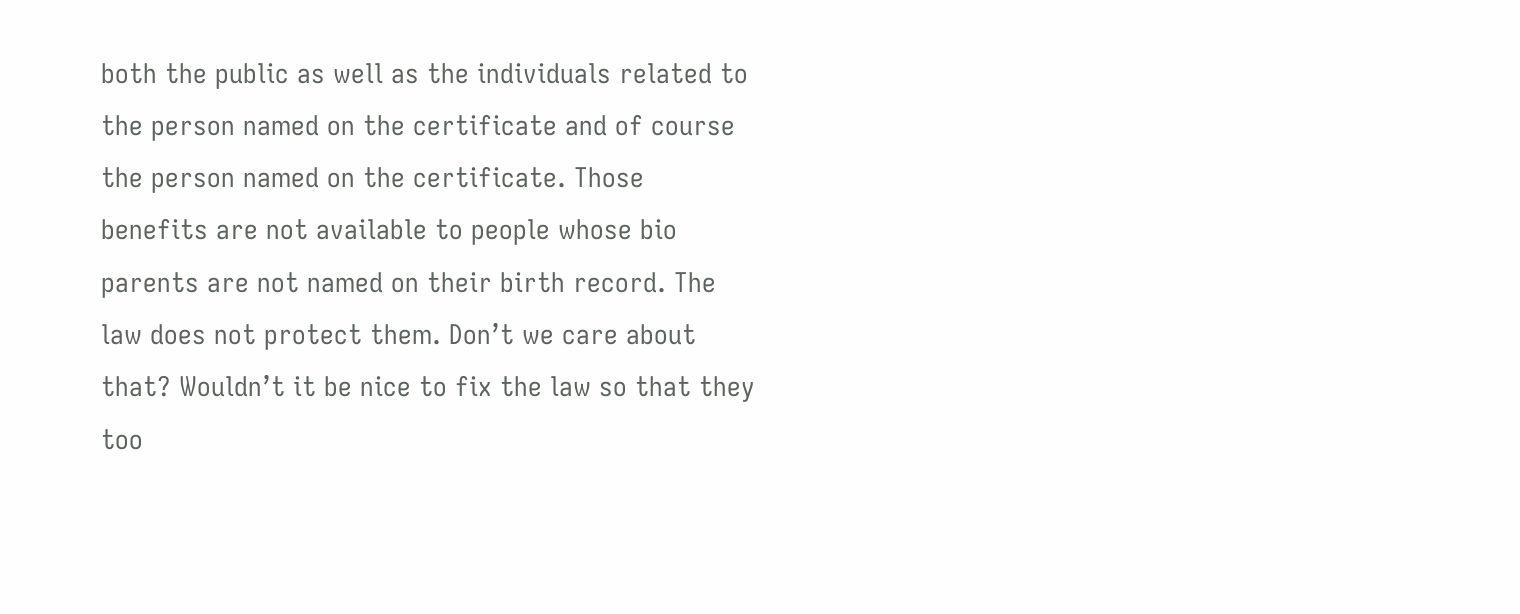both the public as well as the individuals related to the person named on the certificate and of course the person named on the certificate. Those benefits are not available to people whose bio parents are not named on their birth record. The law does not protect them. Don’t we care about that? Wouldn’t it be nice to fix the law so that they too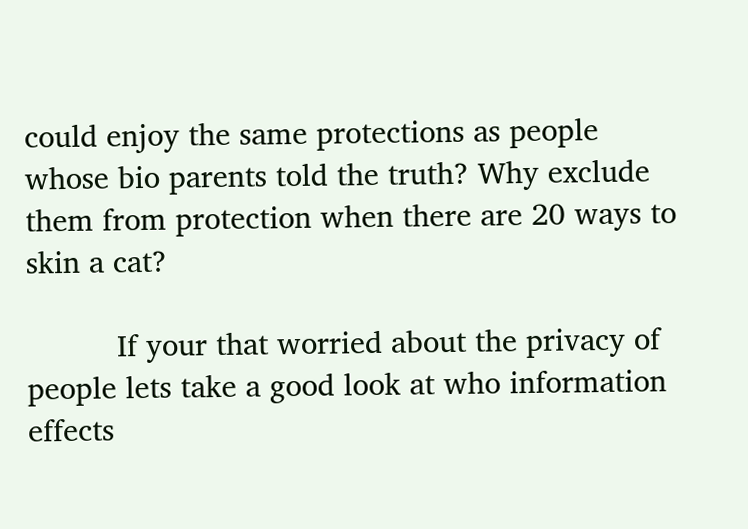could enjoy the same protections as people whose bio parents told the truth? Why exclude them from protection when there are 20 ways to skin a cat?

          If your that worried about the privacy of people lets take a good look at who information effects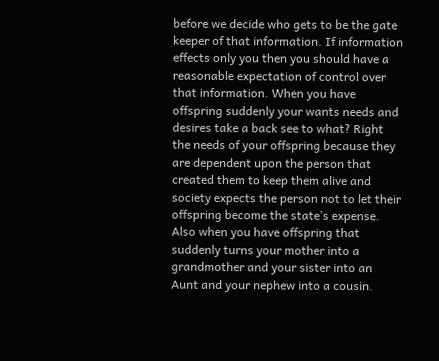before we decide who gets to be the gate keeper of that information. If information effects only you then you should have a reasonable expectation of control over that information. When you have offspring suddenly your wants needs and desires take a back see to what? Right the needs of your offspring because they are dependent upon the person that created them to keep them alive and society expects the person not to let their offspring become the state’s expense. Also when you have offspring that suddenly turns your mother into a grandmother and your sister into an Aunt and your nephew into a cousin.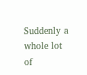Suddenly a whole lot of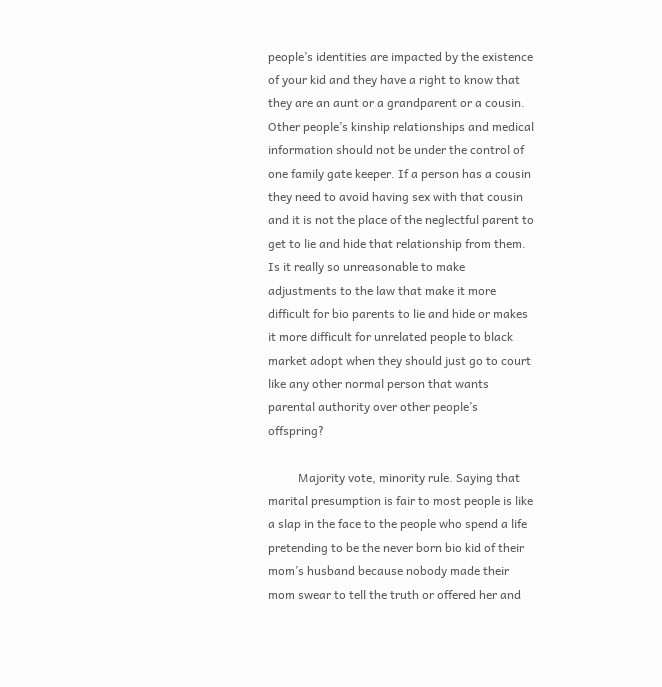people’s identities are impacted by the existence of your kid and they have a right to know that they are an aunt or a grandparent or a cousin. Other people’s kinship relationships and medical information should not be under the control of one family gate keeper. If a person has a cousin they need to avoid having sex with that cousin and it is not the place of the neglectful parent to get to lie and hide that relationship from them. Is it really so unreasonable to make adjustments to the law that make it more difficult for bio parents to lie and hide or makes it more difficult for unrelated people to black market adopt when they should just go to court like any other normal person that wants parental authority over other people’s offspring?

          Majority vote, minority rule. Saying that marital presumption is fair to most people is like a slap in the face to the people who spend a life pretending to be the never born bio kid of their mom’s husband because nobody made their mom swear to tell the truth or offered her and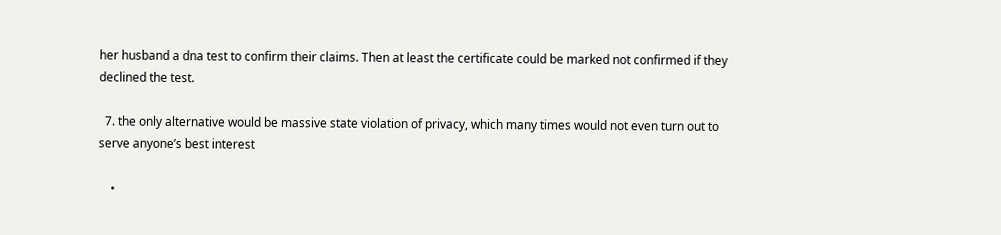her husband a dna test to confirm their claims. Then at least the certificate could be marked not confirmed if they declined the test.

  7. the only alternative would be massive state violation of privacy, which many times would not even turn out to serve anyone’s best interest

    •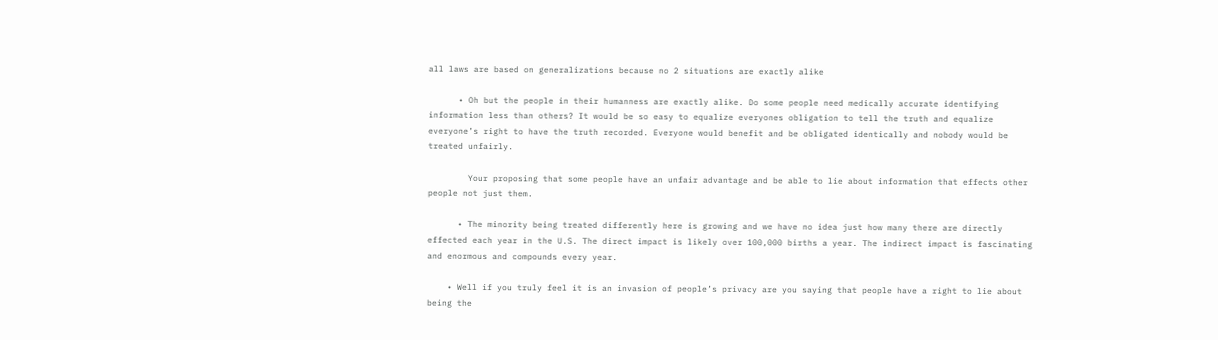all laws are based on generalizations because no 2 situations are exactly alike

      • Oh but the people in their humanness are exactly alike. Do some people need medically accurate identifying information less than others? It would be so easy to equalize everyones obligation to tell the truth and equalize everyone’s right to have the truth recorded. Everyone would benefit and be obligated identically and nobody would be treated unfairly.

        Your proposing that some people have an unfair advantage and be able to lie about information that effects other people not just them.

      • The minority being treated differently here is growing and we have no idea just how many there are directly effected each year in the U.S. The direct impact is likely over 100,000 births a year. The indirect impact is fascinating and enormous and compounds every year.

    • Well if you truly feel it is an invasion of people’s privacy are you saying that people have a right to lie about being the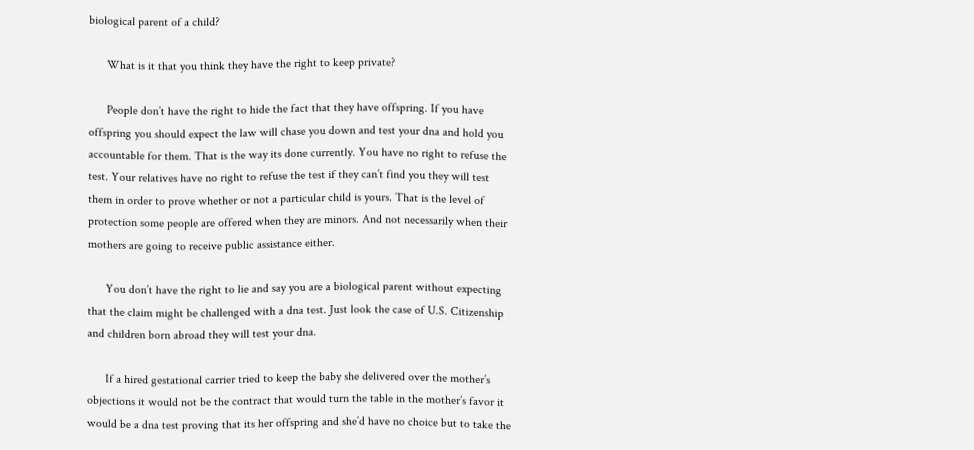biological parent of a child?

      What is it that you think they have the right to keep private?

      People don’t have the right to hide the fact that they have offspring. If you have offspring you should expect the law will chase you down and test your dna and hold you accountable for them. That is the way its done currently. You have no right to refuse the test. Your relatives have no right to refuse the test if they can’t find you they will test them in order to prove whether or not a particular child is yours. That is the level of protection some people are offered when they are minors. And not necessarily when their mothers are going to receive public assistance either.

      You don’t have the right to lie and say you are a biological parent without expecting that the claim might be challenged with a dna test. Just look the case of U.S. Citizenship and children born abroad they will test your dna.

      If a hired gestational carrier tried to keep the baby she delivered over the mother’s objections it would not be the contract that would turn the table in the mother’s favor it would be a dna test proving that its her offspring and she’d have no choice but to take the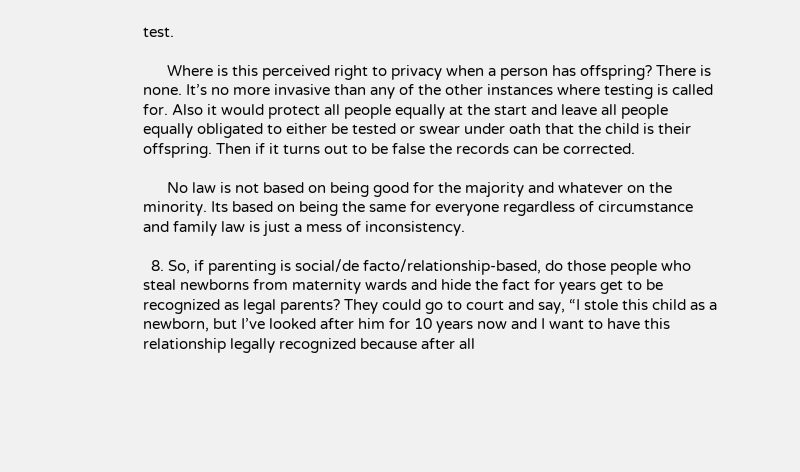test.

      Where is this perceived right to privacy when a person has offspring? There is none. It’s no more invasive than any of the other instances where testing is called for. Also it would protect all people equally at the start and leave all people equally obligated to either be tested or swear under oath that the child is their offspring. Then if it turns out to be false the records can be corrected.

      No law is not based on being good for the majority and whatever on the minority. Its based on being the same for everyone regardless of circumstance and family law is just a mess of inconsistency.

  8. So, if parenting is social/de facto/relationship-based, do those people who steal newborns from maternity wards and hide the fact for years get to be recognized as legal parents? They could go to court and say, “I stole this child as a newborn, but I’ve looked after him for 10 years now and I want to have this relationship legally recognized because after all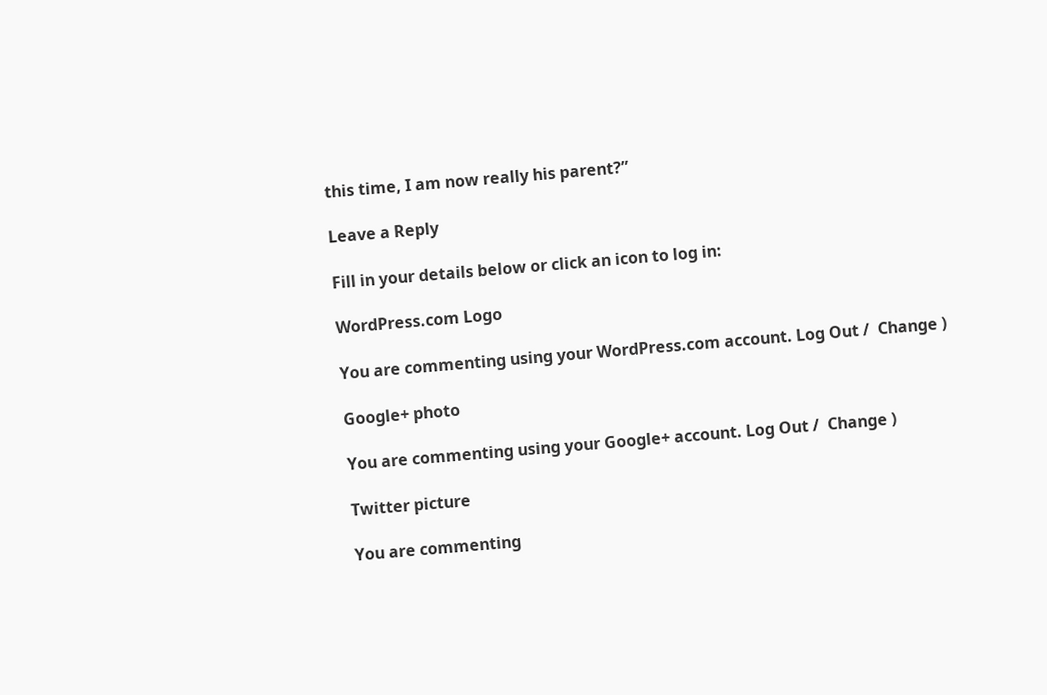this time, I am now really his parent?”

Leave a Reply

Fill in your details below or click an icon to log in:

WordPress.com Logo

You are commenting using your WordPress.com account. Log Out /  Change )

Google+ photo

You are commenting using your Google+ account. Log Out /  Change )

Twitter picture

You are commenting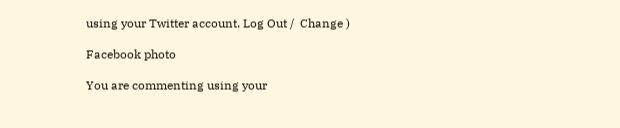using your Twitter account. Log Out /  Change )

Facebook photo

You are commenting using your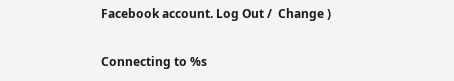Facebook account. Log Out /  Change )


Connecting to %s